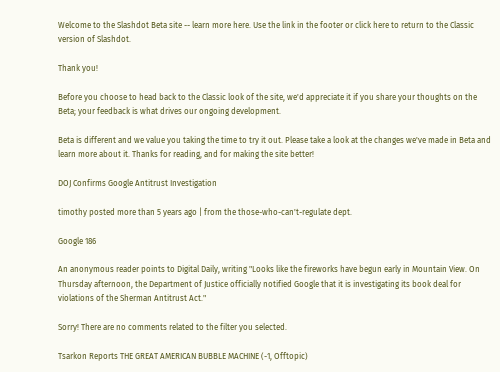Welcome to the Slashdot Beta site -- learn more here. Use the link in the footer or click here to return to the Classic version of Slashdot.

Thank you!

Before you choose to head back to the Classic look of the site, we'd appreciate it if you share your thoughts on the Beta; your feedback is what drives our ongoing development.

Beta is different and we value you taking the time to try it out. Please take a look at the changes we've made in Beta and  learn more about it. Thanks for reading, and for making the site better!

DOJ Confirms Google Antitrust Investigation

timothy posted more than 5 years ago | from the those-who-can't-regulate dept.

Google 186

An anonymous reader points to Digital Daily, writing "Looks like the fireworks have begun early in Mountain View. On Thursday afternoon, the Department of Justice officially notified Google that it is investigating its book deal for violations of the Sherman Antitrust Act."

Sorry! There are no comments related to the filter you selected.

Tsarkon Reports THE GREAT AMERICAN BUBBLE MACHINE (-1, Offtopic)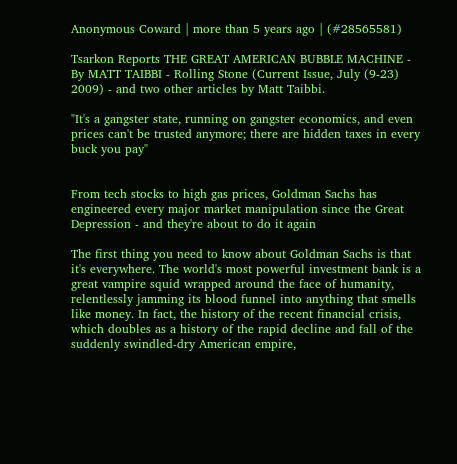Anonymous Coward | more than 5 years ago | (#28565581)

Tsarkon Reports THE GREAT AMERICAN BUBBLE MACHINE - By MATT TAIBBI - Rolling Stone (Current Issue, July (9-23) 2009) - and two other articles by Matt Taibbi.

"It's a gangster state, running on gangster economics, and even prices can't be trusted anymore; there are hidden taxes in every buck you pay"


From tech stocks to high gas prices, Goldman Sachs has engineered every major market manipulation since the Great Depression - and they're about to do it again

The first thing you need to know about Goldman Sachs is that it's everywhere. The world's most powerful investment bank is a great vampire squid wrapped around the face of humanity, relentlessly jamming its blood funnel into anything that smells like money. In fact, the history of the recent financial crisis, which doubles as a history of the rapid decline and fall of the suddenly swindled-dry American empire,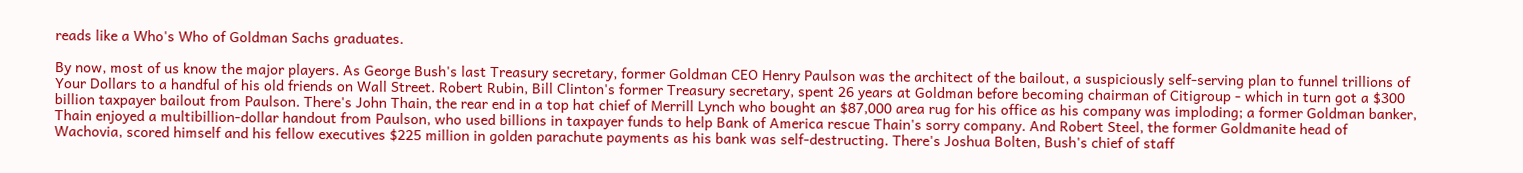reads like a Who's Who of Goldman Sachs graduates.

By now, most of us know the major players. As George Bush's last Treasury secretary, former Goldman CEO Henry Paulson was the architect of the bailout, a suspiciously self-serving plan to funnel trillions of Your Dollars to a handful of his old friends on Wall Street. Robert Rubin, Bill Clinton's former Treasury secretary, spent 26 years at Goldman before becoming chairman of Citigroup - which in turn got a $300 billion taxpayer bailout from Paulson. There's John Thain, the rear end in a top hat chief of Merrill Lynch who bought an $87,000 area rug for his office as his company was imploding; a former Goldman banker, Thain enjoyed a multibillion-dollar handout from Paulson, who used billions in taxpayer funds to help Bank of America rescue Thain's sorry company. And Robert Steel, the former Goldmanite head of Wachovia, scored himself and his fellow executives $225 million in golden parachute payments as his bank was self-destructing. There's Joshua Bolten, Bush's chief of staff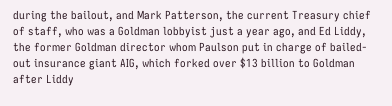during the bailout, and Mark Patterson, the current Treasury chief of staff, who was a Goldman lobbyist just a year ago, and Ed Liddy, the former Goldman director whom Paulson put in charge of bailed-out insurance giant AIG, which forked over $13 billion to Goldman after Liddy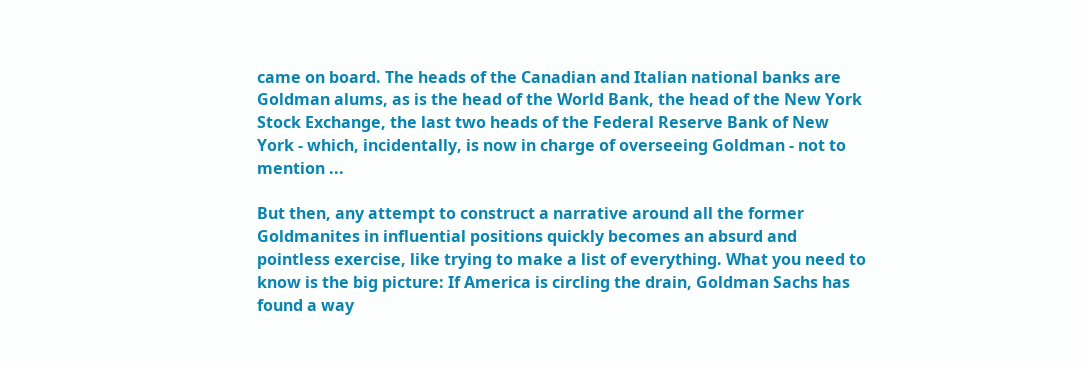came on board. The heads of the Canadian and Italian national banks are Goldman alums, as is the head of the World Bank, the head of the New York Stock Exchange, the last two heads of the Federal Reserve Bank of New York - which, incidentally, is now in charge of overseeing Goldman - not to mention ...

But then, any attempt to construct a narrative around all the former Goldmanites in influential positions quickly becomes an absurd and pointless exercise, like trying to make a list of everything. What you need to know is the big picture: If America is circling the drain, Goldman Sachs has found a way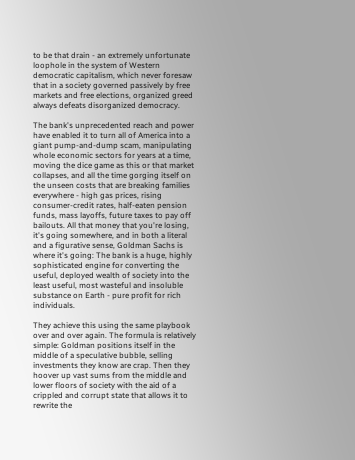to be that drain - an extremely unfortunate loophole in the system of Western democratic capitalism, which never foresaw that in a society governed passively by free markets and free elections, organized greed always defeats disorganized democracy.

The bank's unprecedented reach and power have enabled it to turn all of America into a giant pump-and-dump scam, manipulating whole economic sectors for years at a time, moving the dice game as this or that market collapses, and all the time gorging itself on the unseen costs that are breaking families everywhere - high gas prices, rising consumer-credit rates, half-eaten pension funds, mass layoffs, future taxes to pay off bailouts. All that money that you're losing, it's going somewhere, and in both a literal and a figurative sense, Goldman Sachs is where it's going: The bank is a huge, highly sophisticated engine for converting the useful, deployed wealth of society into the least useful, most wasteful and insoluble substance on Earth - pure profit for rich individuals.

They achieve this using the same playbook over and over again. The formula is relatively simple: Goldman positions itself in the middle of a speculative bubble, selling investments they know are crap. Then they hoover up vast sums from the middle and lower floors of society with the aid of a crippled and corrupt state that allows it to rewrite the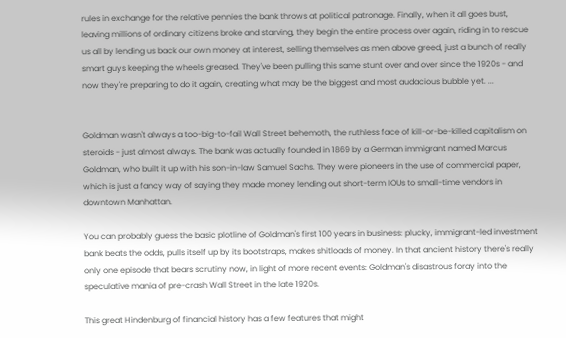rules in exchange for the relative pennies the bank throws at political patronage. Finally, when it all goes bust, leaving millions of ordinary citizens broke and starving, they begin the entire process over again, riding in to rescue us all by lending us back our own money at interest, selling themselves as men above greed, just a bunch of really smart guys keeping the wheels greased. They've been pulling this same stunt over and over since the 1920s - and now they're preparing to do it again, creating what may be the biggest and most audacious bubble yet. ...


Goldman wasn't always a too-big-to-fail Wall Street behemoth, the ruthless face of kill-or-be-killed capitalism on steroids - just almost always. The bank was actually founded in 1869 by a German immigrant named Marcus Goldman, who built it up with his son-in-law Samuel Sachs. They were pioneers in the use of commercial paper, which is just a fancy way of saying they made money lending out short-term IOUs to small-time vendors in downtown Manhattan.

You can probably guess the basic plotline of Goldman's first 100 years in business: plucky, immigrant-led investment bank beats the odds, pulls itself up by its bootstraps, makes shitloads of money. In that ancient history there's really only one episode that bears scrutiny now, in light of more recent events: Goldman's disastrous foray into the speculative mania of pre-crash Wall Street in the late 1920s.

This great Hindenburg of financial history has a few features that might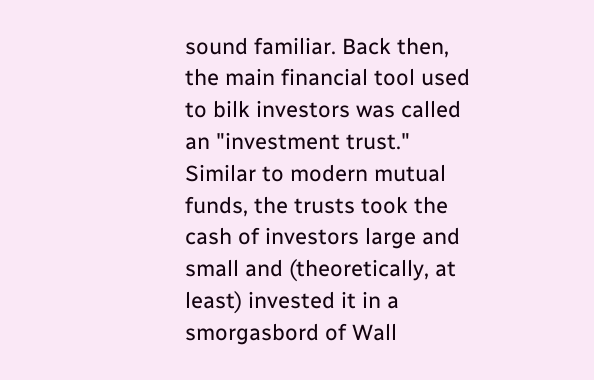sound familiar. Back then, the main financial tool used to bilk investors was called an "investment trust." Similar to modern mutual funds, the trusts took the cash of investors large and small and (theoretically, at least) invested it in a smorgasbord of Wall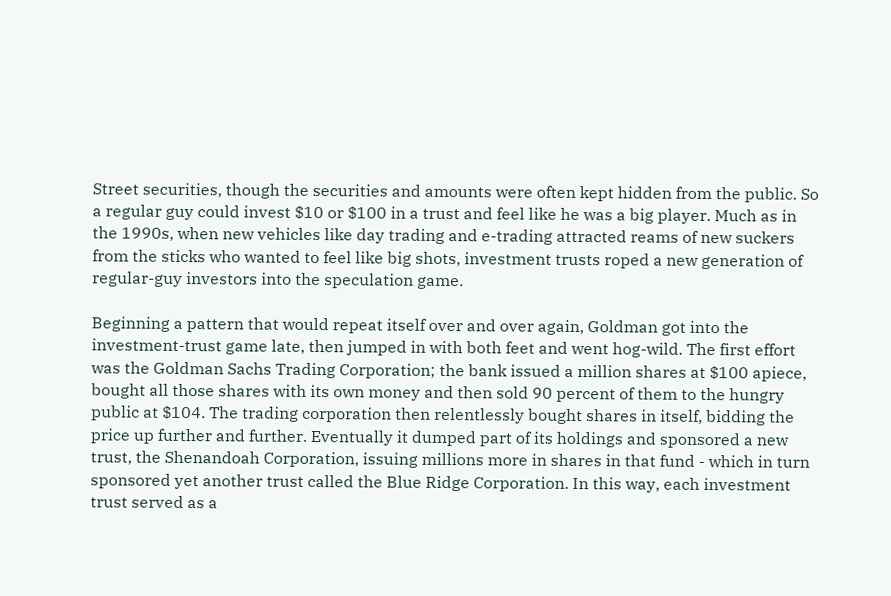Street securities, though the securities and amounts were often kept hidden from the public. So a regular guy could invest $10 or $100 in a trust and feel like he was a big player. Much as in the 1990s, when new vehicles like day trading and e-trading attracted reams of new suckers from the sticks who wanted to feel like big shots, investment trusts roped a new generation of regular-guy investors into the speculation game.

Beginning a pattern that would repeat itself over and over again, Goldman got into the investment-trust game late, then jumped in with both feet and went hog-wild. The first effort was the Goldman Sachs Trading Corporation; the bank issued a million shares at $100 apiece, bought all those shares with its own money and then sold 90 percent of them to the hungry public at $104. The trading corporation then relentlessly bought shares in itself, bidding the price up further and further. Eventually it dumped part of its holdings and sponsored a new trust, the Shenandoah Corporation, issuing millions more in shares in that fund - which in turn sponsored yet another trust called the Blue Ridge Corporation. In this way, each investment trust served as a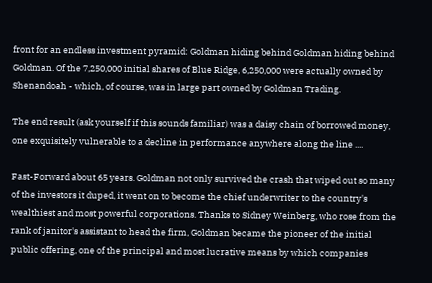front for an endless investment pyramid: Goldman hiding behind Goldman hiding behind Goldman. Of the 7,250,000 initial shares of Blue Ridge, 6,250,000 were actually owned by Shenandoah - which, of course, was in large part owned by Goldman Trading.

The end result (ask yourself if this sounds familiar) was a daisy chain of borrowed money, one exquisitely vulnerable to a decline in performance anywhere along the line ....

Fast-Forward about 65 years. Goldman not only survived the crash that wiped out so many of the investors it duped, it went on to become the chief underwriter to the country's wealthiest and most powerful corporations. Thanks to Sidney Weinberg, who rose from the rank of janitor's assistant to head the firm, Goldman became the pioneer of the initial public offering, one of the principal and most lucrative means by which companies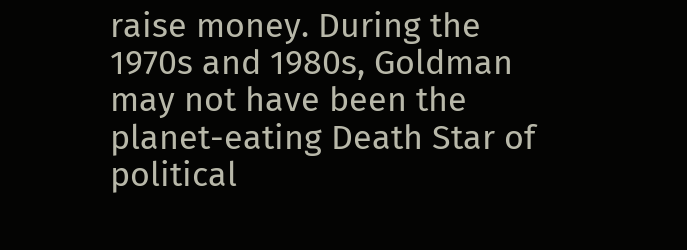raise money. During the 1970s and 1980s, Goldman may not have been the planet-eating Death Star of political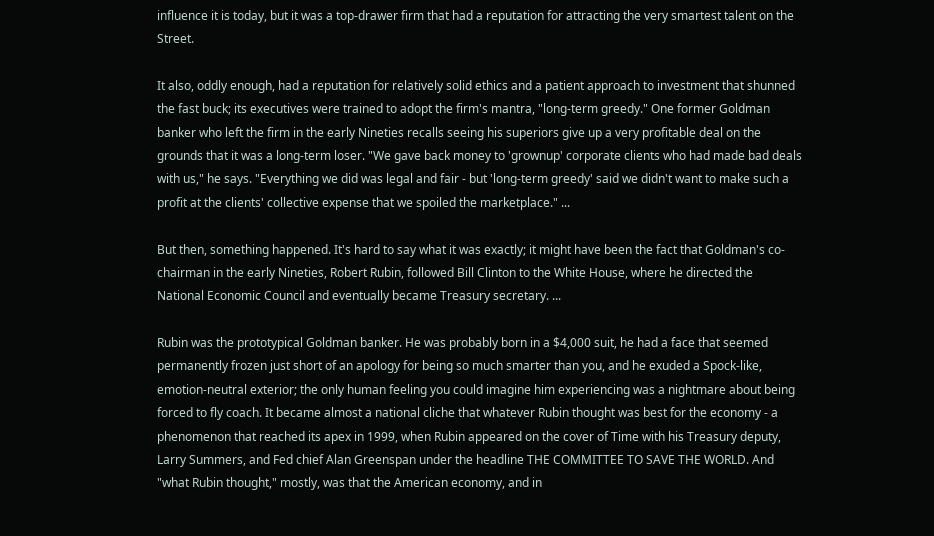influence it is today, but it was a top-drawer firm that had a reputation for attracting the very smartest talent on the Street.

It also, oddly enough, had a reputation for relatively solid ethics and a patient approach to investment that shunned the fast buck; its executives were trained to adopt the firm's mantra, "long-term greedy." One former Goldman banker who left the firm in the early Nineties recalls seeing his superiors give up a very profitable deal on the grounds that it was a long-term loser. "We gave back money to 'grownup' corporate clients who had made bad deals with us," he says. "Everything we did was legal and fair - but 'long-term greedy' said we didn't want to make such a profit at the clients' collective expense that we spoiled the marketplace." ...

But then, something happened. It's hard to say what it was exactly; it might have been the fact that Goldman's co-chairman in the early Nineties, Robert Rubin, followed Bill Clinton to the White House, where he directed the National Economic Council and eventually became Treasury secretary. ...

Rubin was the prototypical Goldman banker. He was probably born in a $4,000 suit, he had a face that seemed permanently frozen just short of an apology for being so much smarter than you, and he exuded a Spock-like, emotion-neutral exterior; the only human feeling you could imagine him experiencing was a nightmare about being forced to fly coach. It became almost a national cliche that whatever Rubin thought was best for the economy - a phenomenon that reached its apex in 1999, when Rubin appeared on the cover of Time with his Treasury deputy, Larry Summers, and Fed chief Alan Greenspan under the headline THE COMMITTEE TO SAVE THE WORLD. And "what Rubin thought," mostly, was that the American economy, and in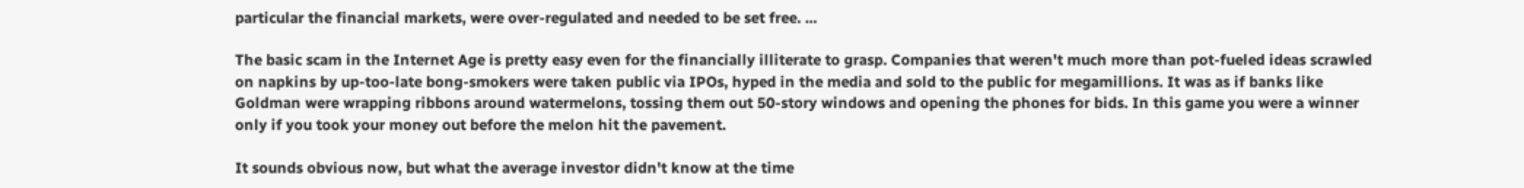particular the financial markets, were over-regulated and needed to be set free. ...

The basic scam in the Internet Age is pretty easy even for the financially illiterate to grasp. Companies that weren't much more than pot-fueled ideas scrawled on napkins by up-too-late bong-smokers were taken public via IPOs, hyped in the media and sold to the public for megamillions. It was as if banks like Goldman were wrapping ribbons around watermelons, tossing them out 50-story windows and opening the phones for bids. In this game you were a winner only if you took your money out before the melon hit the pavement.

It sounds obvious now, but what the average investor didn't know at the time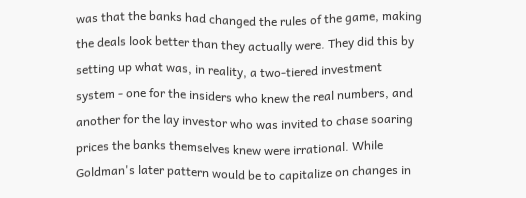was that the banks had changed the rules of the game, making the deals look better than they actually were. They did this by setting up what was, in reality, a two-tiered investment system - one for the insiders who knew the real numbers, and another for the lay investor who was invited to chase soaring prices the banks themselves knew were irrational. While Goldman's later pattern would be to capitalize on changes in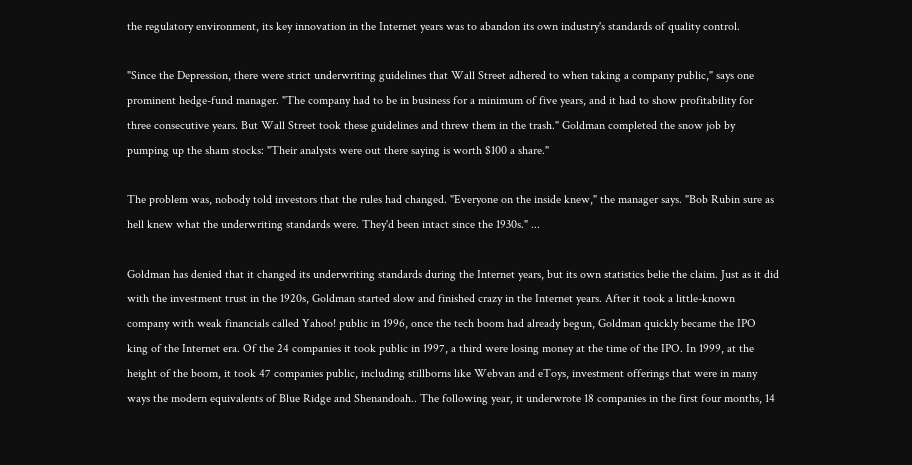the regulatory environment, its key innovation in the Internet years was to abandon its own industry's standards of quality control.

"Since the Depression, there were strict underwriting guidelines that Wall Street adhered to when taking a company public," says one prominent hedge-fund manager. "The company had to be in business for a minimum of five years, and it had to show profitability for three consecutive years. But Wall Street took these guidelines and threw them in the trash." Goldman completed the snow job by pumping up the sham stocks: "Their analysts were out there saying is worth $100 a share."

The problem was, nobody told investors that the rules had changed. "Everyone on the inside knew," the manager says. "Bob Rubin sure as hell knew what the underwriting standards were. They'd been intact since the 1930s." ...

Goldman has denied that it changed its underwriting standards during the Internet years, but its own statistics belie the claim. Just as it did with the investment trust in the 1920s, Goldman started slow and finished crazy in the Internet years. After it took a little-known company with weak financials called Yahoo! public in 1996, once the tech boom had already begun, Goldman quickly became the IPO king of the Internet era. Of the 24 companies it took public in 1997, a third were losing money at the time of the IPO. In 1999, at the height of the boom, it took 47 companies public, including stillborns like Webvan and eToys, investment offerings that were in many ways the modern equivalents of Blue Ridge and Shenandoah.. The following year, it underwrote 18 companies in the first four months, 14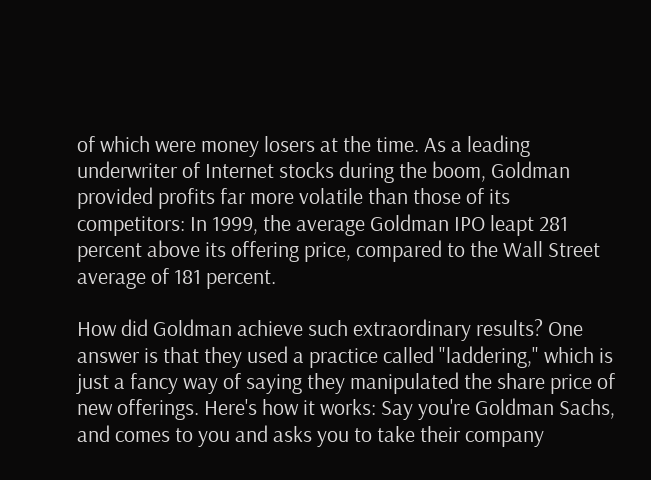of which were money losers at the time. As a leading underwriter of Internet stocks during the boom, Goldman provided profits far more volatile than those of its competitors: In 1999, the average Goldman IPO leapt 281 percent above its offering price, compared to the Wall Street average of 181 percent.

How did Goldman achieve such extraordinary results? One answer is that they used a practice called "laddering," which is just a fancy way of saying they manipulated the share price of new offerings. Here's how it works: Say you're Goldman Sachs, and comes to you and asks you to take their company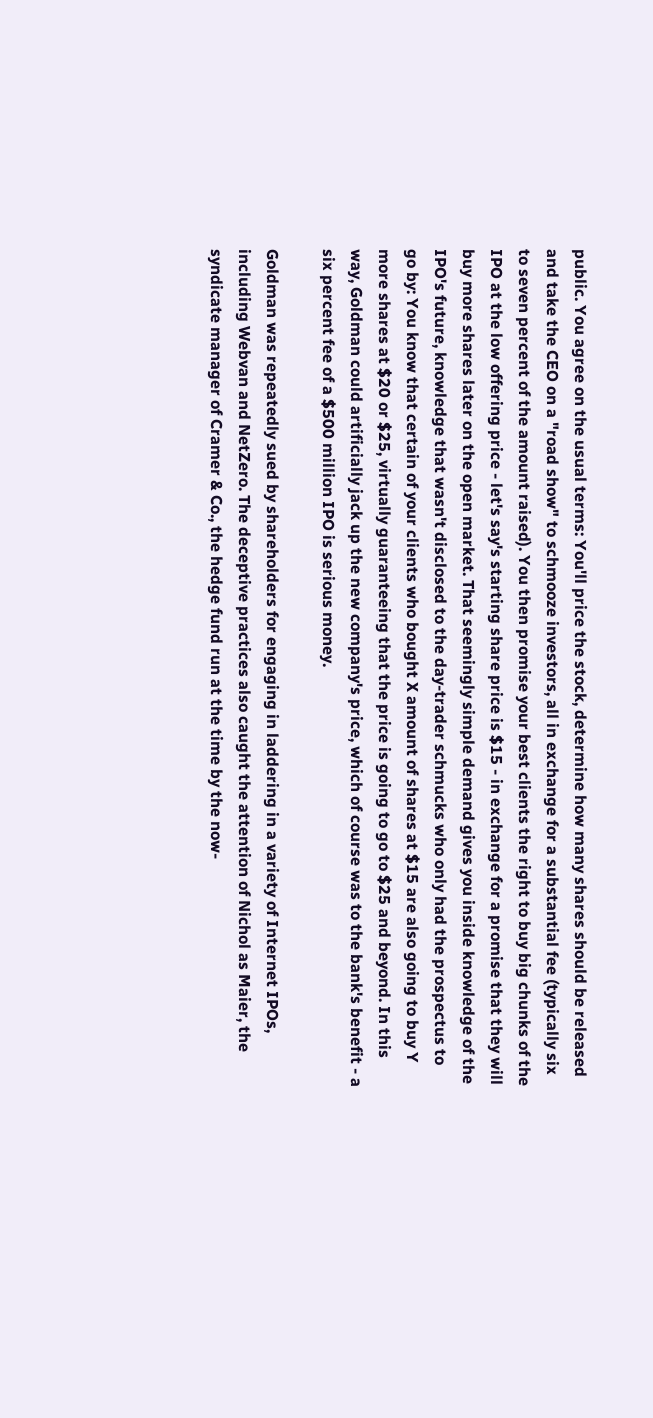public. You agree on the usual terms: You'll price the stock, determine how many shares should be released and take the CEO on a "road show" to schmooze investors, all in exchange for a substantial fee (typically six to seven percent of the amount raised). You then promise your best clients the right to buy big chunks of the IPO at the low offering price - let's say's starting share price is $15 - in exchange for a promise that they will buy more shares later on the open market. That seemingly simple demand gives you inside knowledge of the IPO's future, knowledge that wasn't disclosed to the day-trader schmucks who only had the prospectus to go by: You know that certain of your clients who bought X amount of shares at $15 are also going to buy Y more shares at $20 or $25, virtually guaranteeing that the price is going to go to $25 and beyond. In this way, Goldman could artificially jack up the new company's price, which of course was to the bank's benefit - a six percent fee of a $500 million IPO is serious money.

Goldman was repeatedly sued by shareholders for engaging in laddering in a variety of Internet IPOs, including Webvan and NetZero. The deceptive practices also caught the attention of Nichol as Maier, the syndicate manager of Cramer & Co., the hedge fund run at the time by the now-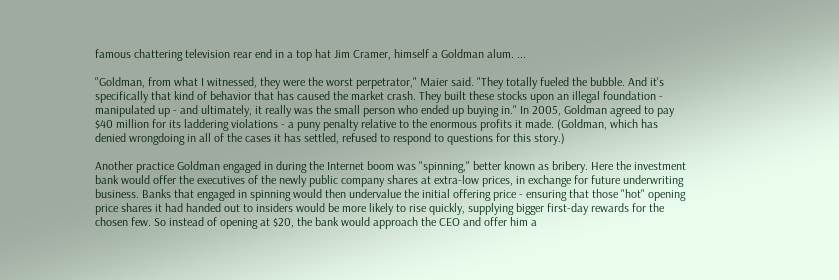famous chattering television rear end in a top hat Jim Cramer, himself a Goldman alum. ...

"Goldman, from what I witnessed, they were the worst perpetrator," Maier said. "They totally fueled the bubble. And it's specifically that kind of behavior that has caused the market crash. They built these stocks upon an illegal foundation - manipulated up - and ultimately, it really was the small person who ended up buying in." In 2005, Goldman agreed to pay $40 million for its laddering violations - a puny penalty relative to the enormous profits it made. (Goldman, which has denied wrongdoing in all of the cases it has settled, refused to respond to questions for this story.)

Another practice Goldman engaged in during the Internet boom was "spinning," better known as bribery. Here the investment bank would offer the executives of the newly public company shares at extra-low prices, in exchange for future underwriting business. Banks that engaged in spinning would then undervalue the initial offering price - ensuring that those "hot" opening price shares it had handed out to insiders would be more likely to rise quickly, supplying bigger first-day rewards for the chosen few. So instead of opening at $20, the bank would approach the CEO and offer him a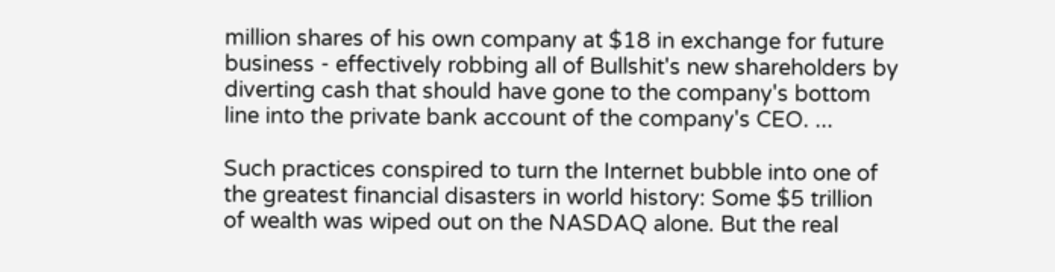million shares of his own company at $18 in exchange for future business - effectively robbing all of Bullshit's new shareholders by diverting cash that should have gone to the company's bottom line into the private bank account of the company's CEO. ...

Such practices conspired to turn the Internet bubble into one of the greatest financial disasters in world history: Some $5 trillion of wealth was wiped out on the NASDAQ alone. But the real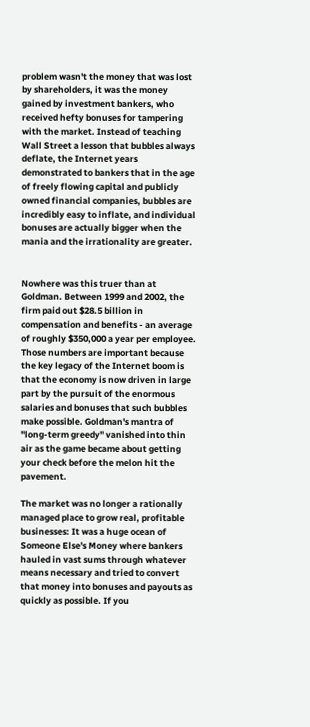problem wasn't the money that was lost by shareholders, it was the money gained by investment bankers, who received hefty bonuses for tampering with the market. Instead of teaching Wall Street a lesson that bubbles always deflate, the Internet years demonstrated to bankers that in the age of freely flowing capital and publicly owned financial companies, bubbles are incredibly easy to inflate, and individual bonuses are actually bigger when the mania and the irrationality are greater.


Nowhere was this truer than at Goldman. Between 1999 and 2002, the firm paid out $28.5 billion in compensation and benefits - an average of roughly $350,000 a year per employee. Those numbers are important because the key legacy of the Internet boom is that the economy is now driven in large part by the pursuit of the enormous salaries and bonuses that such bubbles make possible. Goldman's mantra of "long-term greedy" vanished into thin air as the game became about getting your check before the melon hit the pavement.

The market was no longer a rationally managed place to grow real, profitable businesses: It was a huge ocean of Someone Else's Money where bankers hauled in vast sums through whatever means necessary and tried to convert that money into bonuses and payouts as quickly as possible. If you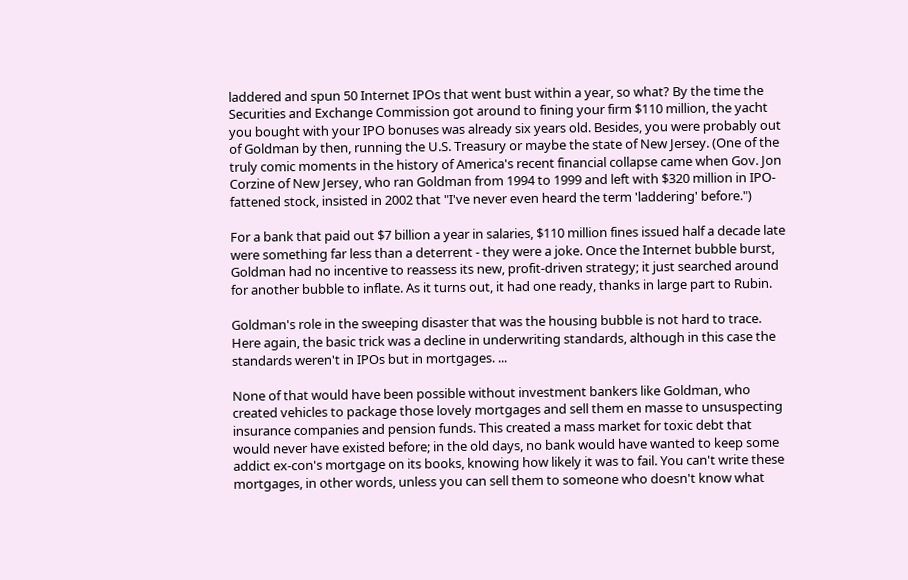laddered and spun 50 Internet IPOs that went bust within a year, so what? By the time the Securities and Exchange Commission got around to fining your firm $110 million, the yacht you bought with your IPO bonuses was already six years old. Besides, you were probably out of Goldman by then, running the U.S. Treasury or maybe the state of New Jersey. (One of the truly comic moments in the history of America's recent financial collapse came when Gov. Jon Corzine of New Jersey, who ran Goldman from 1994 to 1999 and left with $320 million in IPO-fattened stock, insisted in 2002 that "I've never even heard the term 'laddering' before.")

For a bank that paid out $7 billion a year in salaries, $110 million fines issued half a decade late were something far less than a deterrent - they were a joke. Once the Internet bubble burst, Goldman had no incentive to reassess its new, profit-driven strategy; it just searched around for another bubble to inflate. As it turns out, it had one ready, thanks in large part to Rubin.

Goldman's role in the sweeping disaster that was the housing bubble is not hard to trace. Here again, the basic trick was a decline in underwriting standards, although in this case the standards weren't in IPOs but in mortgages. ...

None of that would have been possible without investment bankers like Goldman, who created vehicles to package those lovely mortgages and sell them en masse to unsuspecting insurance companies and pension funds. This created a mass market for toxic debt that would never have existed before; in the old days, no bank would have wanted to keep some addict ex-con's mortgage on its books, knowing how likely it was to fail. You can't write these mortgages, in other words, unless you can sell them to someone who doesn't know what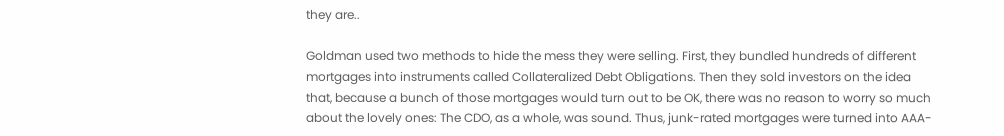they are..

Goldman used two methods to hide the mess they were selling. First, they bundled hundreds of different mortgages into instruments called Collateralized Debt Obligations. Then they sold investors on the idea that, because a bunch of those mortgages would turn out to be OK, there was no reason to worry so much about the lovely ones: The CDO, as a whole, was sound. Thus, junk-rated mortgages were turned into AAA-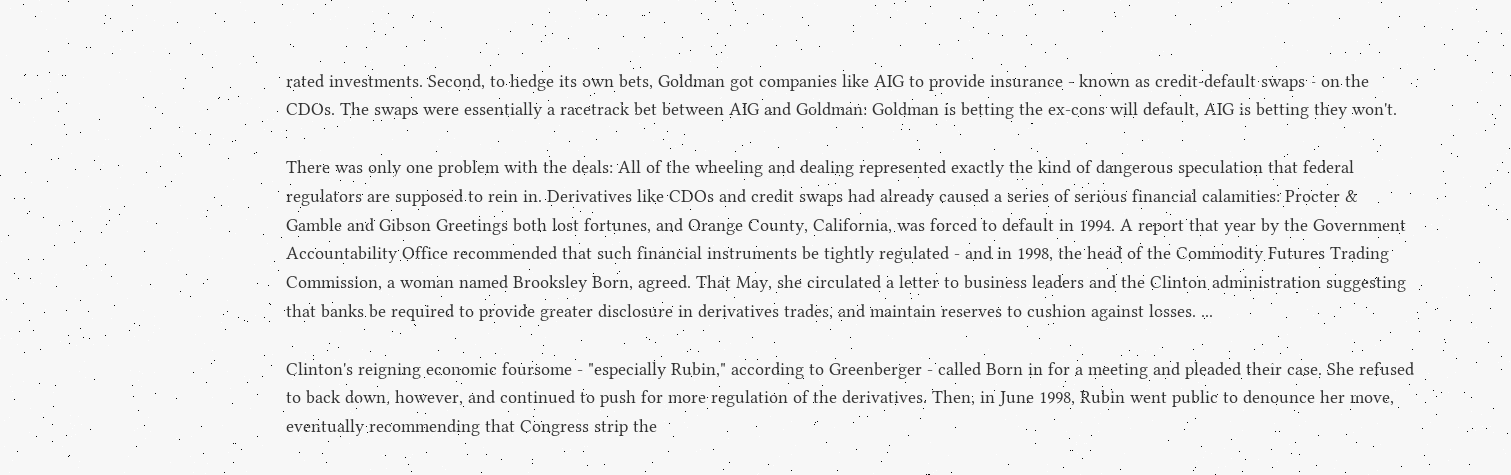rated investments. Second, to hedge its own bets, Goldman got companies like AIG to provide insurance - known as credit-default swaps - on the CDOs. The swaps were essentially a racetrack bet between AIG and Goldman: Goldman is betting the ex-cons will default, AIG is betting they won't.

There was only one problem with the deals: All of the wheeling and dealing represented exactly the kind of dangerous speculation that federal regulators are supposed to rein in. Derivatives like CDOs and credit swaps had already caused a series of serious financial calamities: Procter & Gamble and Gibson Greetings both lost fortunes, and Orange County, California, was forced to default in 1994. A report that year by the Government Accountability Office recommended that such financial instruments be tightly regulated - and in 1998, the head of the Commodity Futures Trading Commission, a woman named Brooksley Born, agreed. That May, she circulated a letter to business leaders and the Clinton administration suggesting that banks be required to provide greater disclosure in derivatives trades, and maintain reserves to cushion against losses. ...

Clinton's reigning economic foursome - "especially Rubin," according to Greenberger - called Born in for a meeting and pleaded their case. She refused to back down, however, and continued to push for more regulation of the derivatives. Then, in June 1998, Rubin went public to denounce her move, eventually recommending that Congress strip the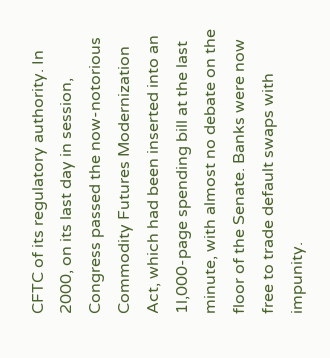CFTC of its regulatory authority. In 2000, on its last day in session, Congress passed the now-notorious Commodity Futures Modernization Act, which had been inserted into an 1l,000-page spending bill at the last minute, with almost no debate on the floor of the Senate. Banks were now free to trade default swaps with impunity.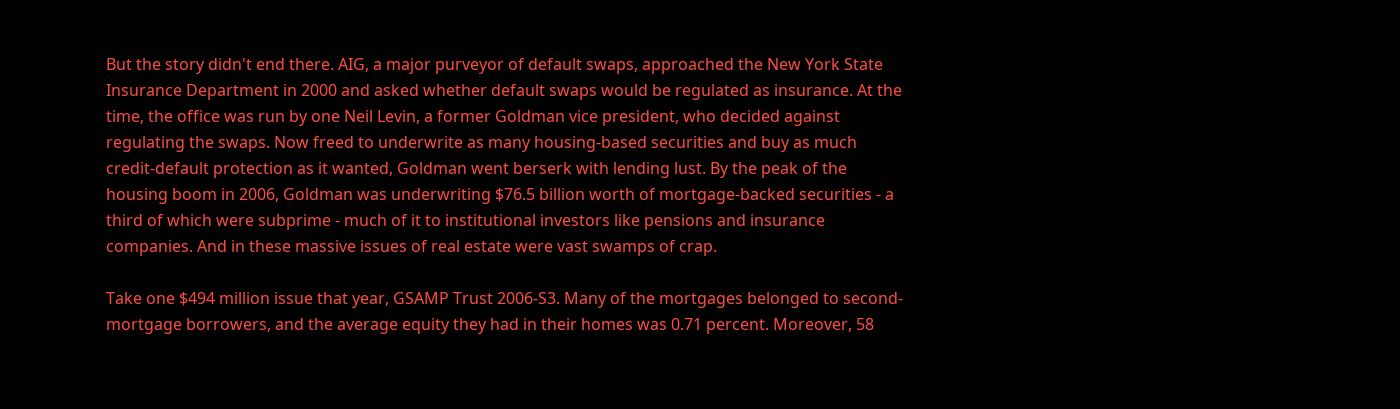But the story didn't end there. AIG, a major purveyor of default swaps, approached the New York State Insurance Department in 2000 and asked whether default swaps would be regulated as insurance. At the time, the office was run by one Neil Levin, a former Goldman vice president, who decided against regulating the swaps. Now freed to underwrite as many housing-based securities and buy as much credit-default protection as it wanted, Goldman went berserk with lending lust. By the peak of the housing boom in 2006, Goldman was underwriting $76.5 billion worth of mortgage-backed securities - a third of which were subprime - much of it to institutional investors like pensions and insurance companies. And in these massive issues of real estate were vast swamps of crap.

Take one $494 million issue that year, GSAMP Trust 2006-S3. Many of the mortgages belonged to second-mortgage borrowers, and the average equity they had in their homes was 0.71 percent. Moreover, 58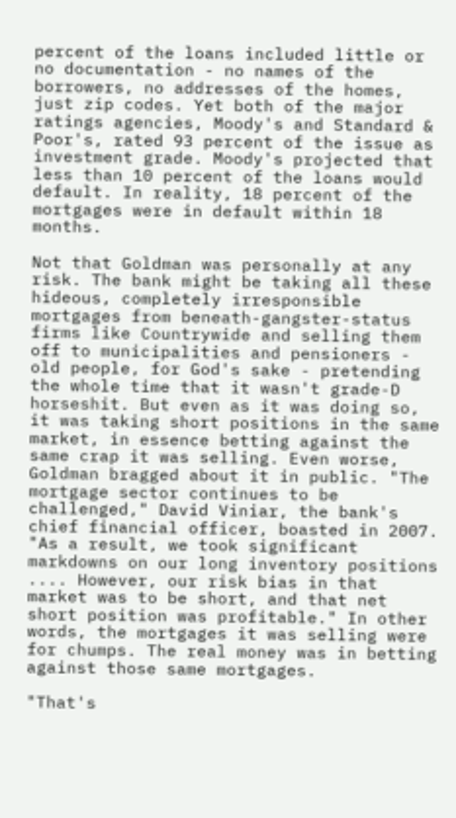percent of the loans included little or no documentation - no names of the borrowers, no addresses of the homes, just zip codes. Yet both of the major ratings agencies, Moody's and Standard & Poor's, rated 93 percent of the issue as investment grade. Moody's projected that less than 10 percent of the loans would default. In reality, 18 percent of the mortgages were in default within 18 months.

Not that Goldman was personally at any risk. The bank might be taking all these hideous, completely irresponsible mortgages from beneath-gangster-status firms like Countrywide and selling them off to municipalities and pensioners - old people, for God's sake - pretending the whole time that it wasn't grade-D horseshit. But even as it was doing so, it was taking short positions in the same market, in essence betting against the same crap it was selling. Even worse, Goldman bragged about it in public. "The mortgage sector continues to be challenged," David Viniar, the bank's chief financial officer, boasted in 2007. "As a result, we took significant markdowns on our long inventory positions .... However, our risk bias in that market was to be short, and that net short position was profitable." In other words, the mortgages it was selling were for chumps. The real money was in betting against those same mortgages.

"That's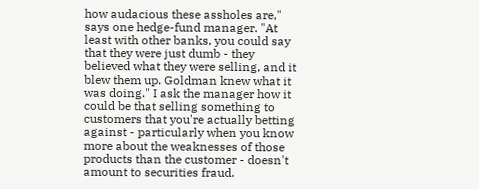how audacious these assholes are," says one hedge-fund manager. "At least with other banks, you could say that they were just dumb - they believed what they were selling, and it blew them up. Goldman knew what it was doing." I ask the manager how it could be that selling something to customers that you're actually betting against - particularly when you know more about the weaknesses of those products than the customer - doesn't amount to securities fraud.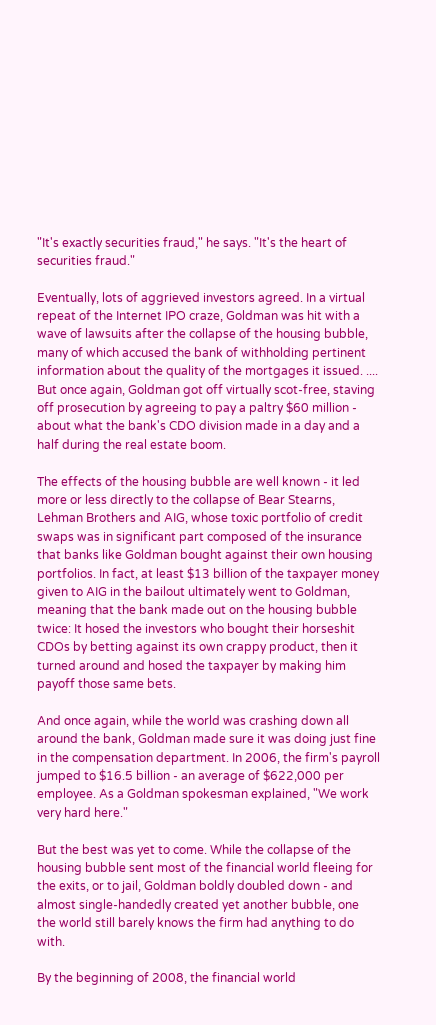"It's exactly securities fraud," he says. "It's the heart of securities fraud."

Eventually, lots of aggrieved investors agreed. In a virtual repeat of the Internet IPO craze, Goldman was hit with a wave of lawsuits after the collapse of the housing bubble, many of which accused the bank of withholding pertinent information about the quality of the mortgages it issued. .... But once again, Goldman got off virtually scot-free, staving off prosecution by agreeing to pay a paltry $60 million - about what the bank's CDO division made in a day and a half during the real estate boom.

The effects of the housing bubble are well known - it led more or less directly to the collapse of Bear Stearns, Lehman Brothers and AIG, whose toxic portfolio of credit swaps was in significant part composed of the insurance that banks like Goldman bought against their own housing portfolios. In fact, at least $13 billion of the taxpayer money given to AIG in the bailout ultimately went to Goldman, meaning that the bank made out on the housing bubble twice: It hosed the investors who bought their horseshit CDOs by betting against its own crappy product, then it turned around and hosed the taxpayer by making him payoff those same bets.

And once again, while the world was crashing down all around the bank, Goldman made sure it was doing just fine in the compensation department. In 2006, the firm's payroll jumped to $16.5 billion - an average of $622,000 per employee. As a Goldman spokesman explained, "We work very hard here."

But the best was yet to come. While the collapse of the housing bubble sent most of the financial world fleeing for the exits, or to jail, Goldman boldly doubled down - and almost single-handedly created yet another bubble, one the world still barely knows the firm had anything to do with.

By the beginning of 2008, the financial world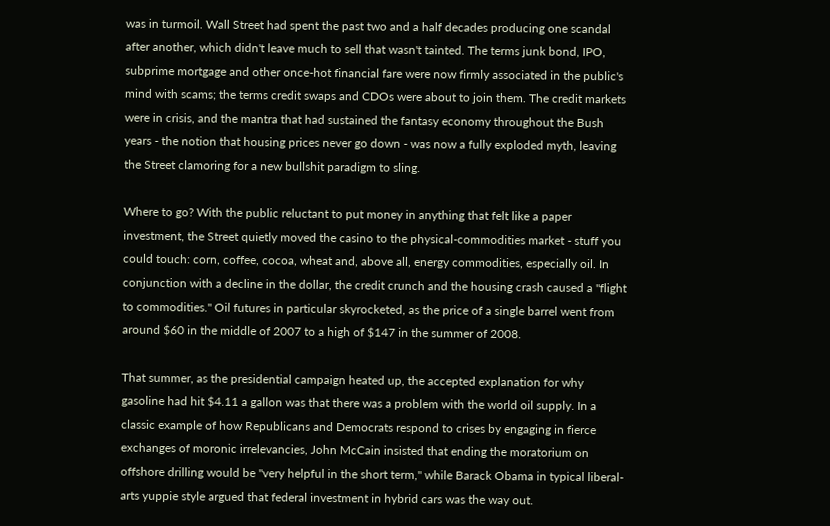was in turmoil. Wall Street had spent the past two and a half decades producing one scandal after another, which didn't leave much to sell that wasn't tainted. The terms junk bond, IPO, subprime mortgage and other once-hot financial fare were now firmly associated in the public's mind with scams; the terms credit swaps and CDOs were about to join them. The credit markets were in crisis, and the mantra that had sustained the fantasy economy throughout the Bush years - the notion that housing prices never go down - was now a fully exploded myth, leaving the Street clamoring for a new bullshit paradigm to sling.

Where to go? With the public reluctant to put money in anything that felt like a paper investment, the Street quietly moved the casino to the physical-commodities market - stuff you could touch: corn, coffee, cocoa, wheat and, above all, energy commodities, especially oil. In conjunction with a decline in the dollar, the credit crunch and the housing crash caused a "flight to commodities." Oil futures in particular skyrocketed, as the price of a single barrel went from around $60 in the middle of 2007 to a high of $147 in the summer of 2008.

That summer, as the presidential campaign heated up, the accepted explanation for why gasoline had hit $4.11 a gallon was that there was a problem with the world oil supply. In a classic example of how Republicans and Democrats respond to crises by engaging in fierce exchanges of moronic irrelevancies, John McCain insisted that ending the moratorium on offshore drilling would be "very helpful in the short term," while Barack Obama in typical liberal-arts yuppie style argued that federal investment in hybrid cars was the way out.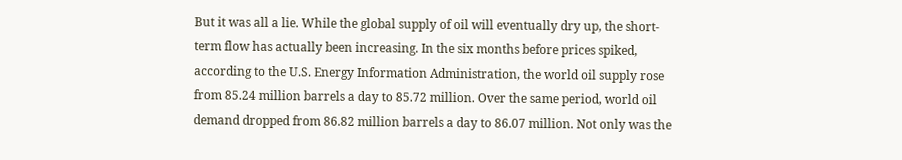But it was all a lie. While the global supply of oil will eventually dry up, the short-term flow has actually been increasing. In the six months before prices spiked, according to the U.S. Energy Information Administration, the world oil supply rose from 85.24 million barrels a day to 85.72 million. Over the same period, world oil demand dropped from 86.82 million barrels a day to 86.07 million. Not only was the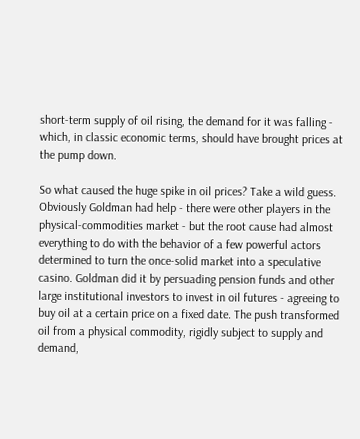short-term supply of oil rising, the demand for it was falling - which, in classic economic terms, should have brought prices at the pump down.

So what caused the huge spike in oil prices? Take a wild guess. Obviously Goldman had help - there were other players in the physical-commodities market - but the root cause had almost everything to do with the behavior of a few powerful actors determined to turn the once-solid market into a speculative casino. Goldman did it by persuading pension funds and other large institutional investors to invest in oil futures - agreeing to buy oil at a certain price on a fixed date. The push transformed oil from a physical commodity, rigidly subject to supply and demand,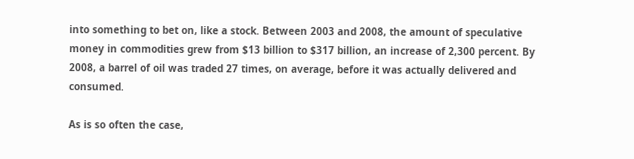into something to bet on, like a stock. Between 2003 and 2008, the amount of speculative money in commodities grew from $13 billion to $317 billion, an increase of 2,300 percent. By 2008, a barrel of oil was traded 27 times, on average, before it was actually delivered and consumed.

As is so often the case,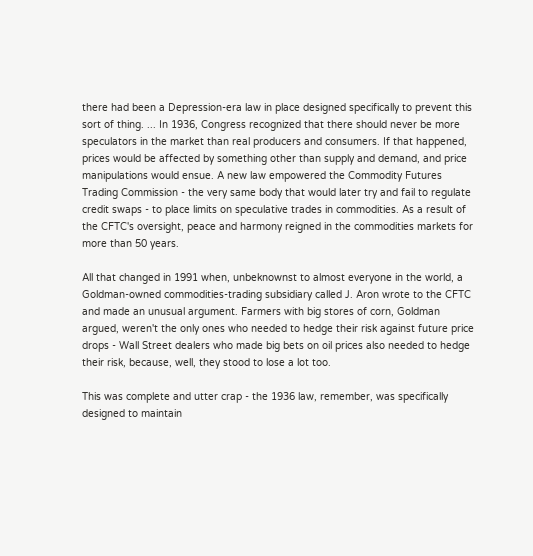there had been a Depression-era law in place designed specifically to prevent this sort of thing. ... In 1936, Congress recognized that there should never be more speculators in the market than real producers and consumers. If that happened, prices would be affected by something other than supply and demand, and price manipulations would ensue. A new law empowered the Commodity Futures Trading Commission - the very same body that would later try and fail to regulate credit swaps - to place limits on speculative trades in commodities. As a result of the CFTC's oversight, peace and harmony reigned in the commodities markets for more than 50 years.

All that changed in 1991 when, unbeknownst to almost everyone in the world, a Goldman-owned commodities-trading subsidiary called J. Aron wrote to the CFTC and made an unusual argument. Farmers with big stores of corn, Goldman argued, weren't the only ones who needed to hedge their risk against future price drops - Wall Street dealers who made big bets on oil prices also needed to hedge their risk, because, well, they stood to lose a lot too.

This was complete and utter crap - the 1936 law, remember, was specifically designed to maintain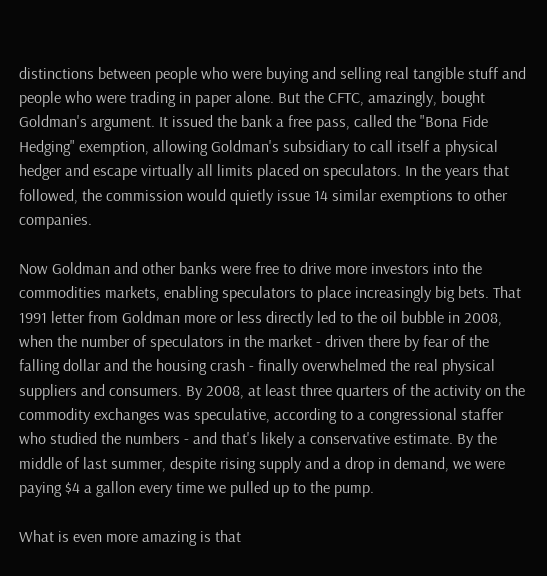distinctions between people who were buying and selling real tangible stuff and people who were trading in paper alone. But the CFTC, amazingly, bought Goldman's argument. It issued the bank a free pass, called the "Bona Fide Hedging" exemption, allowing Goldman's subsidiary to call itself a physical hedger and escape virtually all limits placed on speculators. In the years that followed, the commission would quietly issue 14 similar exemptions to other companies.

Now Goldman and other banks were free to drive more investors into the commodities markets, enabling speculators to place increasingly big bets. That 1991 letter from Goldman more or less directly led to the oil bubble in 2008, when the number of speculators in the market - driven there by fear of the falling dollar and the housing crash - finally overwhelmed the real physical suppliers and consumers. By 2008, at least three quarters of the activity on the commodity exchanges was speculative, according to a congressional staffer who studied the numbers - and that's likely a conservative estimate. By the middle of last summer, despite rising supply and a drop in demand, we were paying $4 a gallon every time we pulled up to the pump.

What is even more amazing is that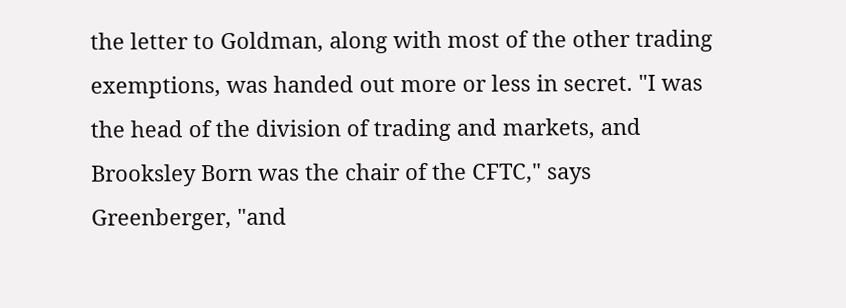the letter to Goldman, along with most of the other trading exemptions, was handed out more or less in secret. "I was the head of the division of trading and markets, and Brooksley Born was the chair of the CFTC," says Greenberger, "and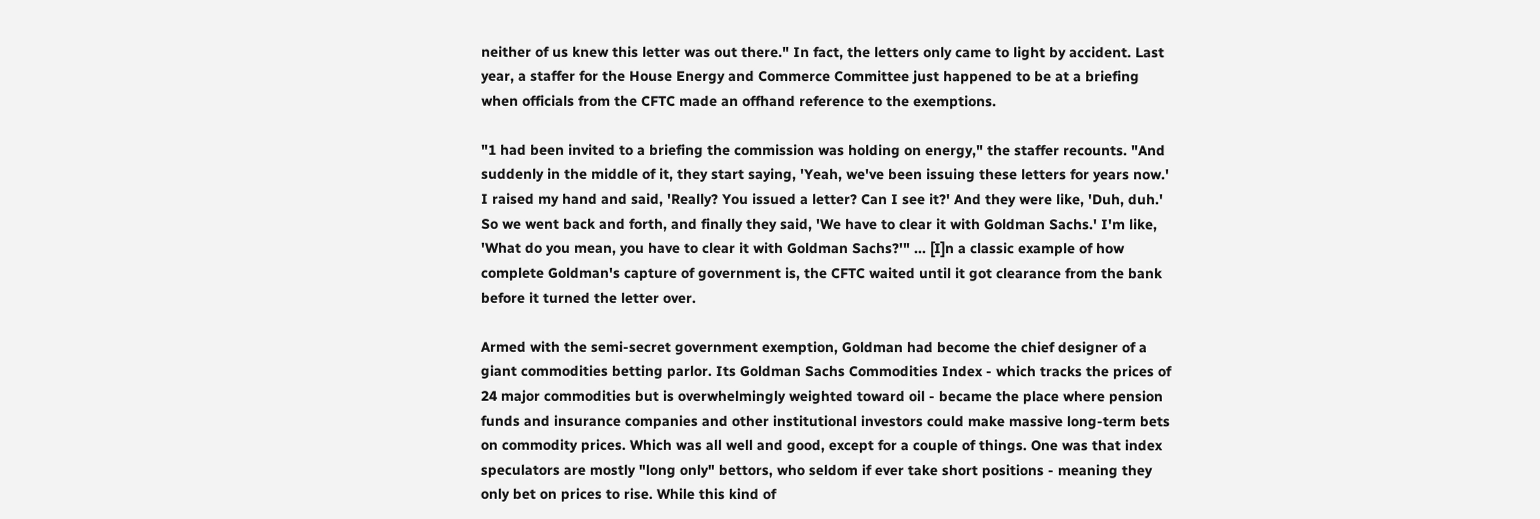neither of us knew this letter was out there." In fact, the letters only came to light by accident. Last year, a staffer for the House Energy and Commerce Committee just happened to be at a briefing when officials from the CFTC made an offhand reference to the exemptions.

"1 had been invited to a briefing the commission was holding on energy," the staffer recounts. "And suddenly in the middle of it, they start saying, 'Yeah, we've been issuing these letters for years now.' I raised my hand and said, 'Really? You issued a letter? Can I see it?' And they were like, 'Duh, duh.' So we went back and forth, and finally they said, 'We have to clear it with Goldman Sachs.' I'm like, 'What do you mean, you have to clear it with Goldman Sachs?'" ... [I]n a classic example of how complete Goldman's capture of government is, the CFTC waited until it got clearance from the bank before it turned the letter over.

Armed with the semi-secret government exemption, Goldman had become the chief designer of a giant commodities betting parlor. Its Goldman Sachs Commodities Index - which tracks the prices of 24 major commodities but is overwhelmingly weighted toward oil - became the place where pension funds and insurance companies and other institutional investors could make massive long-term bets on commodity prices. Which was all well and good, except for a couple of things. One was that index speculators are mostly "long only" bettors, who seldom if ever take short positions - meaning they only bet on prices to rise. While this kind of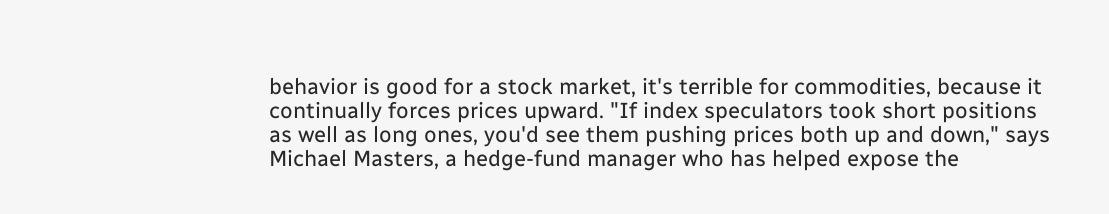behavior is good for a stock market, it's terrible for commodities, because it continually forces prices upward. "If index speculators took short positions as well as long ones, you'd see them pushing prices both up and down," says Michael Masters, a hedge-fund manager who has helped expose the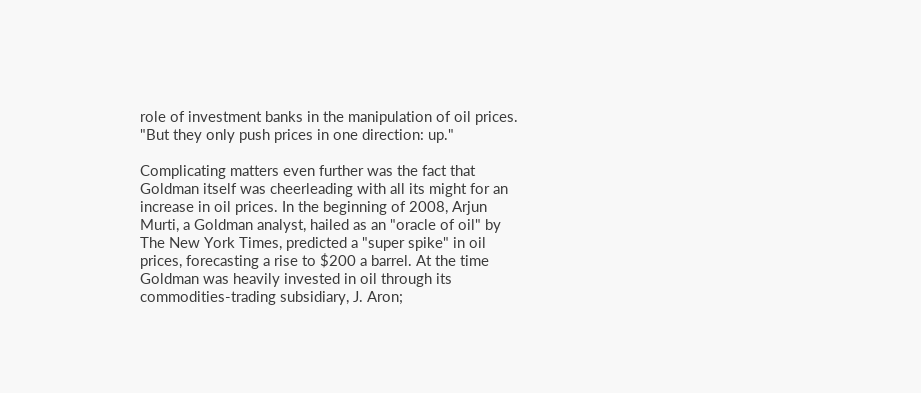role of investment banks in the manipulation of oil prices. "But they only push prices in one direction: up."

Complicating matters even further was the fact that Goldman itself was cheerleading with all its might for an increase in oil prices. In the beginning of 2008, Arjun Murti, a Goldman analyst, hailed as an "oracle of oil" by The New York Times, predicted a "super spike" in oil prices, forecasting a rise to $200 a barrel. At the time Goldman was heavily invested in oil through its commodities-trading subsidiary, J. Aron;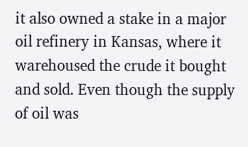it also owned a stake in a major oil refinery in Kansas, where it warehoused the crude it bought and sold. Even though the supply of oil was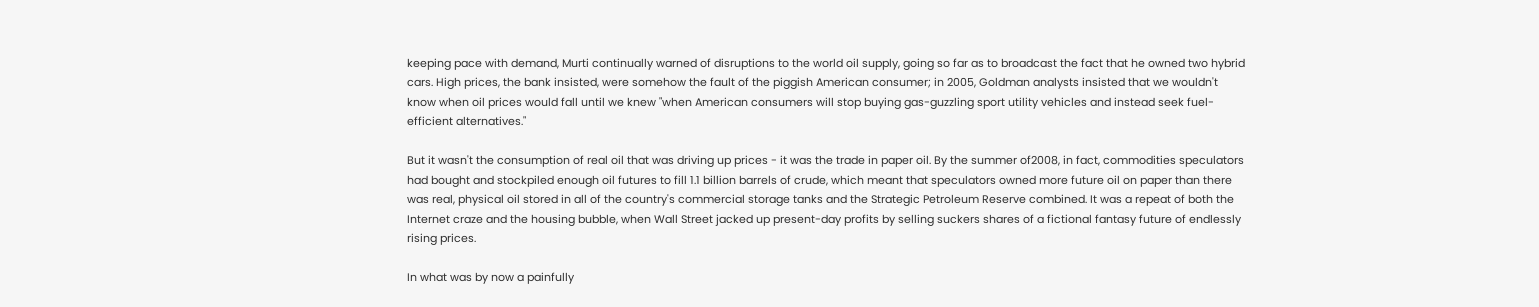keeping pace with demand, Murti continually warned of disruptions to the world oil supply, going so far as to broadcast the fact that he owned two hybrid cars. High prices, the bank insisted, were somehow the fault of the piggish American consumer; in 2005, Goldman analysts insisted that we wouldn't know when oil prices would fall until we knew "when American consumers will stop buying gas-guzzling sport utility vehicles and instead seek fuel-efficient alternatives."

But it wasn't the consumption of real oil that was driving up prices - it was the trade in paper oil. By the summer of2008, in fact, commodities speculators had bought and stockpiled enough oil futures to fill 1.1 billion barrels of crude, which meant that speculators owned more future oil on paper than there was real, physical oil stored in all of the country's commercial storage tanks and the Strategic Petroleum Reserve combined. It was a repeat of both the Internet craze and the housing bubble, when Wall Street jacked up present-day profits by selling suckers shares of a fictional fantasy future of endlessly rising prices.

In what was by now a painfully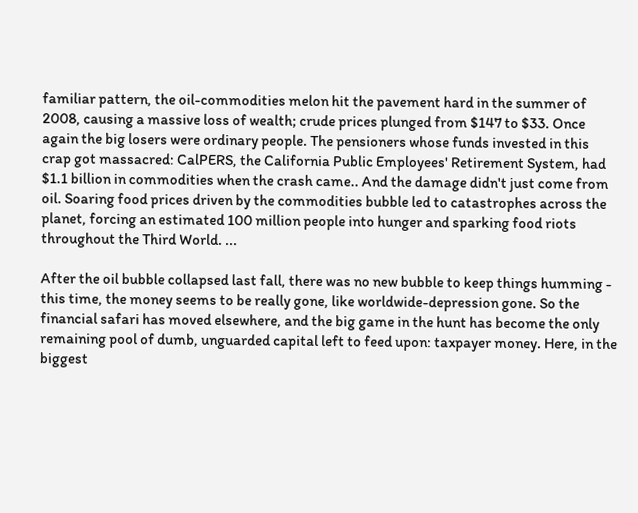familiar pattern, the oil-commodities melon hit the pavement hard in the summer of 2008, causing a massive loss of wealth; crude prices plunged from $147 to $33. Once again the big losers were ordinary people. The pensioners whose funds invested in this crap got massacred: CalPERS, the California Public Employees' Retirement System, had $1.1 billion in commodities when the crash came.. And the damage didn't just come from oil. Soaring food prices driven by the commodities bubble led to catastrophes across the planet, forcing an estimated 100 million people into hunger and sparking food riots throughout the Third World. ...

After the oil bubble collapsed last fall, there was no new bubble to keep things humming - this time, the money seems to be really gone, like worldwide-depression gone. So the financial safari has moved elsewhere, and the big game in the hunt has become the only remaining pool of dumb, unguarded capital left to feed upon: taxpayer money. Here, in the biggest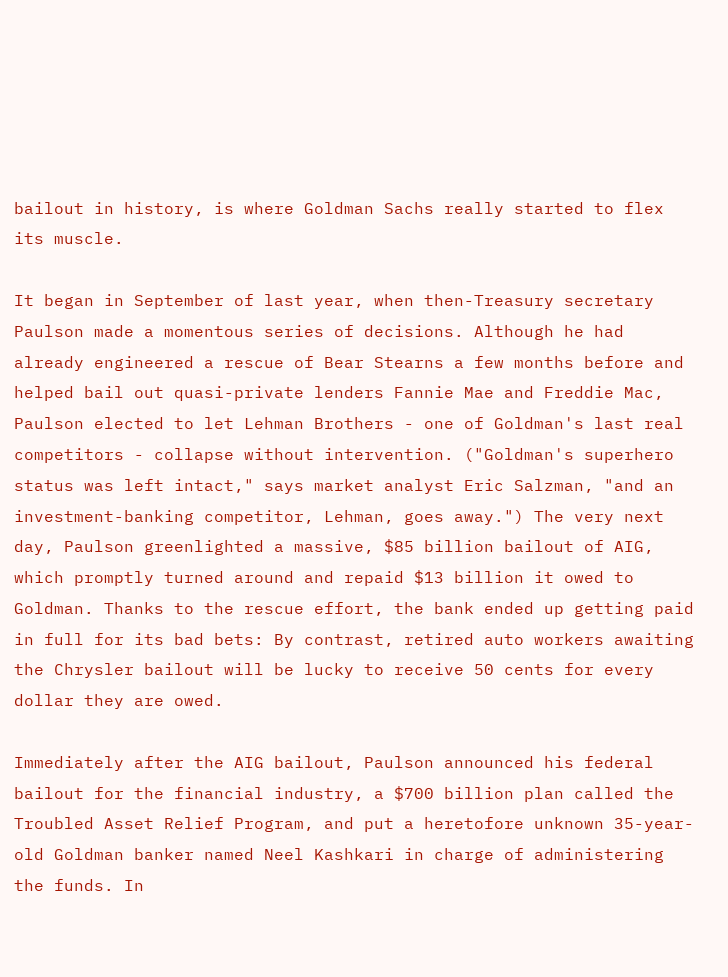bailout in history, is where Goldman Sachs really started to flex its muscle.

It began in September of last year, when then-Treasury secretary Paulson made a momentous series of decisions. Although he had already engineered a rescue of Bear Stearns a few months before and helped bail out quasi-private lenders Fannie Mae and Freddie Mac, Paulson elected to let Lehman Brothers - one of Goldman's last real competitors - collapse without intervention. ("Goldman's superhero status was left intact," says market analyst Eric Salzman, "and an investment-banking competitor, Lehman, goes away.") The very next day, Paulson greenlighted a massive, $85 billion bailout of AIG, which promptly turned around and repaid $13 billion it owed to Goldman. Thanks to the rescue effort, the bank ended up getting paid in full for its bad bets: By contrast, retired auto workers awaiting the Chrysler bailout will be lucky to receive 50 cents for every dollar they are owed.

Immediately after the AIG bailout, Paulson announced his federal bailout for the financial industry, a $700 billion plan called the Troubled Asset Relief Program, and put a heretofore unknown 35-year-old Goldman banker named Neel Kashkari in charge of administering the funds. In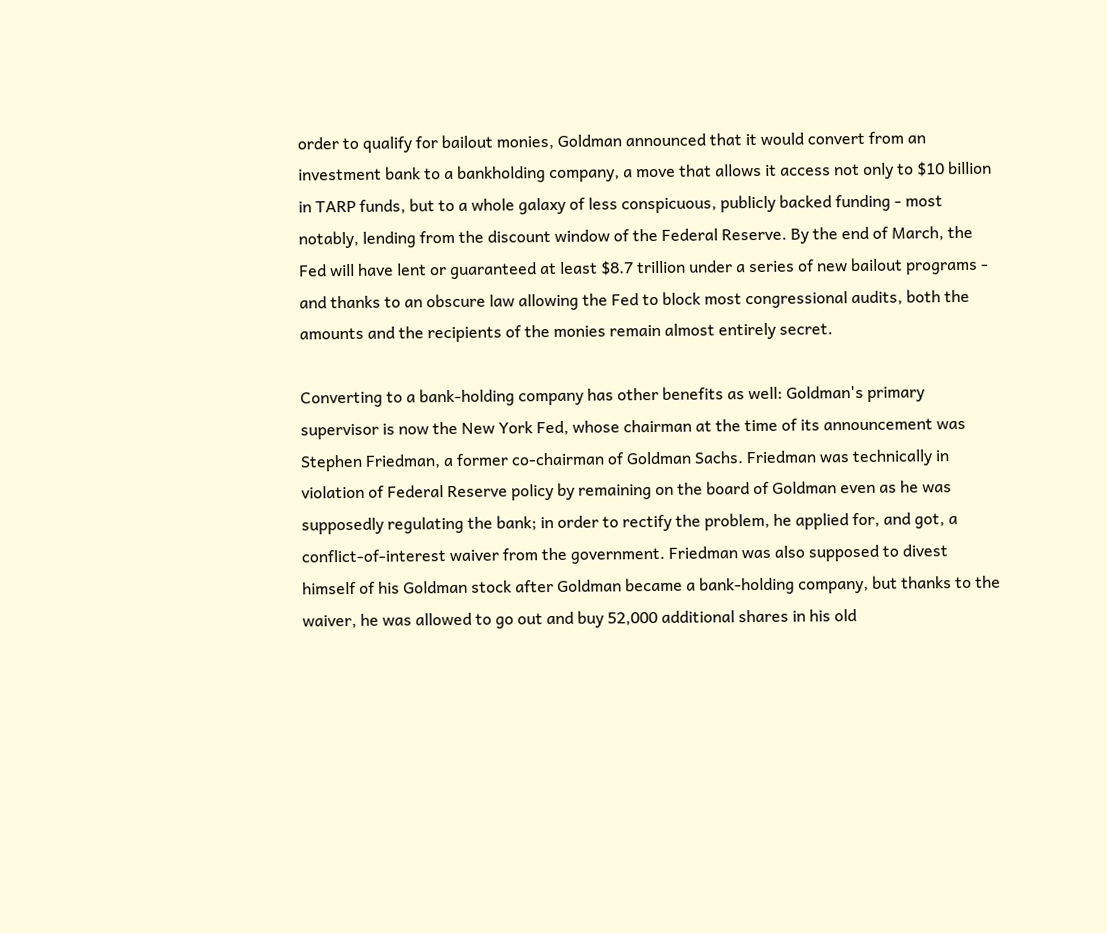order to qualify for bailout monies, Goldman announced that it would convert from an investment bank to a bankholding company, a move that allows it access not only to $10 billion in TARP funds, but to a whole galaxy of less conspicuous, publicly backed funding - most notably, lending from the discount window of the Federal Reserve. By the end of March, the Fed will have lent or guaranteed at least $8.7 trillion under a series of new bailout programs - and thanks to an obscure law allowing the Fed to block most congressional audits, both the amounts and the recipients of the monies remain almost entirely secret.

Converting to a bank-holding company has other benefits as well: Goldman's primary supervisor is now the New York Fed, whose chairman at the time of its announcement was Stephen Friedman, a former co-chairman of Goldman Sachs. Friedman was technically in violation of Federal Reserve policy by remaining on the board of Goldman even as he was supposedly regulating the bank; in order to rectify the problem, he applied for, and got, a conflict-of-interest waiver from the government. Friedman was also supposed to divest himself of his Goldman stock after Goldman became a bank-holding company, but thanks to the waiver, he was allowed to go out and buy 52,000 additional shares in his old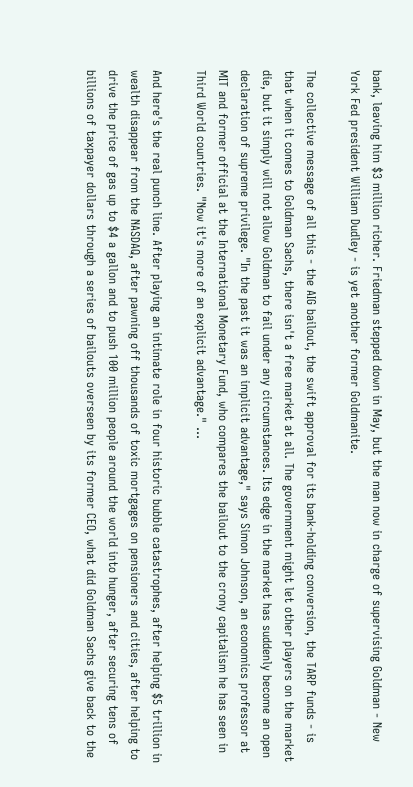bank, leaving him $3 million richer. Friedman stepped down in May, but the man now in charge of supervising Goldman - New York Fed president William Dudley - is yet another former Goldmanite.

The collective message of all this - the AIG bailout, the swift approval for its bank-holding conversion, the TARP funds - is that when it comes to Goldman Sachs, there isn't a free market at all. The government might let other players on the market die, but it simply will not allow Goldman to fail under any circumstances. Its edge in the market has suddenly become an open declaration of supreme privilege. "In the past it was an implicit advantage," says Simon Johnson, an economics professor at MIT and former official at the International Monetary Fund, who compares the bailout to the crony capitalism he has seen in Third World countries. "Now it's more of an explicit advantage." ...

And here's the real punch line. After playing an intimate role in four historic bubble catastrophes, after helping $5 trillion in wealth disappear from the NASDAQ, after pawning off thousands of toxic mortgages on pensioners and cities, after helping to drive the price of gas up to $4 a gallon and to push 100 million people around the world into hunger, after securing tens of billions of taxpayer dollars through a series of bailouts overseen by its former CEO, what did Goldman Sachs give back to the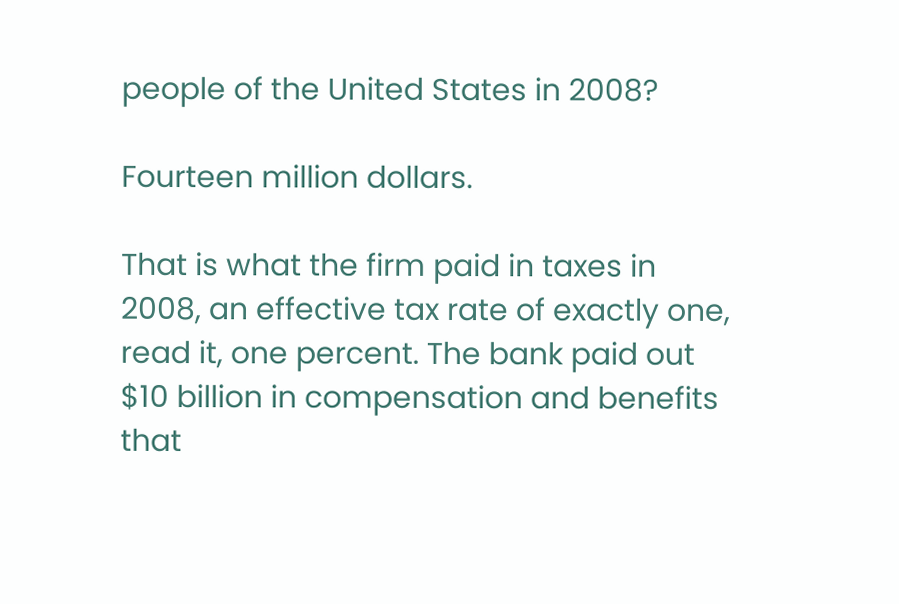people of the United States in 2008?

Fourteen million dollars.

That is what the firm paid in taxes in 2008, an effective tax rate of exactly one, read it, one percent. The bank paid out $10 billion in compensation and benefits that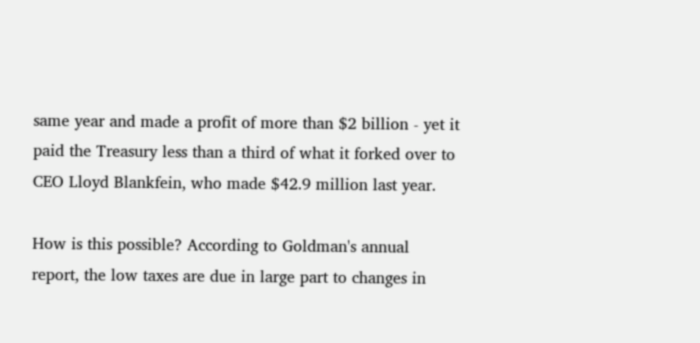same year and made a profit of more than $2 billion - yet it paid the Treasury less than a third of what it forked over to CEO Lloyd Blankfein, who made $42.9 million last year.

How is this possible? According to Goldman's annual report, the low taxes are due in large part to changes in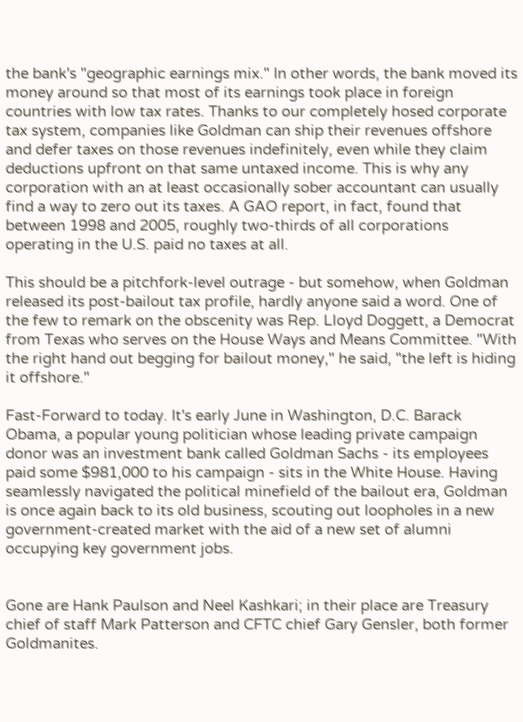the bank's "geographic earnings mix." In other words, the bank moved its money around so that most of its earnings took place in foreign countries with low tax rates. Thanks to our completely hosed corporate tax system, companies like Goldman can ship their revenues offshore and defer taxes on those revenues indefinitely, even while they claim deductions upfront on that same untaxed income. This is why any corporation with an at least occasionally sober accountant can usually find a way to zero out its taxes. A GAO report, in fact, found that between 1998 and 2005, roughly two-thirds of all corporations operating in the U.S. paid no taxes at all.

This should be a pitchfork-level outrage - but somehow, when Goldman released its post-bailout tax profile, hardly anyone said a word. One of the few to remark on the obscenity was Rep. Lloyd Doggett, a Democrat from Texas who serves on the House Ways and Means Committee. "With the right hand out begging for bailout money," he said, "the left is hiding it offshore."

Fast-Forward to today. It's early June in Washington, D.C. Barack Obama, a popular young politician whose leading private campaign donor was an investment bank called Goldman Sachs - its employees paid some $981,000 to his campaign - sits in the White House. Having seamlessly navigated the political minefield of the bailout era, Goldman is once again back to its old business, scouting out loopholes in a new government-created market with the aid of a new set of alumni occupying key government jobs.


Gone are Hank Paulson and Neel Kashkari; in their place are Treasury chief of staff Mark Patterson and CFTC chief Gary Gensler, both former Goldmanites.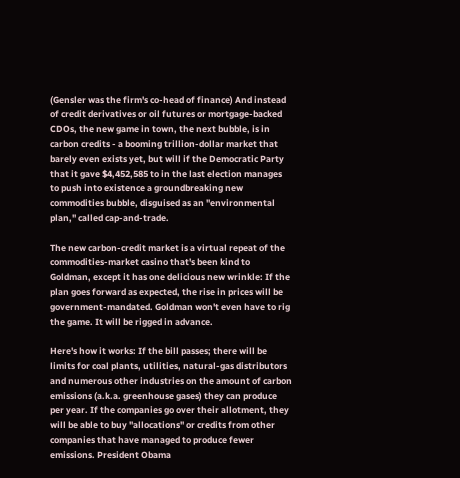(Gensler was the firm's co-head of finance) And instead of credit derivatives or oil futures or mortgage-backed CDOs, the new game in town, the next bubble, is in carbon credits - a booming trillion-dollar market that barely even exists yet, but will if the Democratic Party that it gave $4,452,585 to in the last election manages to push into existence a groundbreaking new commodities bubble, disguised as an "environmental plan," called cap-and-trade.

The new carbon-credit market is a virtual repeat of the commodities-market casino that's been kind to Goldman, except it has one delicious new wrinkle: If the plan goes forward as expected, the rise in prices will be government-mandated. Goldman won't even have to rig the game. It will be rigged in advance.

Here's how it works: If the bill passes; there will be limits for coal plants, utilities, natural-gas distributors and numerous other industries on the amount of carbon emissions (a.k.a. greenhouse gases) they can produce per year. If the companies go over their allotment, they will be able to buy "allocations" or credits from other companies that have managed to produce fewer emissions. President Obama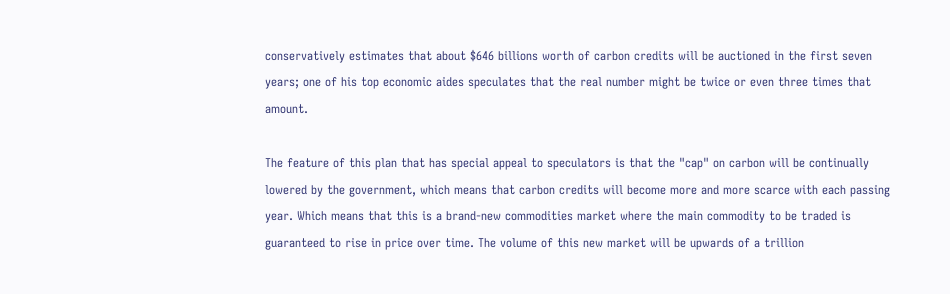conservatively estimates that about $646 billions worth of carbon credits will be auctioned in the first seven years; one of his top economic aides speculates that the real number might be twice or even three times that amount.

The feature of this plan that has special appeal to speculators is that the "cap" on carbon will be continually lowered by the government, which means that carbon credits will become more and more scarce with each passing year. Which means that this is a brand-new commodities market where the main commodity to be traded is guaranteed to rise in price over time. The volume of this new market will be upwards of a trillion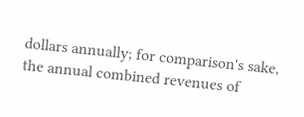dollars annually; for comparison's sake, the annual combined revenues of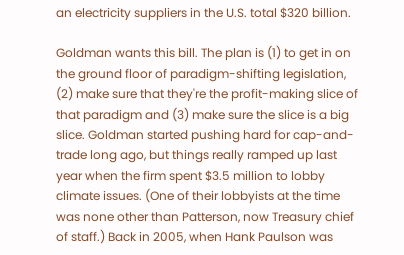an electricity suppliers in the U.S. total $320 billion.

Goldman wants this bill. The plan is (1) to get in on the ground floor of paradigm-shifting legislation, (2) make sure that they're the profit-making slice of that paradigm and (3) make sure the slice is a big slice. Goldman started pushing hard for cap-and-trade long ago, but things really ramped up last year when the firm spent $3.5 million to lobby climate issues. (One of their lobbyists at the time was none other than Patterson, now Treasury chief of staff.) Back in 2005, when Hank Paulson was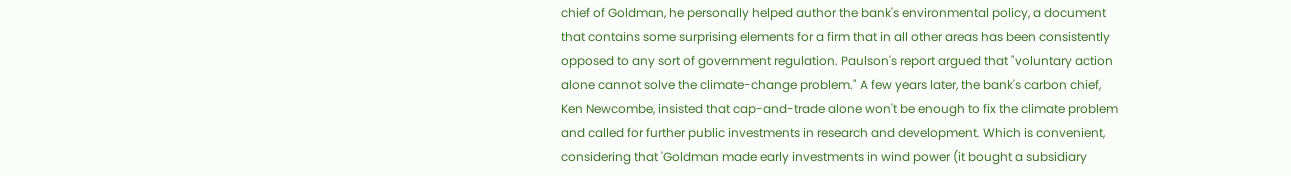chief of Goldman, he personally helped author the bank's environmental policy, a document that contains some surprising elements for a firm that in all other areas has been consistently opposed to any sort of government regulation. Paulson's report argued that "voluntary action alone cannot solve the climate-change problem." A few years later, the bank's carbon chief, Ken Newcombe, insisted that cap-and-trade alone won't be enough to fix the climate problem and called for further public investments in research and development. Which is convenient, considering that 'Goldman made early investments in wind power (it bought a subsidiary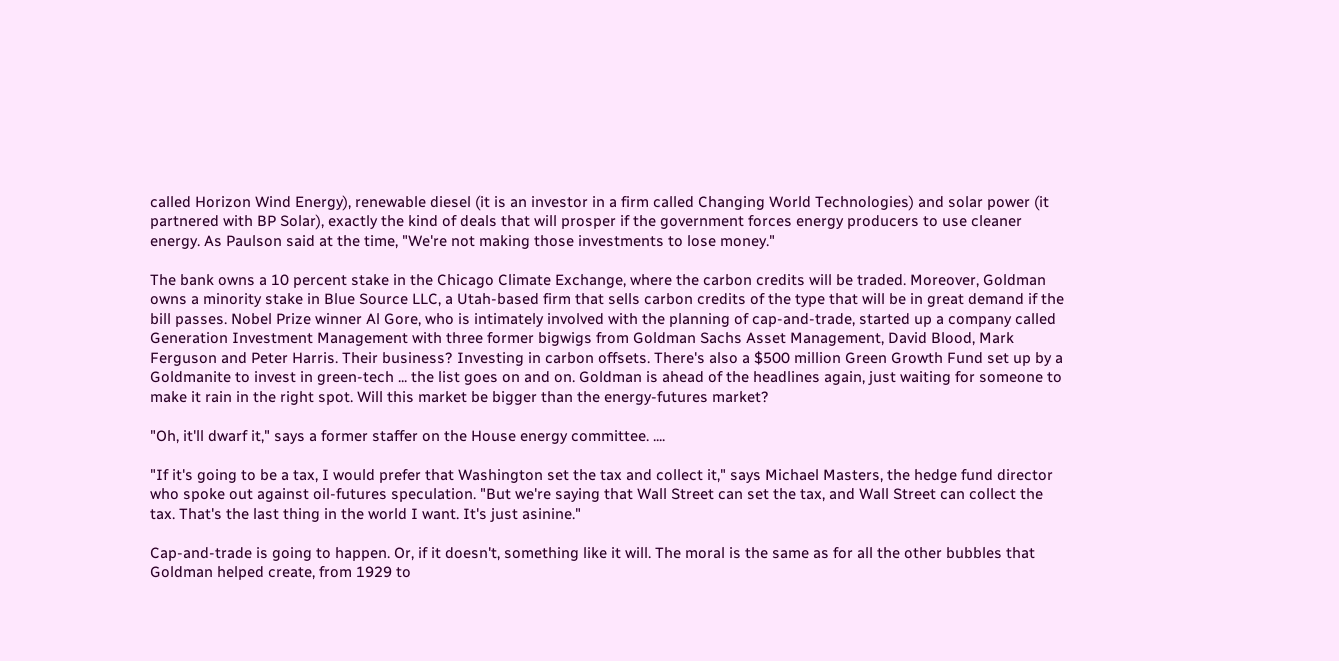called Horizon Wind Energy), renewable diesel (it is an investor in a firm called Changing World Technologies) and solar power (it partnered with BP Solar), exactly the kind of deals that will prosper if the government forces energy producers to use cleaner energy. As Paulson said at the time, "We're not making those investments to lose money."

The bank owns a 10 percent stake in the Chicago Climate Exchange, where the carbon credits will be traded. Moreover, Goldman owns a minority stake in Blue Source LLC, a Utah-based firm that sells carbon credits of the type that will be in great demand if the bill passes. Nobel Prize winner Al Gore, who is intimately involved with the planning of cap-and-trade, started up a company called Generation Investment Management with three former bigwigs from Goldman Sachs Asset Management, David Blood, Mark Ferguson and Peter Harris. Their business? Investing in carbon offsets. There's also a $500 million Green Growth Fund set up by a Goldmanite to invest in green-tech ... the list goes on and on. Goldman is ahead of the headlines again, just waiting for someone to make it rain in the right spot. Will this market be bigger than the energy-futures market?

"Oh, it'll dwarf it," says a former staffer on the House energy committee. ....

"If it's going to be a tax, I would prefer that Washington set the tax and collect it," says Michael Masters, the hedge fund director who spoke out against oil-futures speculation. "But we're saying that Wall Street can set the tax, and Wall Street can collect the tax. That's the last thing in the world I want. It's just asinine."

Cap-and-trade is going to happen. Or, if it doesn't, something like it will. The moral is the same as for all the other bubbles that Goldman helped create, from 1929 to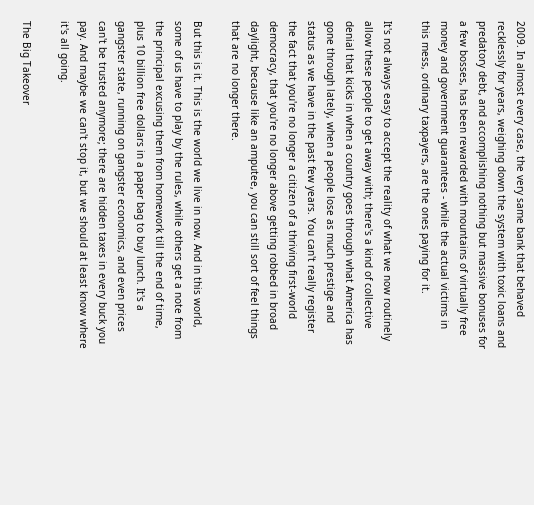2009. In almost every case, the very same bank that behaved recklessly for years, weighing down the system with toxic loans and predatory debt, and accomplishing nothing but massive bonuses for a few bosses, has been rewarded with mountains of virtually free money and government guarantees - while the actual victims in this mess, ordinary taxpayers, are the ones paying for it.

It's not always easy to accept the reality of what we now routinely allow these people to get away with; there's a kind of collective denial that kicks in when a country goes through what America has gone through lately, when a people lose as much prestige and status as we have in the past few years. You can't really register the fact that you're no longer a citizen of a thriving first-world democracy, that you're no longer above getting robbed in broad daylight, because like an amputee, you can still sort of feel things that are no longer there.

But this is it. This is the world we live in now. And in this world, some of us have to play by the rules, while others get a note from the principal excusing them from homework till the end of time, plus 10 billion free dollars in a paper bag to buy lunch. It's a gangster state, running on gangster economics, and even prices can't be trusted anymore; there are hidden taxes in every buck you pay. And maybe we can't stop it, but we should at least know where it's all going.

The Big Takeover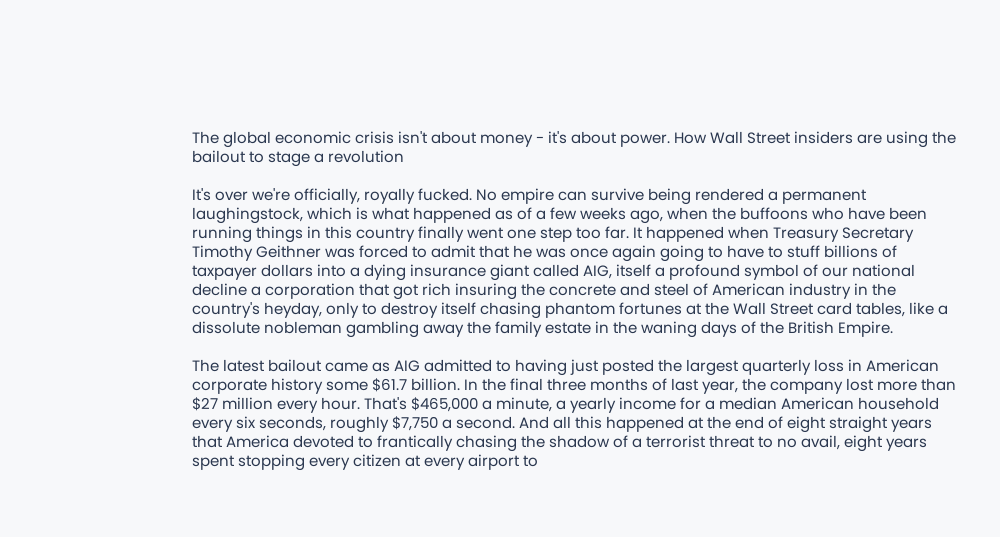The global economic crisis isn't about money - it's about power. How Wall Street insiders are using the bailout to stage a revolution

It's over we're officially, royally fucked. No empire can survive being rendered a permanent laughingstock, which is what happened as of a few weeks ago, when the buffoons who have been running things in this country finally went one step too far. It happened when Treasury Secretary Timothy Geithner was forced to admit that he was once again going to have to stuff billions of taxpayer dollars into a dying insurance giant called AIG, itself a profound symbol of our national decline a corporation that got rich insuring the concrete and steel of American industry in the country's heyday, only to destroy itself chasing phantom fortunes at the Wall Street card tables, like a dissolute nobleman gambling away the family estate in the waning days of the British Empire.

The latest bailout came as AIG admitted to having just posted the largest quarterly loss in American corporate history some $61.7 billion. In the final three months of last year, the company lost more than $27 million every hour. That's $465,000 a minute, a yearly income for a median American household every six seconds, roughly $7,750 a second. And all this happened at the end of eight straight years that America devoted to frantically chasing the shadow of a terrorist threat to no avail, eight years spent stopping every citizen at every airport to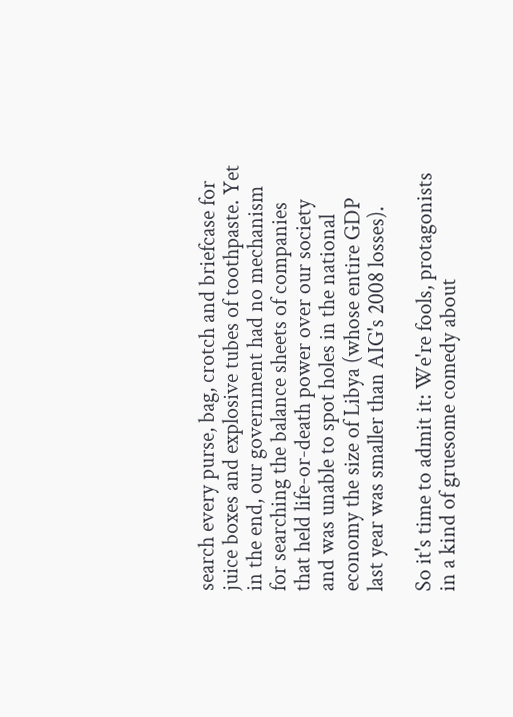search every purse, bag, crotch and briefcase for juice boxes and explosive tubes of toothpaste. Yet in the end, our government had no mechanism for searching the balance sheets of companies that held life-or-death power over our society and was unable to spot holes in the national economy the size of Libya (whose entire GDP last year was smaller than AIG's 2008 losses).

So it's time to admit it: We're fools, protagonists in a kind of gruesome comedy about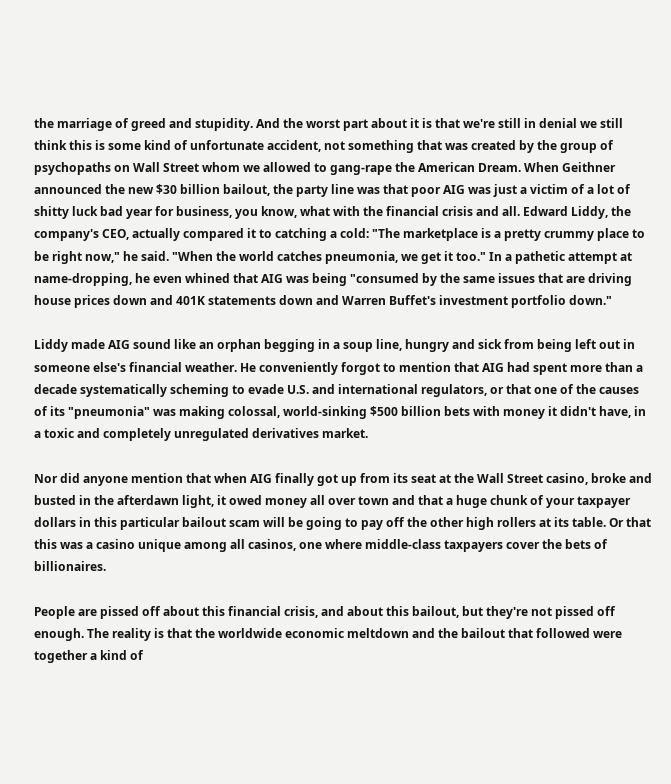the marriage of greed and stupidity. And the worst part about it is that we're still in denial we still think this is some kind of unfortunate accident, not something that was created by the group of psychopaths on Wall Street whom we allowed to gang-rape the American Dream. When Geithner announced the new $30 billion bailout, the party line was that poor AIG was just a victim of a lot of shitty luck bad year for business, you know, what with the financial crisis and all. Edward Liddy, the company's CEO, actually compared it to catching a cold: "The marketplace is a pretty crummy place to be right now," he said. "When the world catches pneumonia, we get it too." In a pathetic attempt at name-dropping, he even whined that AIG was being "consumed by the same issues that are driving house prices down and 401K statements down and Warren Buffet's investment portfolio down."

Liddy made AIG sound like an orphan begging in a soup line, hungry and sick from being left out in someone else's financial weather. He conveniently forgot to mention that AIG had spent more than a decade systematically scheming to evade U.S. and international regulators, or that one of the causes of its "pneumonia" was making colossal, world-sinking $500 billion bets with money it didn't have, in a toxic and completely unregulated derivatives market.

Nor did anyone mention that when AIG finally got up from its seat at the Wall Street casino, broke and busted in the afterdawn light, it owed money all over town and that a huge chunk of your taxpayer dollars in this particular bailout scam will be going to pay off the other high rollers at its table. Or that this was a casino unique among all casinos, one where middle-class taxpayers cover the bets of billionaires.

People are pissed off about this financial crisis, and about this bailout, but they're not pissed off enough. The reality is that the worldwide economic meltdown and the bailout that followed were together a kind of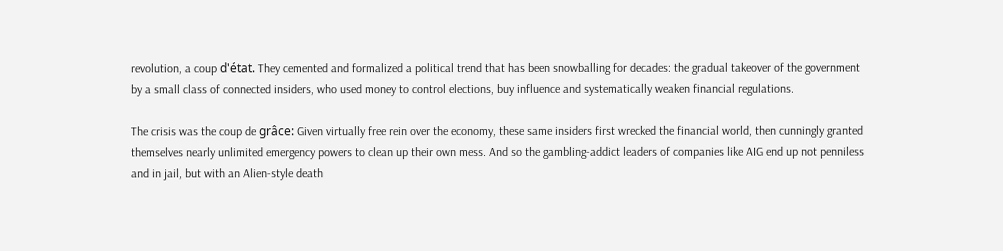revolution, a coup d'état. They cemented and formalized a political trend that has been snowballing for decades: the gradual takeover of the government by a small class of connected insiders, who used money to control elections, buy influence and systematically weaken financial regulations.

The crisis was the coup de grâce: Given virtually free rein over the economy, these same insiders first wrecked the financial world, then cunningly granted themselves nearly unlimited emergency powers to clean up their own mess. And so the gambling-addict leaders of companies like AIG end up not penniless and in jail, but with an Alien-style death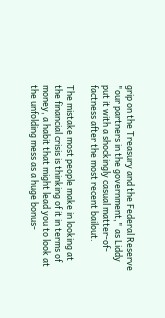grip on the Treasury and the Federal Reserve "our partners in the government," as Liddy put it with a shockingly casual matter-of-factness after the most recent bailout.

The mistake most people make in looking at the financial crisis is thinking of it in terms of money, a habit that might lead you to look at the unfolding mess as a huge bonus-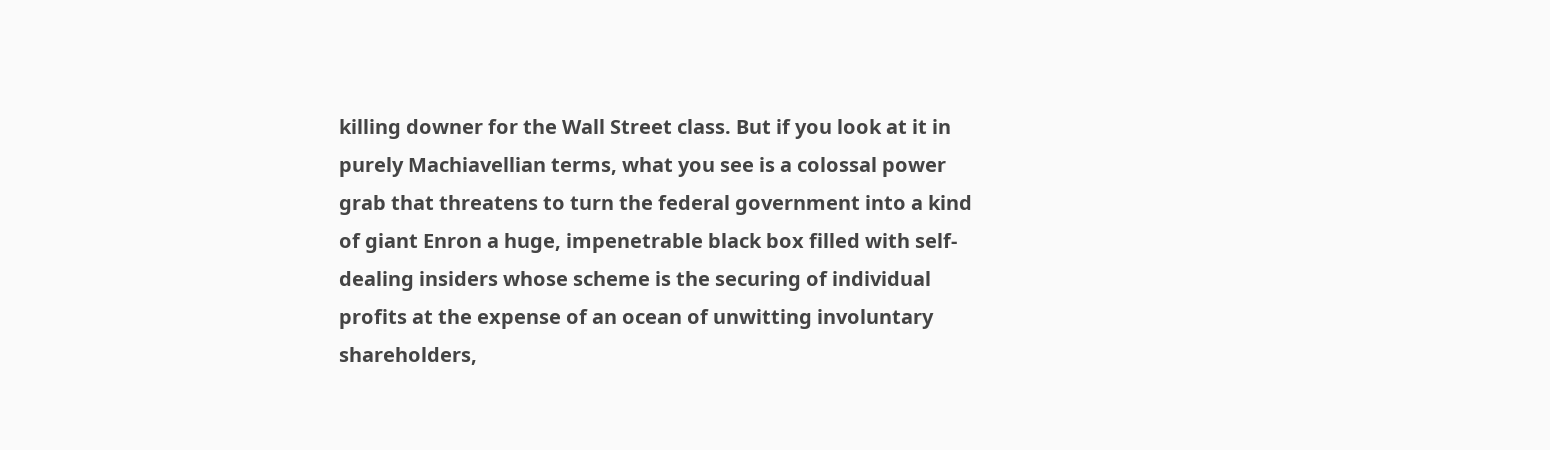killing downer for the Wall Street class. But if you look at it in purely Machiavellian terms, what you see is a colossal power grab that threatens to turn the federal government into a kind of giant Enron a huge, impenetrable black box filled with self-dealing insiders whose scheme is the securing of individual profits at the expense of an ocean of unwitting involuntary shareholders,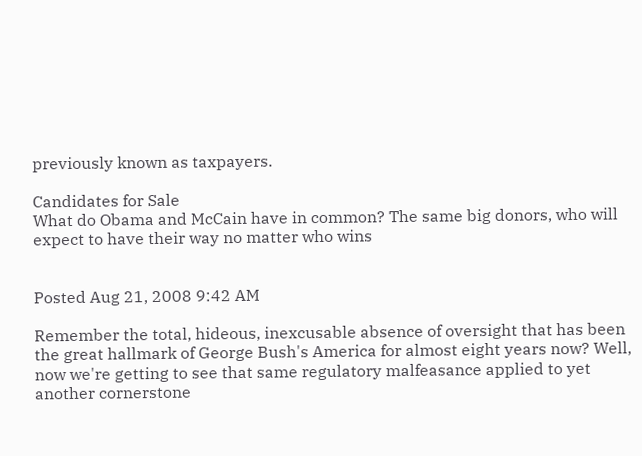previously known as taxpayers.

Candidates for Sale
What do Obama and McCain have in common? The same big donors, who will expect to have their way no matter who wins


Posted Aug 21, 2008 9:42 AM

Remember the total, hideous, inexcusable absence of oversight that has been the great hallmark of George Bush's America for almost eight years now? Well, now we're getting to see that same regulatory malfeasance applied to yet another cornerstone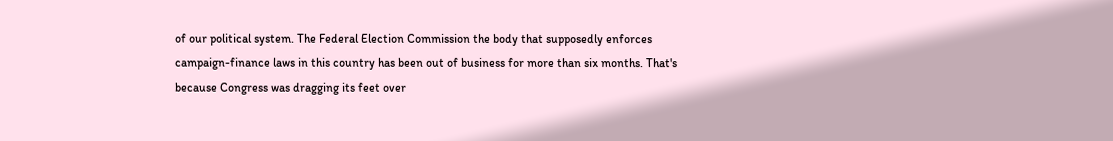of our political system. The Federal Election Commission the body that supposedly enforces campaign-finance laws in this country has been out of business for more than six months. That's because Congress was dragging its feet over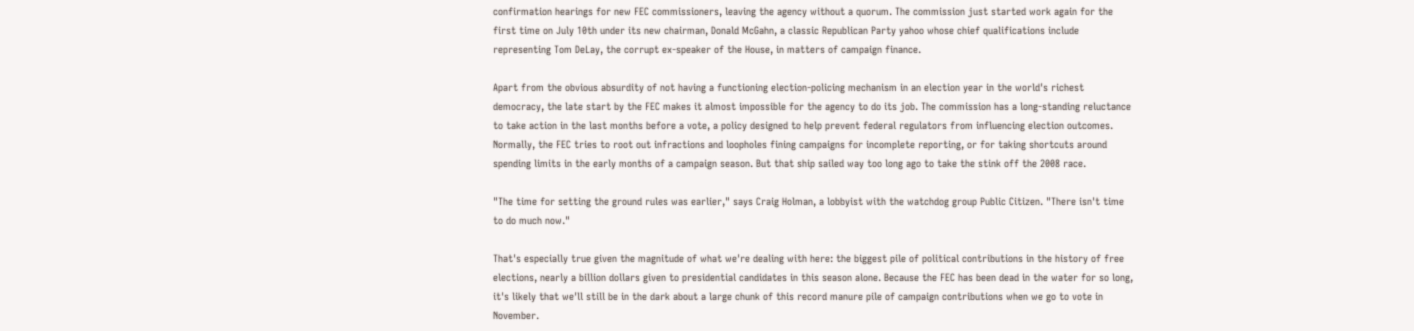confirmation hearings for new FEC commissioners, leaving the agency without a quorum. The commission just started work again for the first time on July 10th under its new chairman, Donald McGahn, a classic Republican Party yahoo whose chief qualifications include representing Tom DeLay, the corrupt ex-speaker of the House, in matters of campaign finance.

Apart from the obvious absurdity of not having a functioning election-policing mechanism in an election year in the world's richest democracy, the late start by the FEC makes it almost impossible for the agency to do its job. The commission has a long-standing reluctance to take action in the last months before a vote, a policy designed to help prevent federal regulators from influencing election outcomes. Normally, the FEC tries to root out infractions and loopholes fining campaigns for incomplete reporting, or for taking shortcuts around spending limits in the early months of a campaign season. But that ship sailed way too long ago to take the stink off the 2008 race.

"The time for setting the ground rules was earlier," says Craig Holman, a lobbyist with the watchdog group Public Citizen. "There isn't time to do much now."

That's especially true given the magnitude of what we're dealing with here: the biggest pile of political contributions in the history of free elections, nearly a billion dollars given to presidential candidates in this season alone. Because the FEC has been dead in the water for so long, it's likely that we'll still be in the dark about a large chunk of this record manure pile of campaign contributions when we go to vote in November.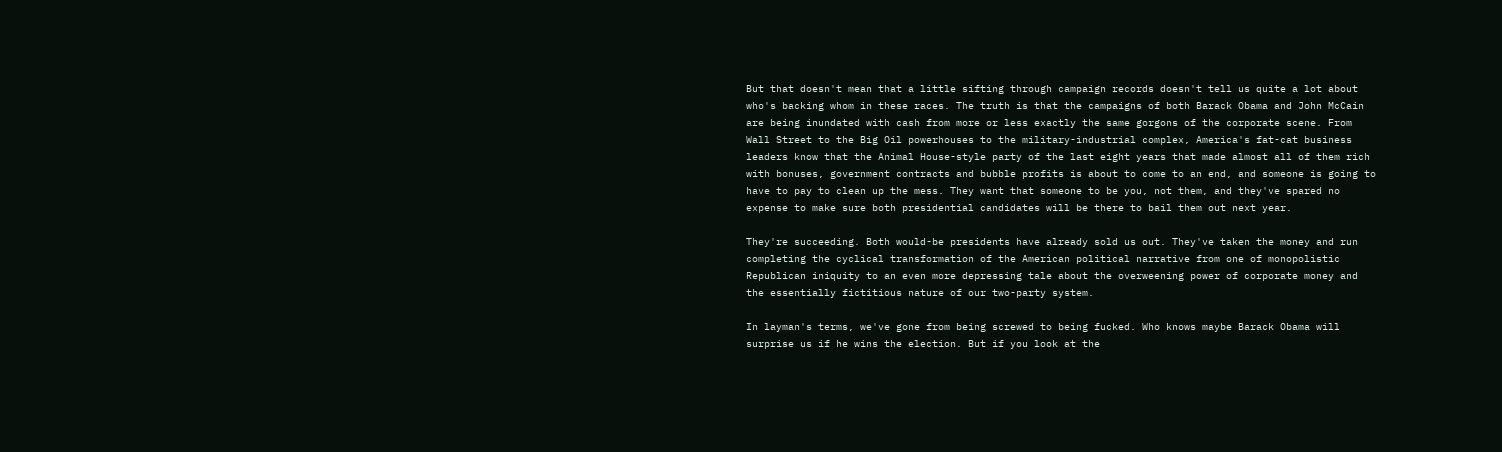But that doesn't mean that a little sifting through campaign records doesn't tell us quite a lot about who's backing whom in these races. The truth is that the campaigns of both Barack Obama and John McCain are being inundated with cash from more or less exactly the same gorgons of the corporate scene. From Wall Street to the Big Oil powerhouses to the military-industrial complex, America's fat-cat business leaders know that the Animal House-style party of the last eight years that made almost all of them rich with bonuses, government contracts and bubble profits is about to come to an end, and someone is going to have to pay to clean up the mess. They want that someone to be you, not them, and they've spared no expense to make sure both presidential candidates will be there to bail them out next year.

They're succeeding. Both would-be presidents have already sold us out. They've taken the money and run completing the cyclical transformation of the American political narrative from one of monopolistic Republican iniquity to an even more depressing tale about the overweening power of corporate money and the essentially fictitious nature of our two-party system.

In layman's terms, we've gone from being screwed to being fucked. Who knows maybe Barack Obama will surprise us if he wins the election. But if you look at the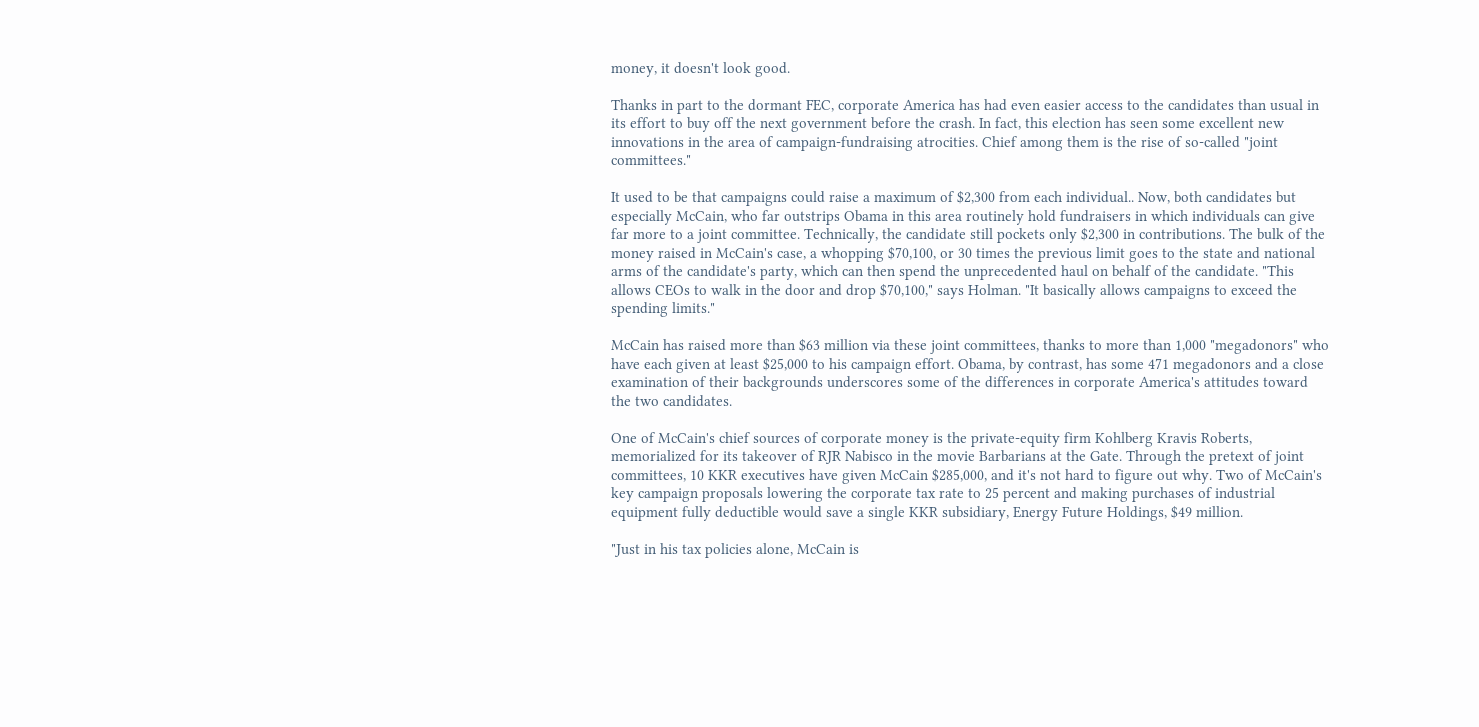money, it doesn't look good.

Thanks in part to the dormant FEC, corporate America has had even easier access to the candidates than usual in its effort to buy off the next government before the crash. In fact, this election has seen some excellent new innovations in the area of campaign-fundraising atrocities. Chief among them is the rise of so-called "joint committees."

It used to be that campaigns could raise a maximum of $2,300 from each individual.. Now, both candidates but especially McCain, who far outstrips Obama in this area routinely hold fundraisers in which individuals can give far more to a joint committee. Technically, the candidate still pockets only $2,300 in contributions. The bulk of the money raised in McCain's case, a whopping $70,100, or 30 times the previous limit goes to the state and national arms of the candidate's party, which can then spend the unprecedented haul on behalf of the candidate. "This allows CEOs to walk in the door and drop $70,100," says Holman. "It basically allows campaigns to exceed the spending limits."

McCain has raised more than $63 million via these joint committees, thanks to more than 1,000 "megadonors" who have each given at least $25,000 to his campaign effort. Obama, by contrast, has some 471 megadonors and a close examination of their backgrounds underscores some of the differences in corporate America's attitudes toward the two candidates.

One of McCain's chief sources of corporate money is the private-equity firm Kohlberg Kravis Roberts, memorialized for its takeover of RJR Nabisco in the movie Barbarians at the Gate. Through the pretext of joint committees, 10 KKR executives have given McCain $285,000, and it's not hard to figure out why. Two of McCain's key campaign proposals lowering the corporate tax rate to 25 percent and making purchases of industrial equipment fully deductible would save a single KKR subsidiary, Energy Future Holdings, $49 million.

"Just in his tax policies alone, McCain is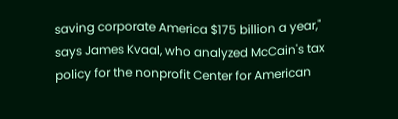saving corporate America $175 billion a year," says James Kvaal, who analyzed McCain's tax policy for the nonprofit Center for American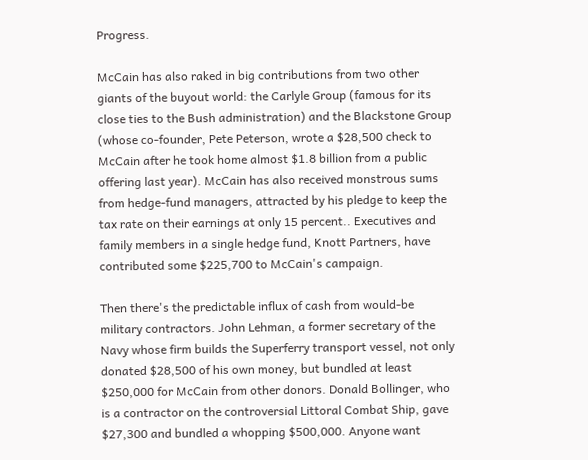Progress.

McCain has also raked in big contributions from two other giants of the buyout world: the Carlyle Group (famous for its close ties to the Bush administration) and the Blackstone Group (whose co-founder, Pete Peterson, wrote a $28,500 check to McCain after he took home almost $1.8 billion from a public offering last year). McCain has also received monstrous sums from hedge-fund managers, attracted by his pledge to keep the tax rate on their earnings at only 15 percent.. Executives and family members in a single hedge fund, Knott Partners, have contributed some $225,700 to McCain's campaign.

Then there's the predictable influx of cash from would-be military contractors. John Lehman, a former secretary of the Navy whose firm builds the Superferry transport vessel, not only donated $28,500 of his own money, but bundled at least $250,000 for McCain from other donors. Donald Bollinger, who is a contractor on the controversial Littoral Combat Ship, gave $27,300 and bundled a whopping $500,000. Anyone want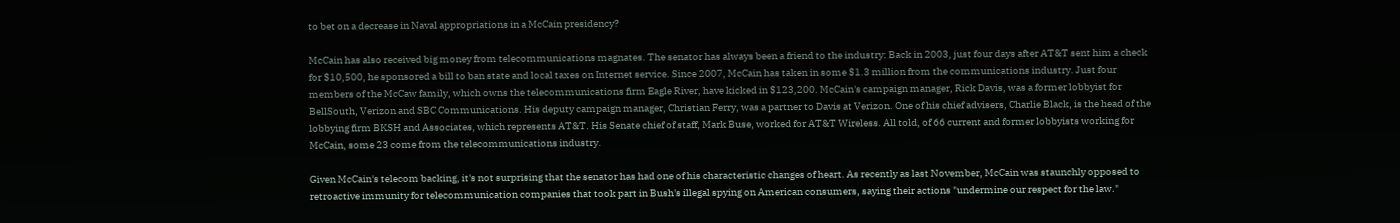to bet on a decrease in Naval appropriations in a McCain presidency?

McCain has also received big money from telecommunications magnates. The senator has always been a friend to the industry: Back in 2003, just four days after AT&T sent him a check for $10,500, he sponsored a bill to ban state and local taxes on Internet service. Since 2007, McCain has taken in some $1.3 million from the communications industry. Just four members of the McCaw family, which owns the telecommunications firm Eagle River, have kicked in $123,200. McCain's campaign manager, Rick Davis, was a former lobbyist for BellSouth, Verizon and SBC Communications. His deputy campaign manager, Christian Ferry, was a partner to Davis at Verizon. One of his chief advisers, Charlie Black, is the head of the lobbying firm BKSH and Associates, which represents AT&T. His Senate chief of staff, Mark Buse, worked for AT&T Wireless. All told, of 66 current and former lobbyists working for McCain, some 23 come from the telecommunications industry.

Given McCain's telecom backing, it's not surprising that the senator has had one of his characteristic changes of heart. As recently as last November, McCain was staunchly opposed to retroactive immunity for telecommunication companies that took part in Bush's illegal spying on American consumers, saying their actions "undermine our respect for the law."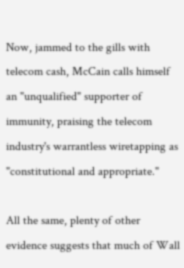Now, jammed to the gills with telecom cash, McCain calls himself an "unqualified" supporter of immunity, praising the telecom industry's warrantless wiretapping as "constitutional and appropriate."

All the same, plenty of other evidence suggests that much of Wall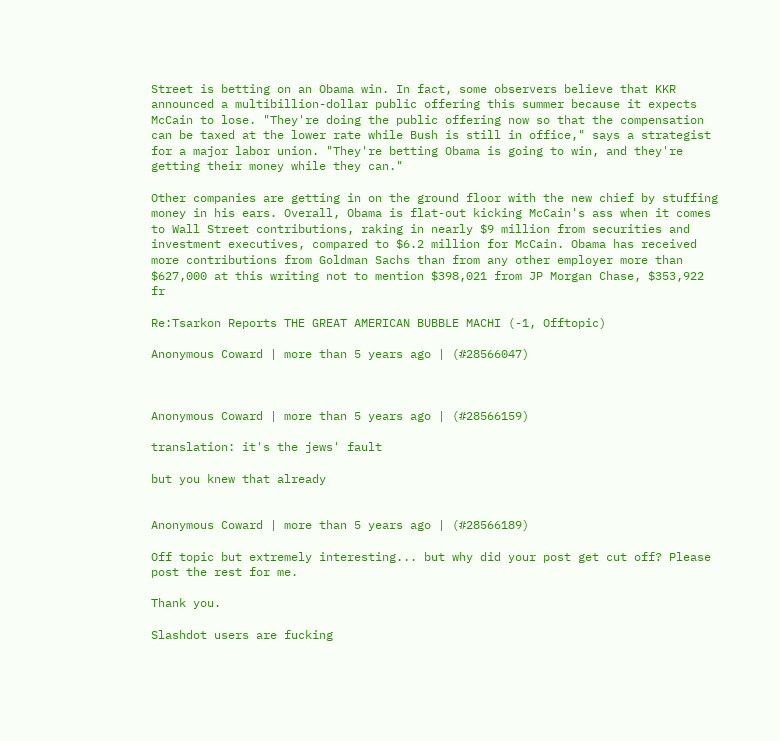Street is betting on an Obama win. In fact, some observers believe that KKR announced a multibillion-dollar public offering this summer because it expects McCain to lose. "They're doing the public offering now so that the compensation can be taxed at the lower rate while Bush is still in office," says a strategist for a major labor union. "They're betting Obama is going to win, and they're getting their money while they can."

Other companies are getting in on the ground floor with the new chief by stuffing money in his ears. Overall, Obama is flat-out kicking McCain's ass when it comes to Wall Street contributions, raking in nearly $9 million from securities and investment executives, compared to $6.2 million for McCain. Obama has received more contributions from Goldman Sachs than from any other employer more than $627,000 at this writing not to mention $398,021 from JP Morgan Chase, $353,922 fr

Re:Tsarkon Reports THE GREAT AMERICAN BUBBLE MACHI (-1, Offtopic)

Anonymous Coward | more than 5 years ago | (#28566047)



Anonymous Coward | more than 5 years ago | (#28566159)

translation: it's the jews' fault

but you knew that already


Anonymous Coward | more than 5 years ago | (#28566189)

Off topic but extremely interesting... but why did your post get cut off? Please post the rest for me.

Thank you.

Slashdot users are fucking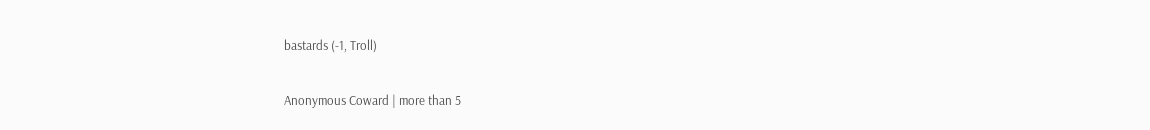bastards (-1, Troll)

Anonymous Coward | more than 5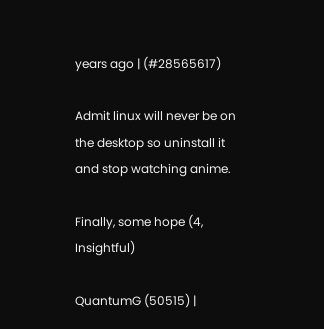years ago | (#28565617)

Admit linux will never be on the desktop so uninstall it and stop watching anime.

Finally, some hope (4, Insightful)

QuantumG (50515) |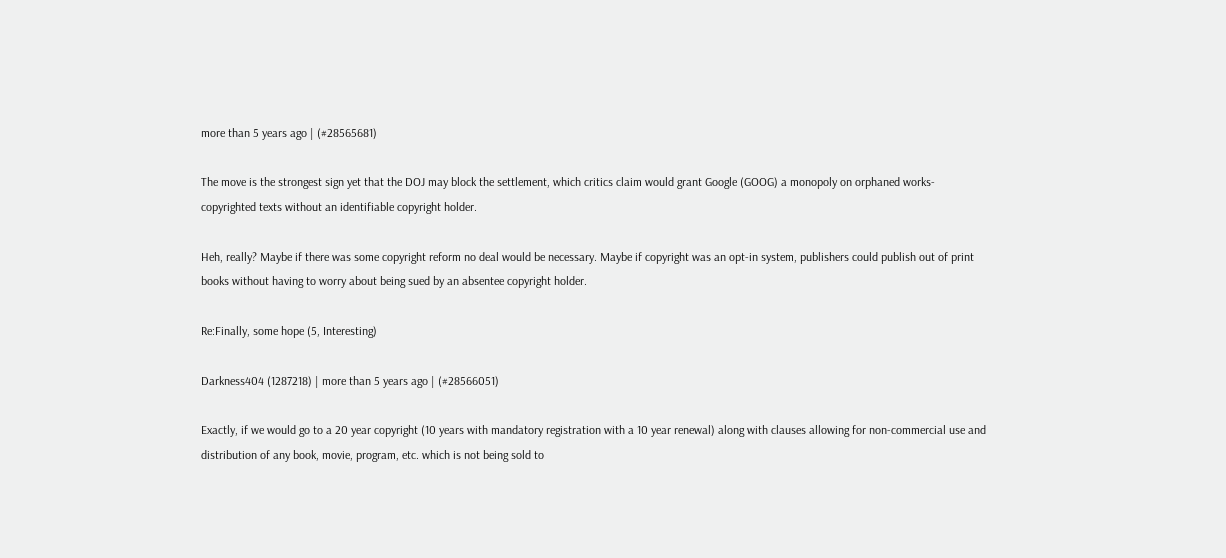more than 5 years ago | (#28565681)

The move is the strongest sign yet that the DOJ may block the settlement, which critics claim would grant Google (GOOG) a monopoly on orphaned works-copyrighted texts without an identifiable copyright holder.

Heh, really? Maybe if there was some copyright reform no deal would be necessary. Maybe if copyright was an opt-in system, publishers could publish out of print books without having to worry about being sued by an absentee copyright holder.

Re:Finally, some hope (5, Interesting)

Darkness404 (1287218) | more than 5 years ago | (#28566051)

Exactly, if we would go to a 20 year copyright (10 years with mandatory registration with a 10 year renewal) along with clauses allowing for non-commercial use and distribution of any book, movie, program, etc. which is not being sold to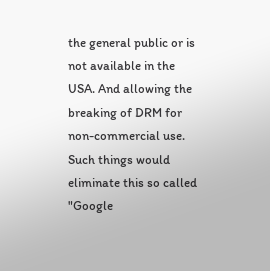the general public or is not available in the USA. And allowing the breaking of DRM for non-commercial use. Such things would eliminate this so called "Google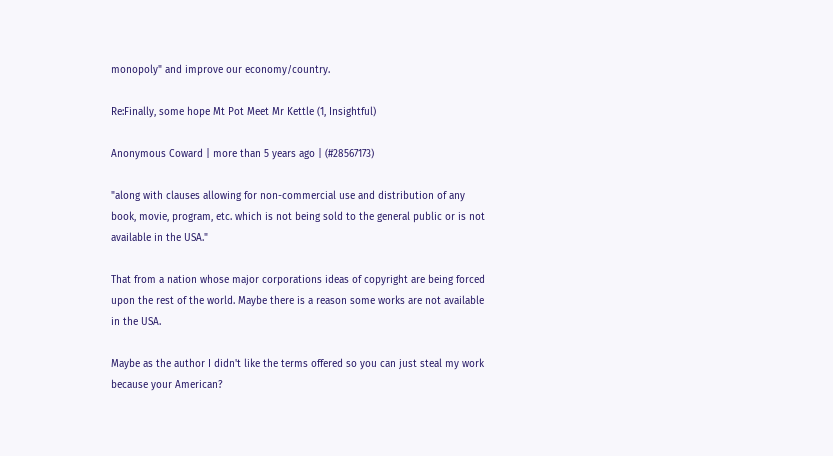monopoly" and improve our economy/country.

Re:Finally, some hope Mt Pot Meet Mr Kettle (1, Insightful)

Anonymous Coward | more than 5 years ago | (#28567173)

"along with clauses allowing for non-commercial use and distribution of any book, movie, program, etc. which is not being sold to the general public or is not available in the USA."

That from a nation whose major corporations ideas of copyright are being forced upon the rest of the world. Maybe there is a reason some works are not available in the USA.

Maybe as the author I didn't like the terms offered so you can just steal my work because your American?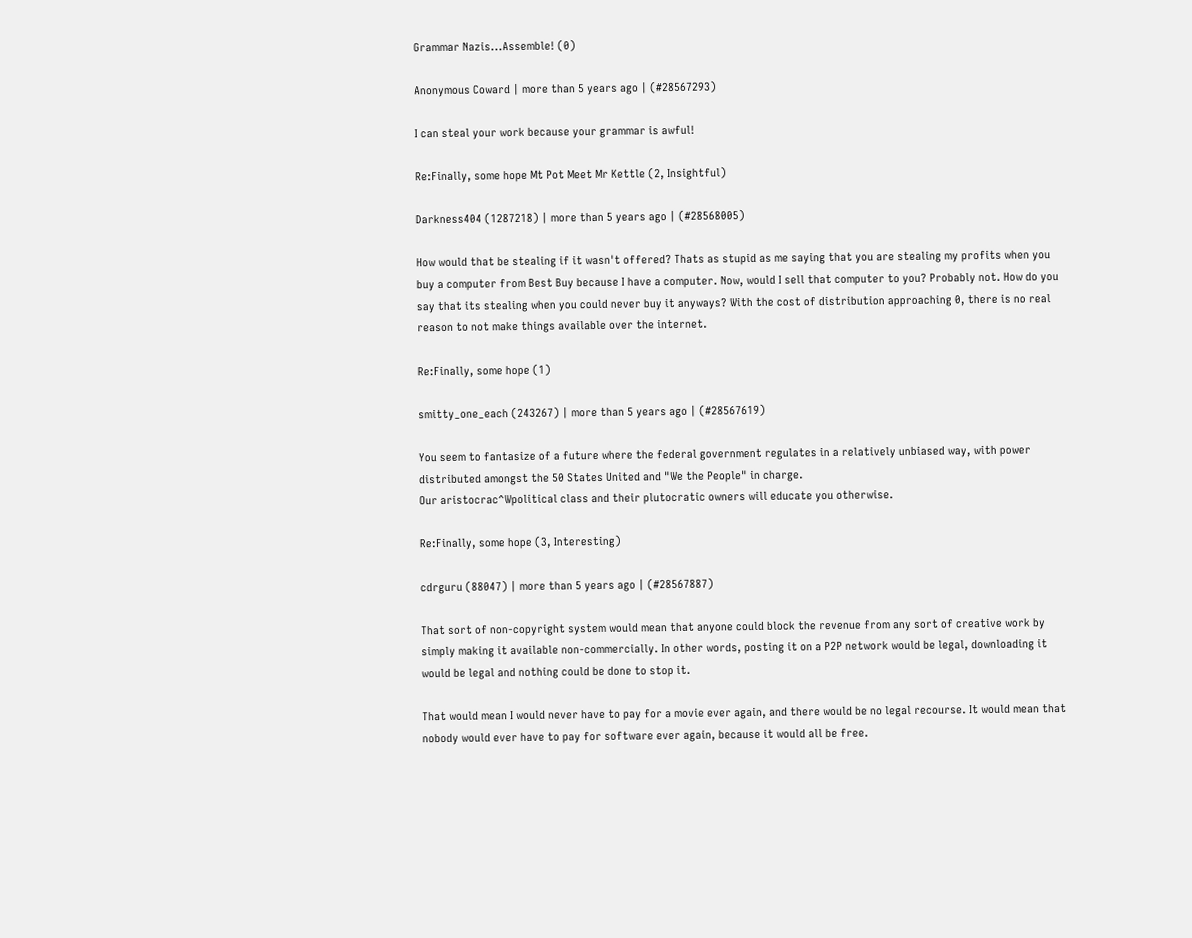Grammar Nazis...Assemble! (0)

Anonymous Coward | more than 5 years ago | (#28567293)

I can steal your work because your grammar is awful!

Re:Finally, some hope Mt Pot Meet Mr Kettle (2, Insightful)

Darkness404 (1287218) | more than 5 years ago | (#28568005)

How would that be stealing if it wasn't offered? Thats as stupid as me saying that you are stealing my profits when you buy a computer from Best Buy because I have a computer. Now, would I sell that computer to you? Probably not. How do you say that its stealing when you could never buy it anyways? With the cost of distribution approaching 0, there is no real reason to not make things available over the internet.

Re:Finally, some hope (1)

smitty_one_each (243267) | more than 5 years ago | (#28567619)

You seem to fantasize of a future where the federal government regulates in a relatively unbiased way, with power distributed amongst the 50 States United and "We the People" in charge.
Our aristocrac^Wpolitical class and their plutocratic owners will educate you otherwise.

Re:Finally, some hope (3, Interesting)

cdrguru (88047) | more than 5 years ago | (#28567887)

That sort of non-copyright system would mean that anyone could block the revenue from any sort of creative work by simply making it available non-commercially. In other words, posting it on a P2P network would be legal, downloading it would be legal and nothing could be done to stop it.

That would mean I would never have to pay for a movie ever again, and there would be no legal recourse. It would mean that nobody would ever have to pay for software ever again, because it would all be free.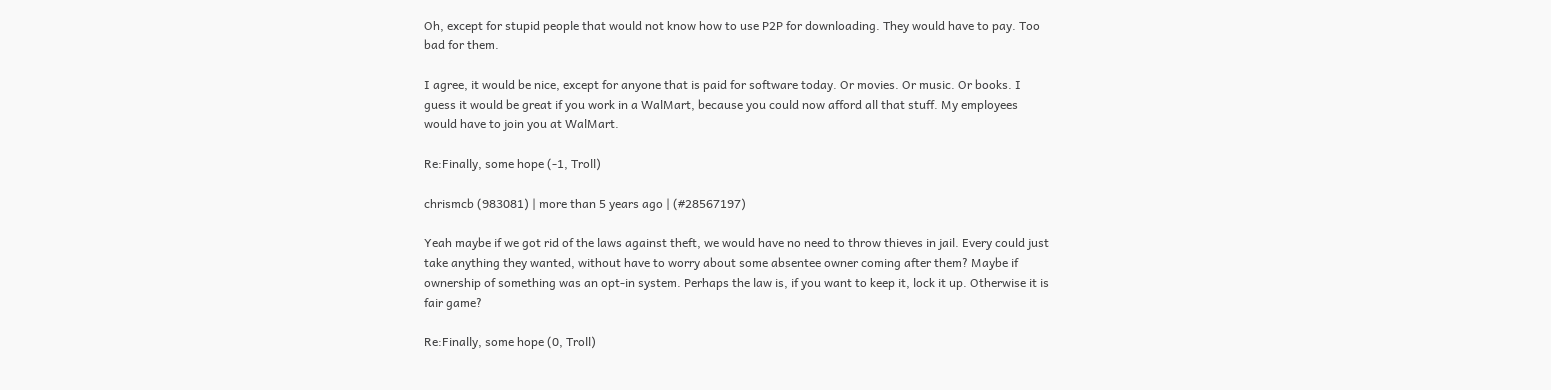Oh, except for stupid people that would not know how to use P2P for downloading. They would have to pay. Too bad for them.

I agree, it would be nice, except for anyone that is paid for software today. Or movies. Or music. Or books. I guess it would be great if you work in a WalMart, because you could now afford all that stuff. My employees would have to join you at WalMart.

Re:Finally, some hope (-1, Troll)

chrismcb (983081) | more than 5 years ago | (#28567197)

Yeah maybe if we got rid of the laws against theft, we would have no need to throw thieves in jail. Every could just take anything they wanted, without have to worry about some absentee owner coming after them? Maybe if ownership of something was an opt-in system. Perhaps the law is, if you want to keep it, lock it up. Otherwise it is fair game?

Re:Finally, some hope (0, Troll)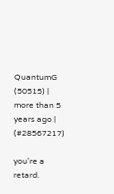QuantumG (50515) | more than 5 years ago | (#28567217)

you're a retard.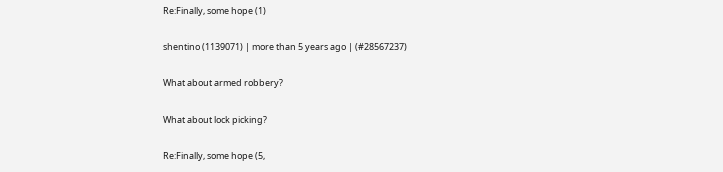Re:Finally, some hope (1)

shentino (1139071) | more than 5 years ago | (#28567237)

What about armed robbery?

What about lock picking?

Re:Finally, some hope (5,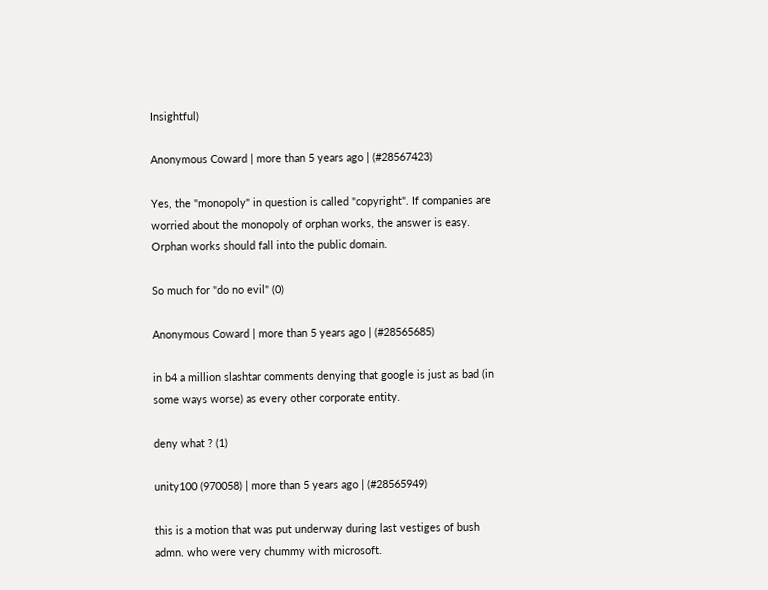Insightful)

Anonymous Coward | more than 5 years ago | (#28567423)

Yes, the "monopoly" in question is called "copyright". If companies are worried about the monopoly of orphan works, the answer is easy. Orphan works should fall into the public domain.

So much for "do no evil" (0)

Anonymous Coward | more than 5 years ago | (#28565685)

in b4 a million slashtar comments denying that google is just as bad (in some ways worse) as every other corporate entity.

deny what ? (1)

unity100 (970058) | more than 5 years ago | (#28565949)

this is a motion that was put underway during last vestiges of bush admn. who were very chummy with microsoft.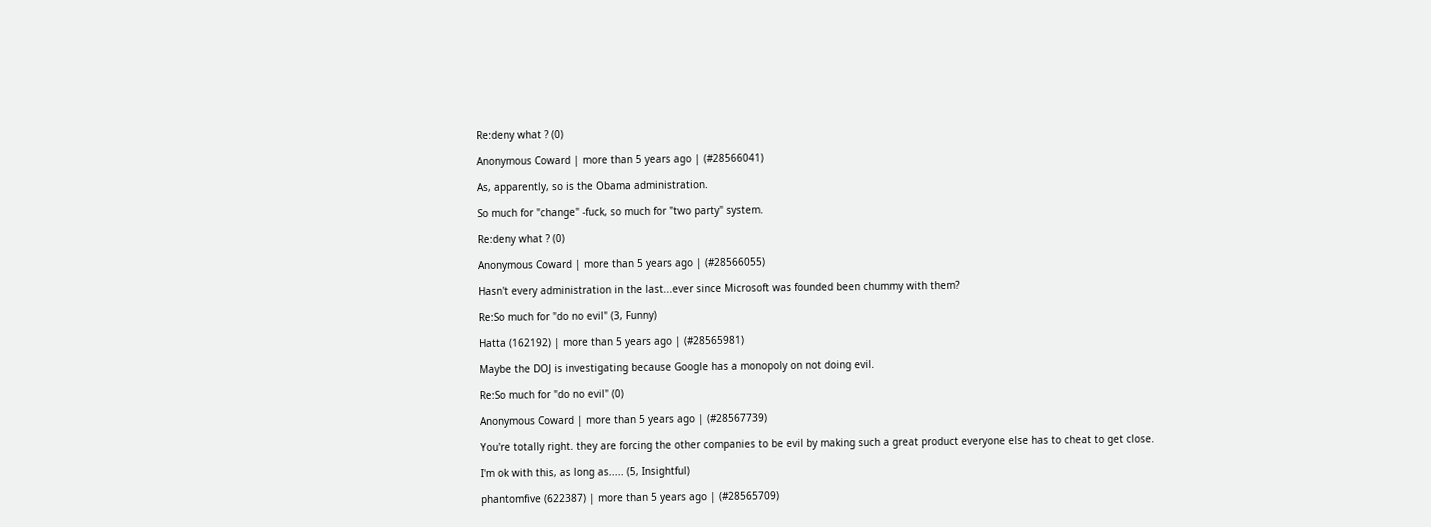Re:deny what ? (0)

Anonymous Coward | more than 5 years ago | (#28566041)

As, apparently, so is the Obama administration.

So much for "change" -fuck, so much for "two party" system.

Re:deny what ? (0)

Anonymous Coward | more than 5 years ago | (#28566055)

Hasn't every administration in the last...ever since Microsoft was founded been chummy with them?

Re:So much for "do no evil" (3, Funny)

Hatta (162192) | more than 5 years ago | (#28565981)

Maybe the DOJ is investigating because Google has a monopoly on not doing evil.

Re:So much for "do no evil" (0)

Anonymous Coward | more than 5 years ago | (#28567739)

You're totally right. they are forcing the other companies to be evil by making such a great product everyone else has to cheat to get close.

I'm ok with this, as long as..... (5, Insightful)

phantomfive (622387) | more than 5 years ago | (#28565709)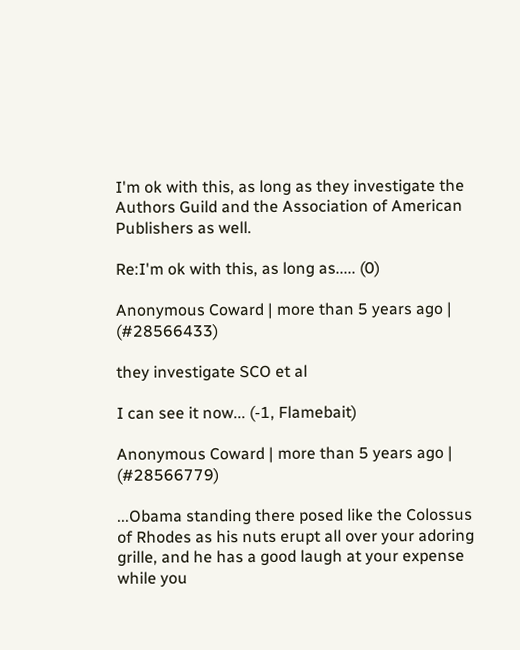I'm ok with this, as long as they investigate the Authors Guild and the Association of American Publishers as well.

Re:I'm ok with this, as long as..... (0)

Anonymous Coward | more than 5 years ago | (#28566433)

they investigate SCO et al

I can see it now... (-1, Flamebait)

Anonymous Coward | more than 5 years ago | (#28566779)

...Obama standing there posed like the Colossus of Rhodes as his nuts erupt all over your adoring grille, and he has a good laugh at your expense while you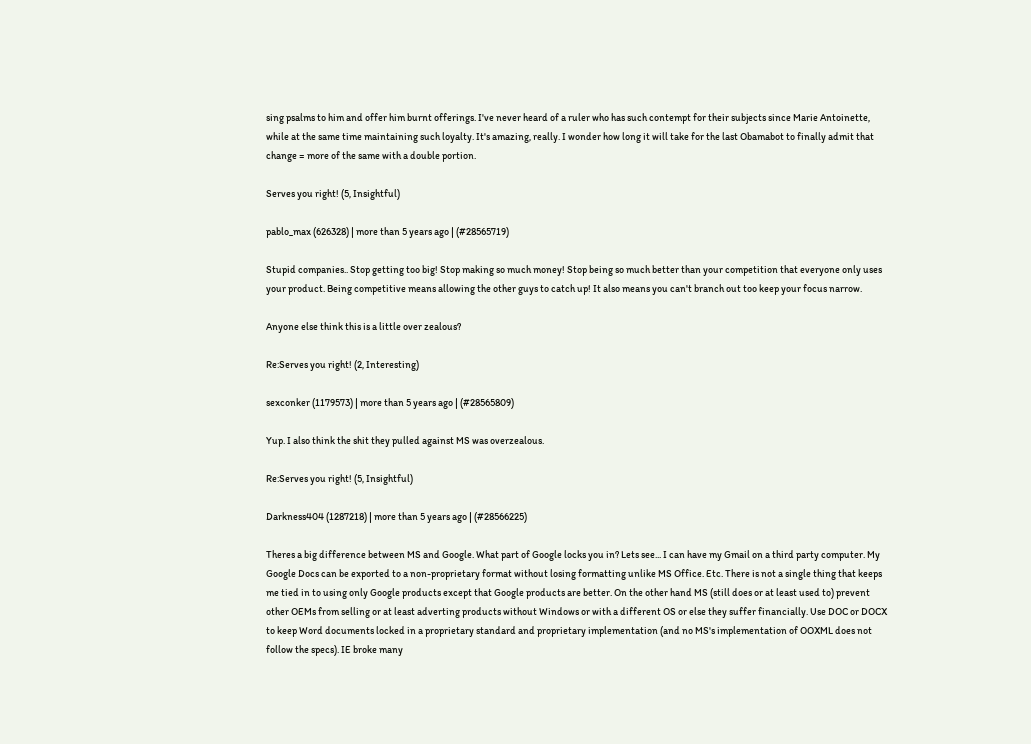sing psalms to him and offer him burnt offerings. I've never heard of a ruler who has such contempt for their subjects since Marie Antoinette, while at the same time maintaining such loyalty. It's amazing, really. I wonder how long it will take for the last Obamabot to finally admit that change = more of the same with a double portion.

Serves you right! (5, Insightful)

pablo_max (626328) | more than 5 years ago | (#28565719)

Stupid companies.. Stop getting too big! Stop making so much money! Stop being so much better than your competition that everyone only uses your product. Being competitive means allowing the other guys to catch up! It also means you can't branch out too keep your focus narrow.

Anyone else think this is a little over zealous?

Re:Serves you right! (2, Interesting)

sexconker (1179573) | more than 5 years ago | (#28565809)

Yup. I also think the shit they pulled against MS was overzealous.

Re:Serves you right! (5, Insightful)

Darkness404 (1287218) | more than 5 years ago | (#28566225)

Theres a big difference between MS and Google. What part of Google locks you in? Lets see... I can have my Gmail on a third party computer. My Google Docs can be exported to a non-proprietary format without losing formatting unlike MS Office. Etc. There is not a single thing that keeps me tied in to using only Google products except that Google products are better. On the other hand MS (still does or at least used to) prevent other OEMs from selling or at least adverting products without Windows or with a different OS or else they suffer financially. Use DOC or DOCX to keep Word documents locked in a proprietary standard and proprietary implementation (and no MS's implementation of OOXML does not follow the specs). IE broke many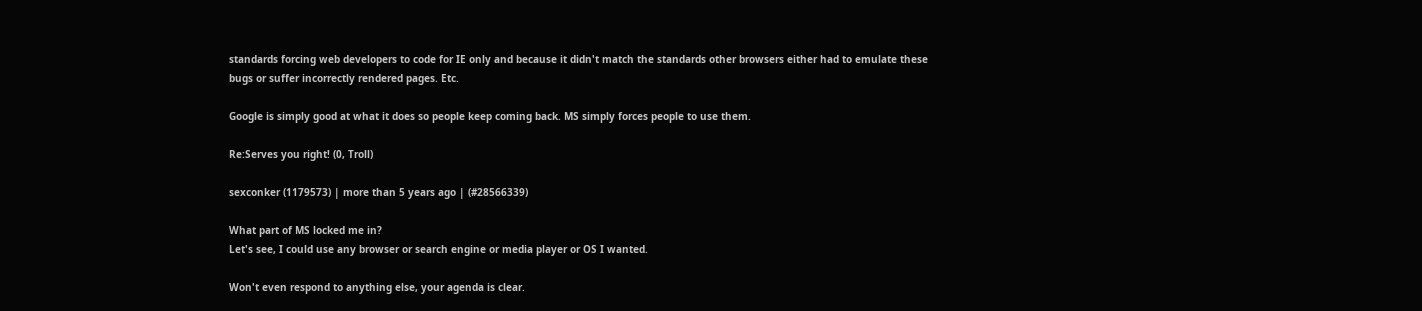standards forcing web developers to code for IE only and because it didn't match the standards other browsers either had to emulate these bugs or suffer incorrectly rendered pages. Etc.

Google is simply good at what it does so people keep coming back. MS simply forces people to use them.

Re:Serves you right! (0, Troll)

sexconker (1179573) | more than 5 years ago | (#28566339)

What part of MS locked me in?
Let's see, I could use any browser or search engine or media player or OS I wanted.

Won't even respond to anything else, your agenda is clear.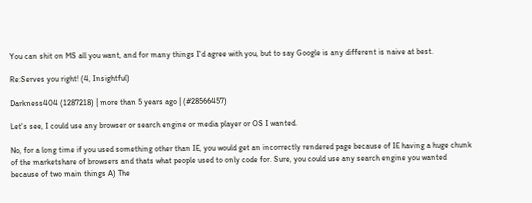You can shit on MS all you want, and for many things I'd agree with you, but to say Google is any different is naive at best.

Re:Serves you right! (4, Insightful)

Darkness404 (1287218) | more than 5 years ago | (#28566457)

Let's see, I could use any browser or search engine or media player or OS I wanted.

No, for a long time if you used something other than IE, you would get an incorrectly rendered page because of IE having a huge chunk of the marketshare of browsers and thats what people used to only code for. Sure, you could use any search engine you wanted because of two main things A) The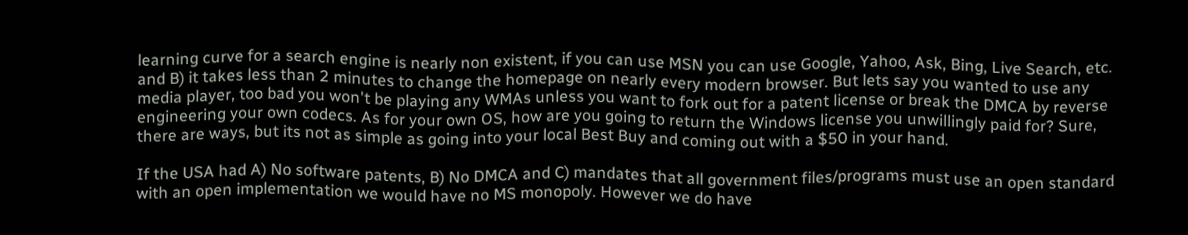learning curve for a search engine is nearly non existent, if you can use MSN you can use Google, Yahoo, Ask, Bing, Live Search, etc. and B) it takes less than 2 minutes to change the homepage on nearly every modern browser. But lets say you wanted to use any media player, too bad you won't be playing any WMAs unless you want to fork out for a patent license or break the DMCA by reverse engineering your own codecs. As for your own OS, how are you going to return the Windows license you unwillingly paid for? Sure, there are ways, but its not as simple as going into your local Best Buy and coming out with a $50 in your hand.

If the USA had A) No software patents, B) No DMCA and C) mandates that all government files/programs must use an open standard with an open implementation we would have no MS monopoly. However we do have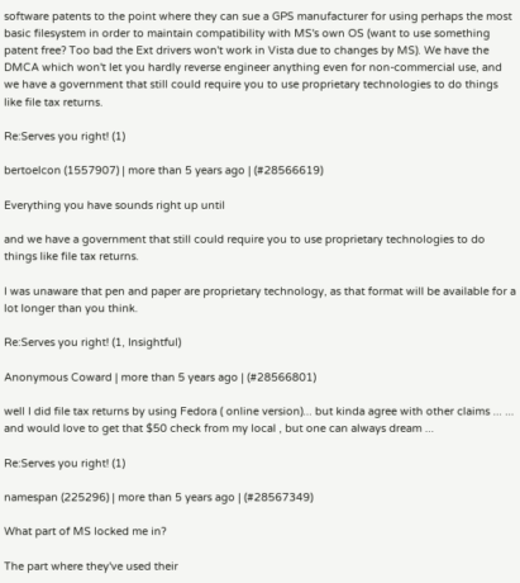software patents to the point where they can sue a GPS manufacturer for using perhaps the most basic filesystem in order to maintain compatibility with MS's own OS (want to use something patent free? Too bad the Ext drivers won't work in Vista due to changes by MS). We have the DMCA which won't let you hardly reverse engineer anything even for non-commercial use, and we have a government that still could require you to use proprietary technologies to do things like file tax returns.

Re:Serves you right! (1)

bertoelcon (1557907) | more than 5 years ago | (#28566619)

Everything you have sounds right up until

and we have a government that still could require you to use proprietary technologies to do things like file tax returns.

I was unaware that pen and paper are proprietary technology, as that format will be available for a lot longer than you think.

Re:Serves you right! (1, Insightful)

Anonymous Coward | more than 5 years ago | (#28566801)

well I did file tax returns by using Fedora ( online version)... but kinda agree with other claims ... ... and would love to get that $50 check from my local , but one can always dream ...

Re:Serves you right! (1)

namespan (225296) | more than 5 years ago | (#28567349)

What part of MS locked me in?

The part where they've used their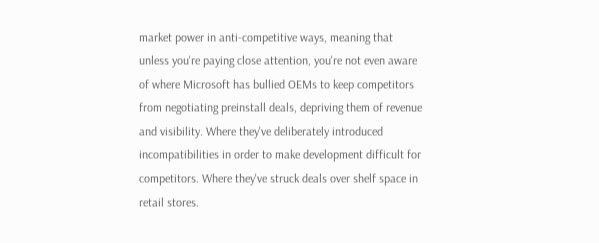market power in anti-competitive ways, meaning that unless you're paying close attention, you're not even aware of where Microsoft has bullied OEMs to keep competitors from negotiating preinstall deals, depriving them of revenue and visibility. Where they've deliberately introduced incompatibilities in order to make development difficult for competitors. Where they've struck deals over shelf space in retail stores.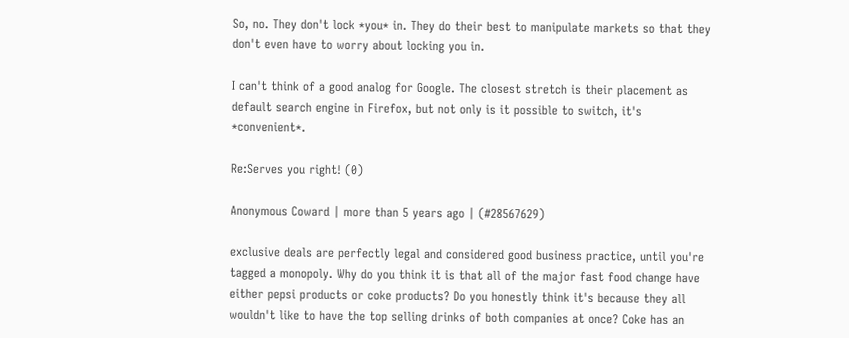So, no. They don't lock *you* in. They do their best to manipulate markets so that they don't even have to worry about locking you in.

I can't think of a good analog for Google. The closest stretch is their placement as default search engine in Firefox, but not only is it possible to switch, it's *convenient*.

Re:Serves you right! (0)

Anonymous Coward | more than 5 years ago | (#28567629)

exclusive deals are perfectly legal and considered good business practice, until you're tagged a monopoly. Why do you think it is that all of the major fast food change have either pepsi products or coke products? Do you honestly think it's because they all wouldn't like to have the top selling drinks of both companies at once? Coke has an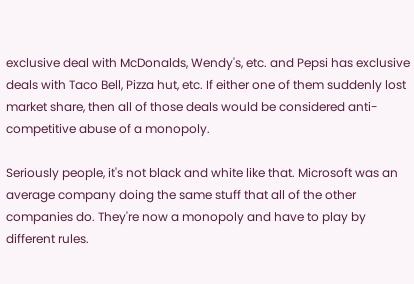exclusive deal with McDonalds, Wendy's, etc. and Pepsi has exclusive deals with Taco Bell, Pizza hut, etc. If either one of them suddenly lost market share, then all of those deals would be considered anti-competitive abuse of a monopoly.

Seriously people, it's not black and white like that. Microsoft was an average company doing the same stuff that all of the other companies do. They're now a monopoly and have to play by different rules.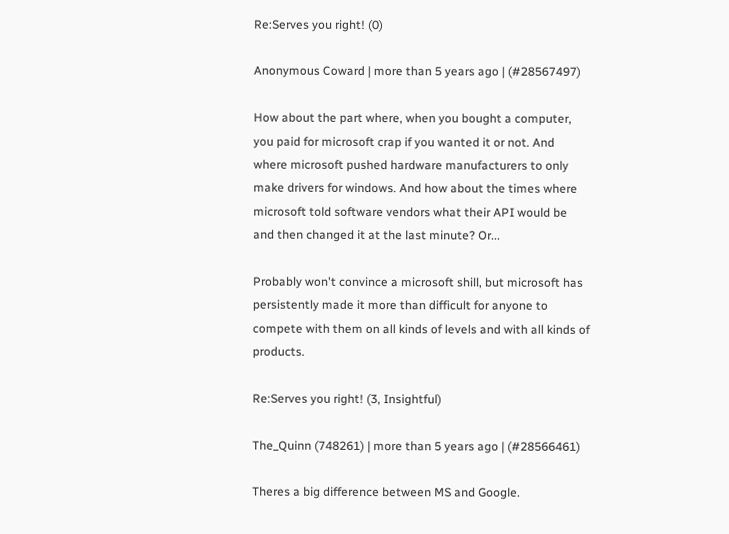Re:Serves you right! (0)

Anonymous Coward | more than 5 years ago | (#28567497)

How about the part where, when you bought a computer, you paid for microsoft crap if you wanted it or not. And where microsoft pushed hardware manufacturers to only make drivers for windows. And how about the times where microsoft told software vendors what their API would be and then changed it at the last minute? Or...

Probably won't convince a microsoft shill, but microsoft has persistently made it more than difficult for anyone to compete with them on all kinds of levels and with all kinds of products.

Re:Serves you right! (3, Insightful)

The_Quinn (748261) | more than 5 years ago | (#28566461)

Theres a big difference between MS and Google.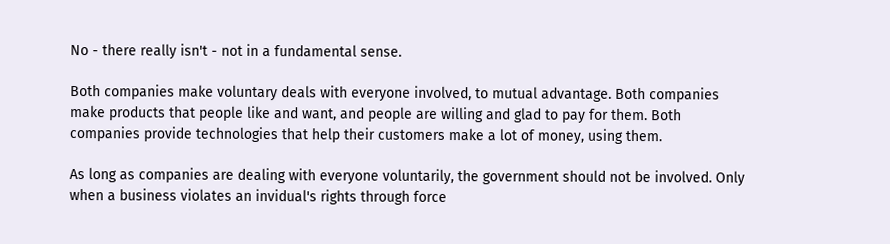No - there really isn't - not in a fundamental sense.

Both companies make voluntary deals with everyone involved, to mutual advantage. Both companies make products that people like and want, and people are willing and glad to pay for them. Both companies provide technologies that help their customers make a lot of money, using them.

As long as companies are dealing with everyone voluntarily, the government should not be involved. Only when a business violates an invidual's rights through force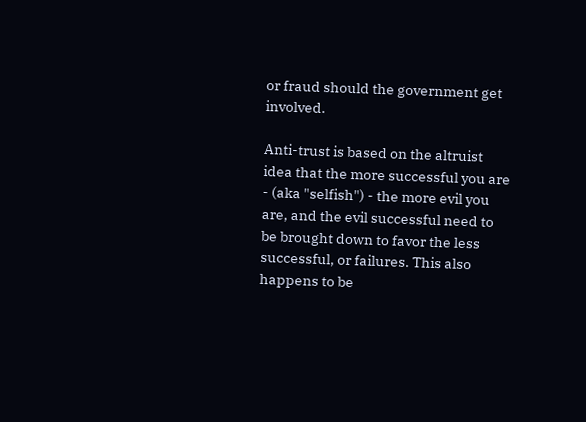or fraud should the government get involved.

Anti-trust is based on the altruist idea that the more successful you are - (aka "selfish") - the more evil you are, and the evil successful need to be brought down to favor the less successful, or failures. This also happens to be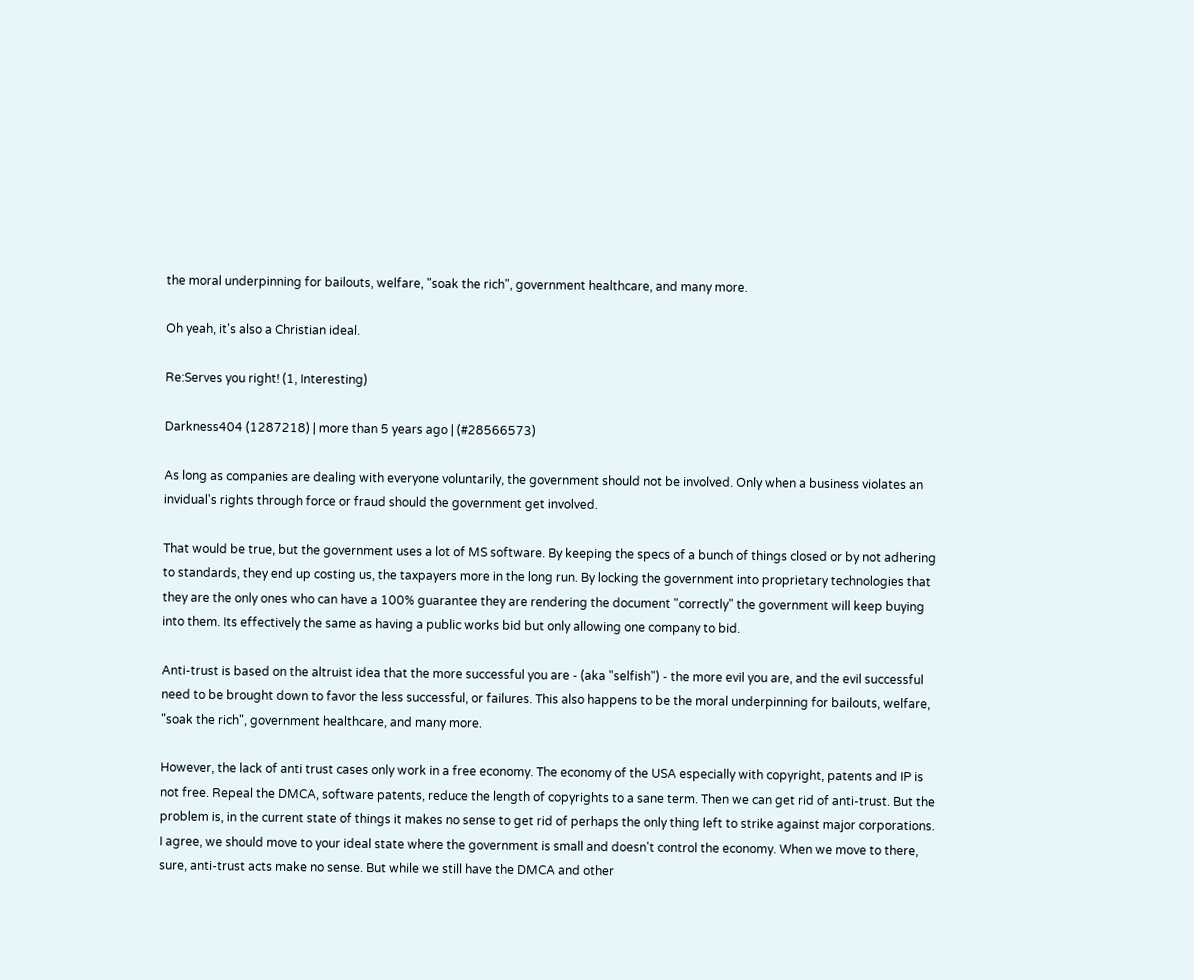the moral underpinning for bailouts, welfare, "soak the rich", government healthcare, and many more.

Oh yeah, it's also a Christian ideal.

Re:Serves you right! (1, Interesting)

Darkness404 (1287218) | more than 5 years ago | (#28566573)

As long as companies are dealing with everyone voluntarily, the government should not be involved. Only when a business violates an invidual's rights through force or fraud should the government get involved.

That would be true, but the government uses a lot of MS software. By keeping the specs of a bunch of things closed or by not adhering to standards, they end up costing us, the taxpayers more in the long run. By locking the government into proprietary technologies that they are the only ones who can have a 100% guarantee they are rendering the document "correctly" the government will keep buying into them. Its effectively the same as having a public works bid but only allowing one company to bid.

Anti-trust is based on the altruist idea that the more successful you are - (aka "selfish") - the more evil you are, and the evil successful need to be brought down to favor the less successful, or failures. This also happens to be the moral underpinning for bailouts, welfare, "soak the rich", government healthcare, and many more.

However, the lack of anti trust cases only work in a free economy. The economy of the USA especially with copyright, patents and IP is not free. Repeal the DMCA, software patents, reduce the length of copyrights to a sane term. Then we can get rid of anti-trust. But the problem is, in the current state of things it makes no sense to get rid of perhaps the only thing left to strike against major corporations. I agree, we should move to your ideal state where the government is small and doesn't control the economy. When we move to there, sure, anti-trust acts make no sense. But while we still have the DMCA and other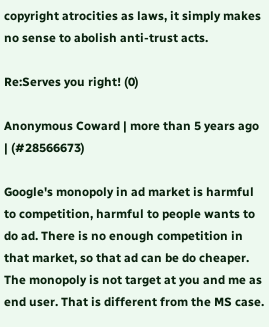copyright atrocities as laws, it simply makes no sense to abolish anti-trust acts.

Re:Serves you right! (0)

Anonymous Coward | more than 5 years ago | (#28566673)

Google's monopoly in ad market is harmful to competition, harmful to people wants to do ad. There is no enough competition in that market, so that ad can be do cheaper. The monopoly is not target at you and me as end user. That is different from the MS case.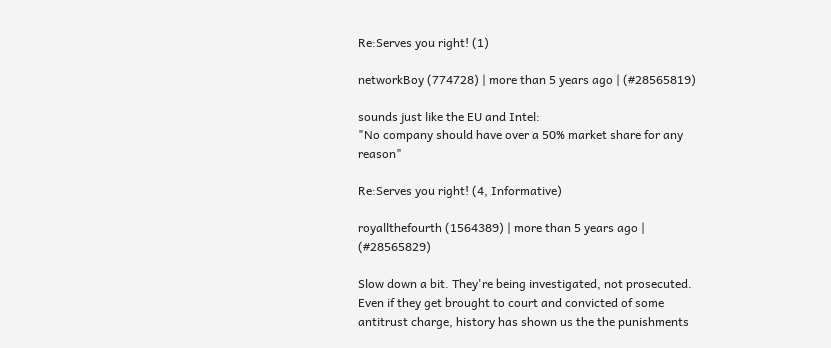Re:Serves you right! (1)

networkBoy (774728) | more than 5 years ago | (#28565819)

sounds just like the EU and Intel:
"No company should have over a 50% market share for any reason"

Re:Serves you right! (4, Informative)

royallthefourth (1564389) | more than 5 years ago | (#28565829)

Slow down a bit. They're being investigated, not prosecuted. Even if they get brought to court and convicted of some antitrust charge, history has shown us the the punishments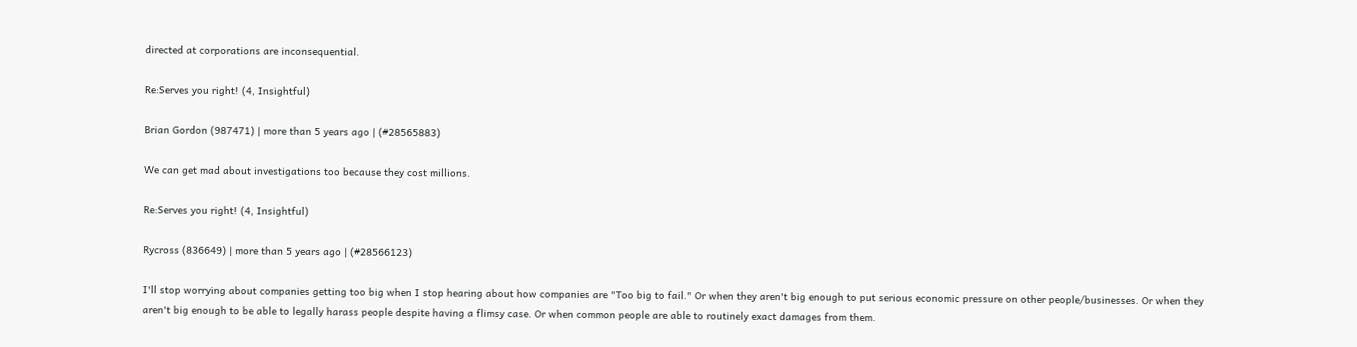directed at corporations are inconsequential.

Re:Serves you right! (4, Insightful)

Brian Gordon (987471) | more than 5 years ago | (#28565883)

We can get mad about investigations too because they cost millions.

Re:Serves you right! (4, Insightful)

Rycross (836649) | more than 5 years ago | (#28566123)

I'll stop worrying about companies getting too big when I stop hearing about how companies are "Too big to fail." Or when they aren't big enough to put serious economic pressure on other people/businesses. Or when they aren't big enough to be able to legally harass people despite having a flimsy case. Or when common people are able to routinely exact damages from them.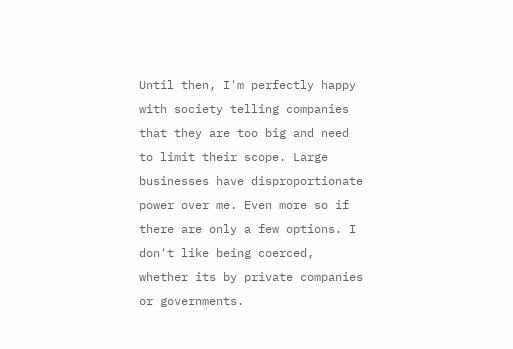Until then, I'm perfectly happy with society telling companies that they are too big and need to limit their scope. Large businesses have disproportionate power over me. Even more so if there are only a few options. I don't like being coerced, whether its by private companies or governments.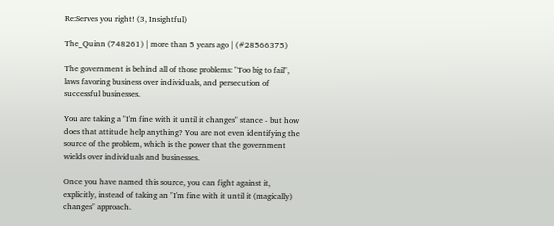Re:Serves you right! (3, Insightful)

The_Quinn (748261) | more than 5 years ago | (#28566375)

The government is behind all of those problems: "Too big to fail", laws favoring business over individuals, and persecution of successful businesses.

You are taking a "I'm fine with it until it changes" stance - but how does that attitude help anything? You are not even identifying the source of the problem, which is the power that the government wields over individuals and businesses.

Once you have named this source, you can fight against it, explicitly, instead of taking an "I'm fine with it until it (magically) changes" approach.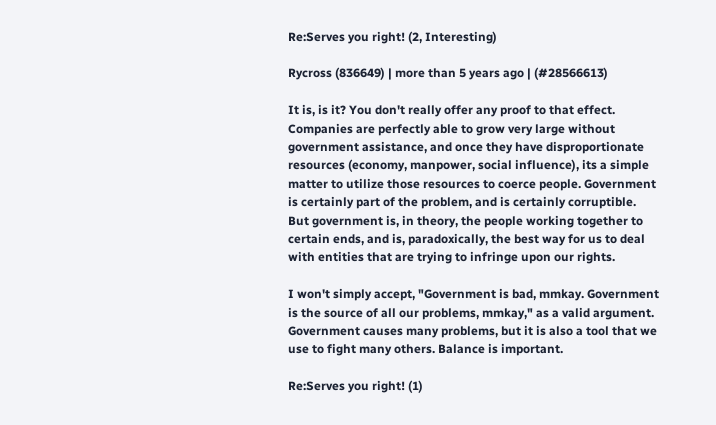Re:Serves you right! (2, Interesting)

Rycross (836649) | more than 5 years ago | (#28566613)

It is, is it? You don't really offer any proof to that effect. Companies are perfectly able to grow very large without government assistance, and once they have disproportionate resources (economy, manpower, social influence), its a simple matter to utilize those resources to coerce people. Government is certainly part of the problem, and is certainly corruptible. But government is, in theory, the people working together to certain ends, and is, paradoxically, the best way for us to deal with entities that are trying to infringe upon our rights.

I won't simply accept, "Government is bad, mmkay. Government is the source of all our problems, mmkay," as a valid argument. Government causes many problems, but it is also a tool that we use to fight many others. Balance is important.

Re:Serves you right! (1)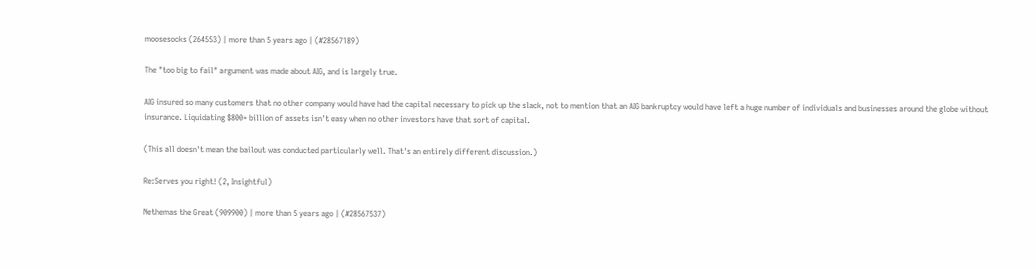moosesocks (264553) | more than 5 years ago | (#28567189)

The "too big to fail" argument was made about AIG, and is largely true.

AIG insured so many customers that no other company would have had the capital necessary to pick up the slack, not to mention that an AIG bankruptcy would have left a huge number of individuals and businesses around the globe without insurance. Liquidating $800+ billion of assets isn't easy when no other investors have that sort of capital.

(This all doesn't mean the bailout was conducted particularly well. That's an entirely different discussion.)

Re:Serves you right! (2, Insightful)

Nethemas the Great (909900) | more than 5 years ago | (#28567537)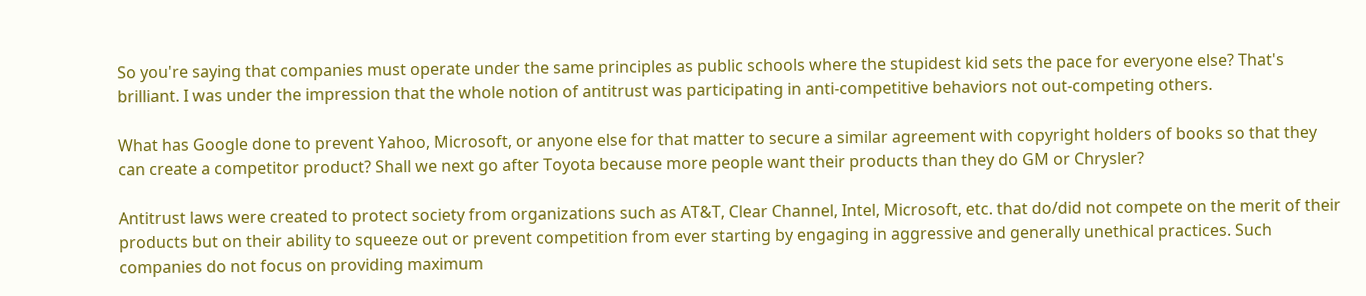So you're saying that companies must operate under the same principles as public schools where the stupidest kid sets the pace for everyone else? That's brilliant. I was under the impression that the whole notion of antitrust was participating in anti-competitive behaviors not out-competing others.

What has Google done to prevent Yahoo, Microsoft, or anyone else for that matter to secure a similar agreement with copyright holders of books so that they can create a competitor product? Shall we next go after Toyota because more people want their products than they do GM or Chrysler?

Antitrust laws were created to protect society from organizations such as AT&T, Clear Channel, Intel, Microsoft, etc. that do/did not compete on the merit of their products but on their ability to squeeze out or prevent competition from ever starting by engaging in aggressive and generally unethical practices. Such companies do not focus on providing maximum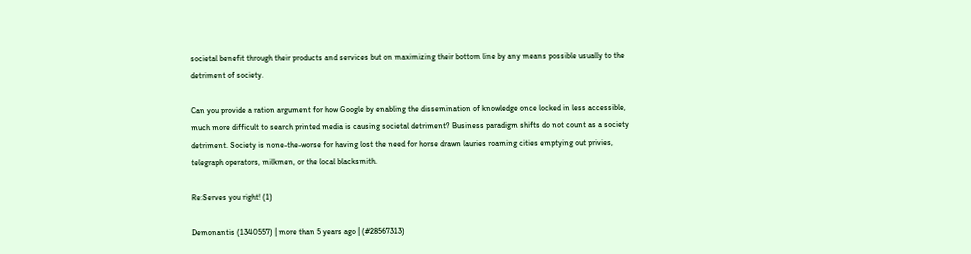societal benefit through their products and services but on maximizing their bottom line by any means possible usually to the detriment of society.

Can you provide a ration argument for how Google by enabling the dissemination of knowledge once locked in less accessible, much more difficult to search printed media is causing societal detriment? Business paradigm shifts do not count as a society detriment. Society is none-the-worse for having lost the need for horse drawn lauries roaming cities emptying out privies, telegraph operators, milkmen, or the local blacksmith.

Re:Serves you right! (1)

Demonantis (1340557) | more than 5 years ago | (#28567313)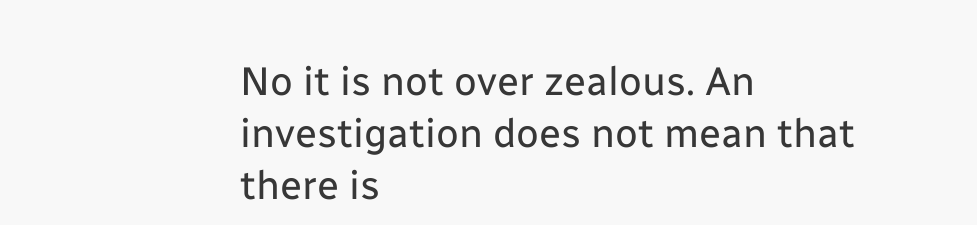No it is not over zealous. An investigation does not mean that there is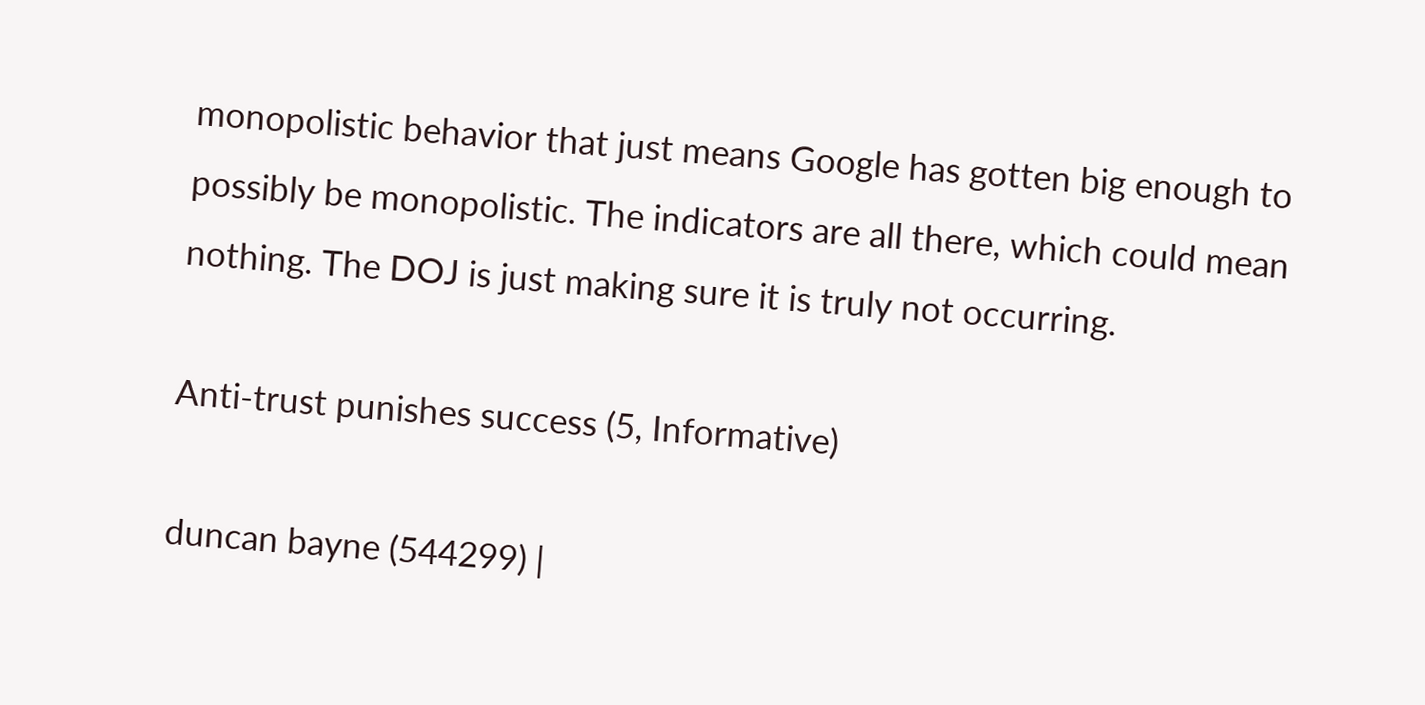monopolistic behavior that just means Google has gotten big enough to possibly be monopolistic. The indicators are all there, which could mean nothing. The DOJ is just making sure it is truly not occurring.

Anti-trust punishes success (5, Informative)

duncan bayne (544299) |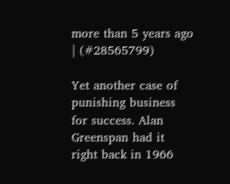more than 5 years ago | (#28565799)

Yet another case of punishing business for success. Alan Greenspan had it right back in 1966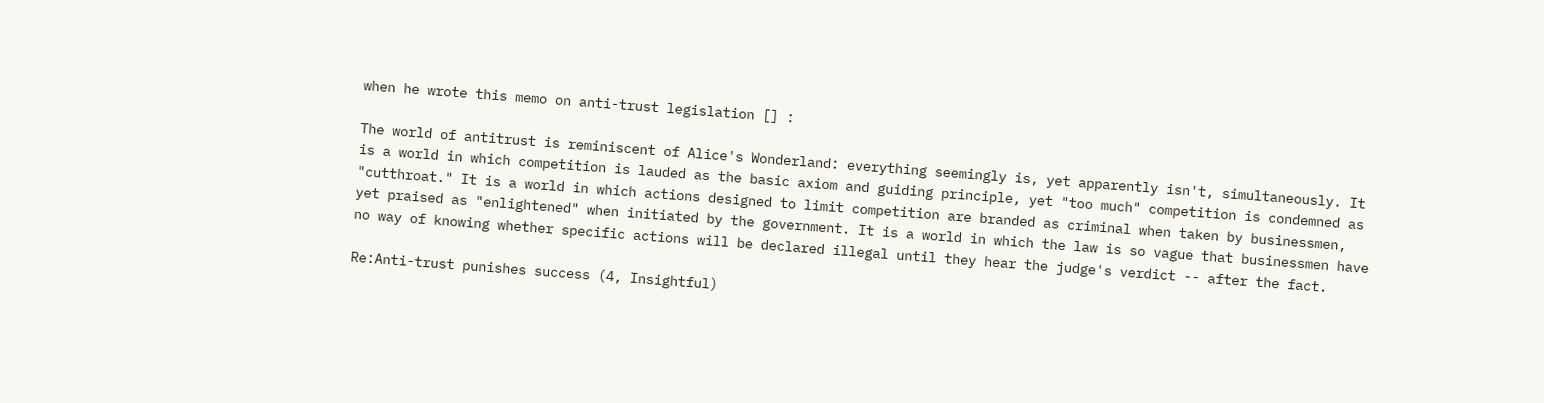when he wrote this memo on anti-trust legislation [] :

The world of antitrust is reminiscent of Alice's Wonderland: everything seemingly is, yet apparently isn't, simultaneously. It is a world in which competition is lauded as the basic axiom and guiding principle, yet "too much" competition is condemned as "cutthroat." It is a world in which actions designed to limit competition are branded as criminal when taken by businessmen, yet praised as "enlightened" when initiated by the government. It is a world in which the law is so vague that businessmen have no way of knowing whether specific actions will be declared illegal until they hear the judge's verdict -- after the fact.

Re:Anti-trust punishes success (4, Insightful)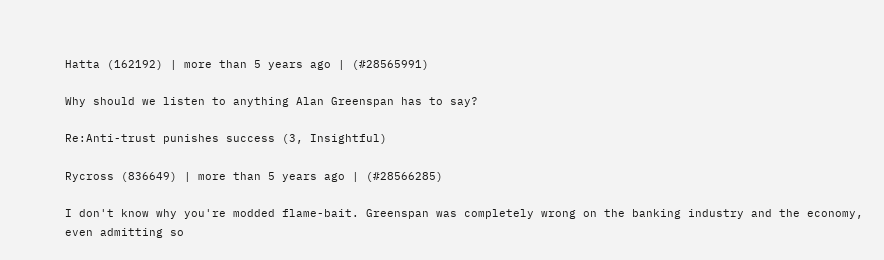Hatta (162192) | more than 5 years ago | (#28565991)

Why should we listen to anything Alan Greenspan has to say?

Re:Anti-trust punishes success (3, Insightful)

Rycross (836649) | more than 5 years ago | (#28566285)

I don't know why you're modded flame-bait. Greenspan was completely wrong on the banking industry and the economy, even admitting so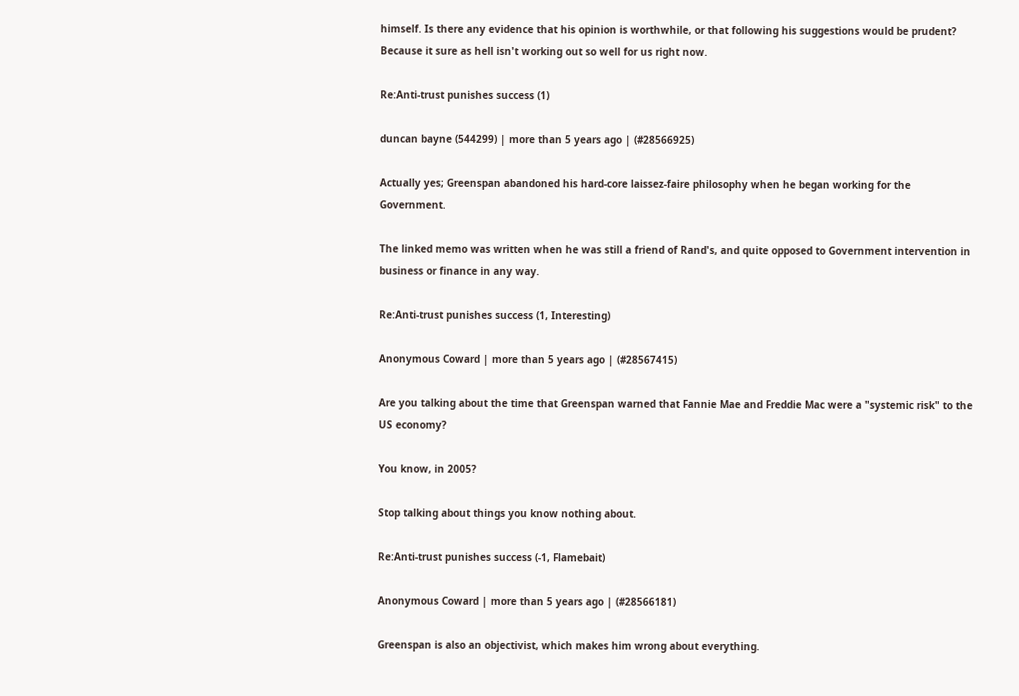himself. Is there any evidence that his opinion is worthwhile, or that following his suggestions would be prudent? Because it sure as hell isn't working out so well for us right now.

Re:Anti-trust punishes success (1)

duncan bayne (544299) | more than 5 years ago | (#28566925)

Actually yes; Greenspan abandoned his hard-core laissez-faire philosophy when he began working for the Government.

The linked memo was written when he was still a friend of Rand's, and quite opposed to Government intervention in business or finance in any way.

Re:Anti-trust punishes success (1, Interesting)

Anonymous Coward | more than 5 years ago | (#28567415)

Are you talking about the time that Greenspan warned that Fannie Mae and Freddie Mac were a "systemic risk" to the US economy?

You know, in 2005?

Stop talking about things you know nothing about.

Re:Anti-trust punishes success (-1, Flamebait)

Anonymous Coward | more than 5 years ago | (#28566181)

Greenspan is also an objectivist, which makes him wrong about everything.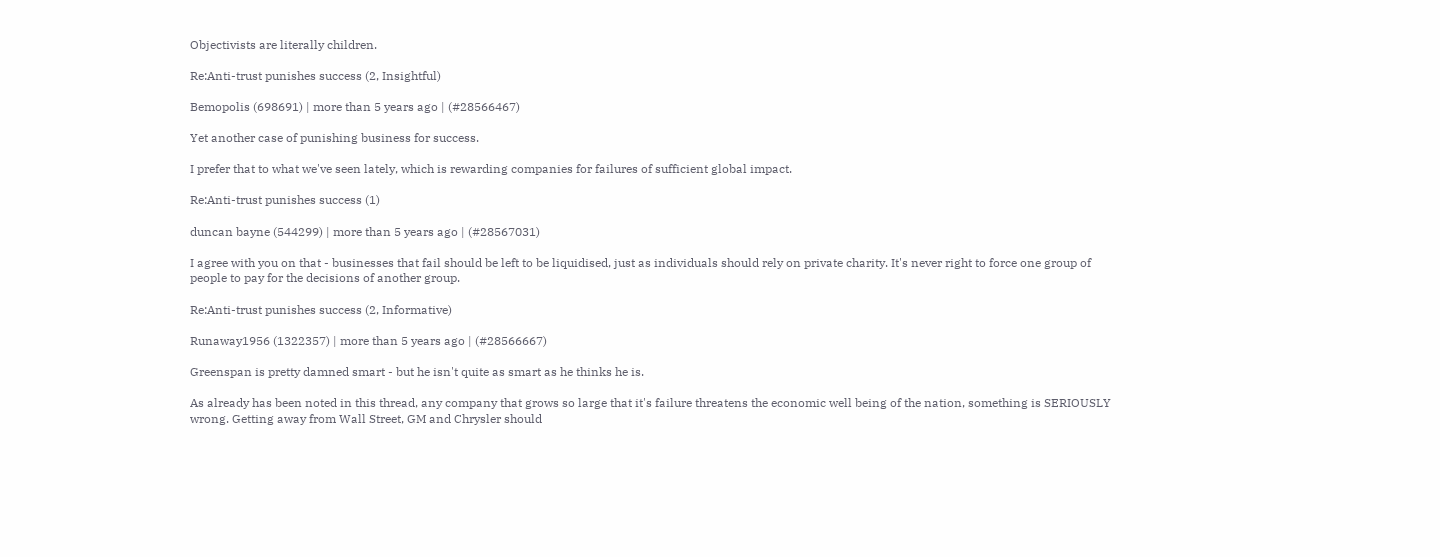Objectivists are literally children.

Re:Anti-trust punishes success (2, Insightful)

Bemopolis (698691) | more than 5 years ago | (#28566467)

Yet another case of punishing business for success.

I prefer that to what we've seen lately, which is rewarding companies for failures of sufficient global impact.

Re:Anti-trust punishes success (1)

duncan bayne (544299) | more than 5 years ago | (#28567031)

I agree with you on that - businesses that fail should be left to be liquidised, just as individuals should rely on private charity. It's never right to force one group of people to pay for the decisions of another group.

Re:Anti-trust punishes success (2, Informative)

Runaway1956 (1322357) | more than 5 years ago | (#28566667)

Greenspan is pretty damned smart - but he isn't quite as smart as he thinks he is.

As already has been noted in this thread, any company that grows so large that it's failure threatens the economic well being of the nation, something is SERIOUSLY wrong. Getting away from Wall Street, GM and Chrysler should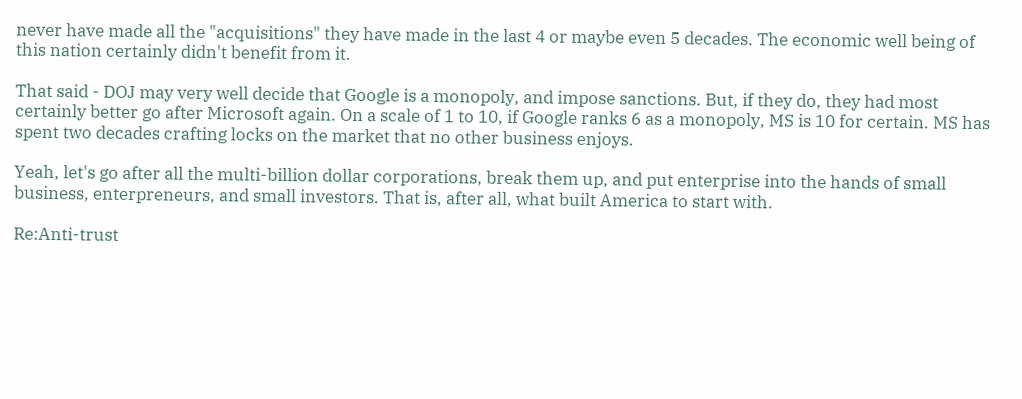never have made all the "acquisitions" they have made in the last 4 or maybe even 5 decades. The economic well being of this nation certainly didn't benefit from it.

That said - DOJ may very well decide that Google is a monopoly, and impose sanctions. But, if they do, they had most certainly better go after Microsoft again. On a scale of 1 to 10, if Google ranks 6 as a monopoly, MS is 10 for certain. MS has spent two decades crafting locks on the market that no other business enjoys.

Yeah, let's go after all the multi-billion dollar corporations, break them up, and put enterprise into the hands of small business, enterpreneurs, and small investors. That is, after all, what built America to start with.

Re:Anti-trust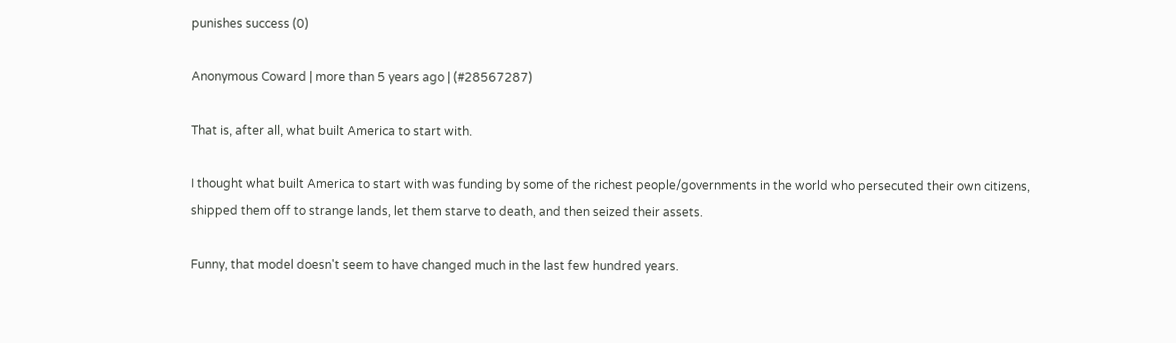punishes success (0)

Anonymous Coward | more than 5 years ago | (#28567287)

That is, after all, what built America to start with.

I thought what built America to start with was funding by some of the richest people/governments in the world who persecuted their own citizens, shipped them off to strange lands, let them starve to death, and then seized their assets.

Funny, that model doesn't seem to have changed much in the last few hundred years.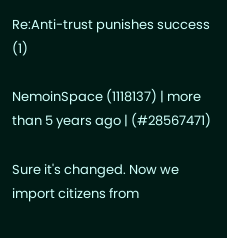Re:Anti-trust punishes success (1)

NemoinSpace (1118137) | more than 5 years ago | (#28567471)

Sure it's changed. Now we import citizens from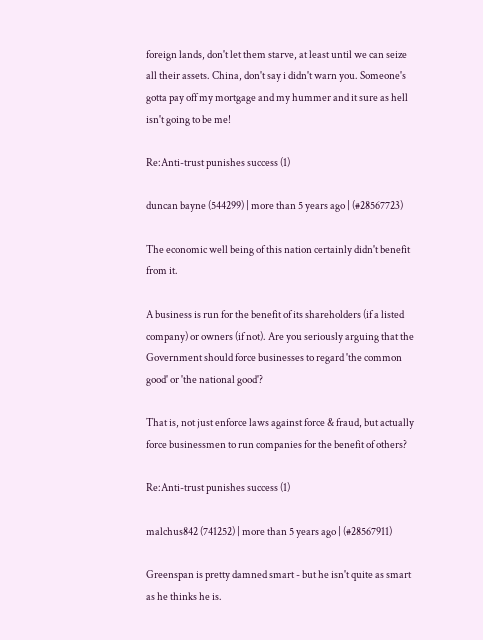foreign lands, don't let them starve, at least until we can seize all their assets. China, don't say i didn't warn you. Someone's gotta pay off my mortgage and my hummer and it sure as hell isn't going to be me!

Re:Anti-trust punishes success (1)

duncan bayne (544299) | more than 5 years ago | (#28567723)

The economic well being of this nation certainly didn't benefit from it.

A business is run for the benefit of its shareholders (if a listed company) or owners (if not). Are you seriously arguing that the Government should force businesses to regard 'the common good' or 'the national good'?

That is, not just enforce laws against force & fraud, but actually force businessmen to run companies for the benefit of others?

Re:Anti-trust punishes success (1)

malchus842 (741252) | more than 5 years ago | (#28567911)

Greenspan is pretty damned smart - but he isn't quite as smart as he thinks he is.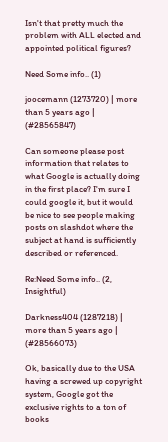Isn't that pretty much the problem with ALL elected and appointed political figures?

Need Some info.. (1)

joocemann (1273720) | more than 5 years ago | (#28565847)

Can someone please post information that relates to what Google is actually doing in the first place? I'm sure I could google it, but it would be nice to see people making posts on slashdot where the subject at hand is sufficiently described or referenced.

Re:Need Some info.. (2, Insightful)

Darkness404 (1287218) | more than 5 years ago | (#28566073)

Ok, basically due to the USA having a screwed up copyright system, Google got the exclusive rights to a ton of books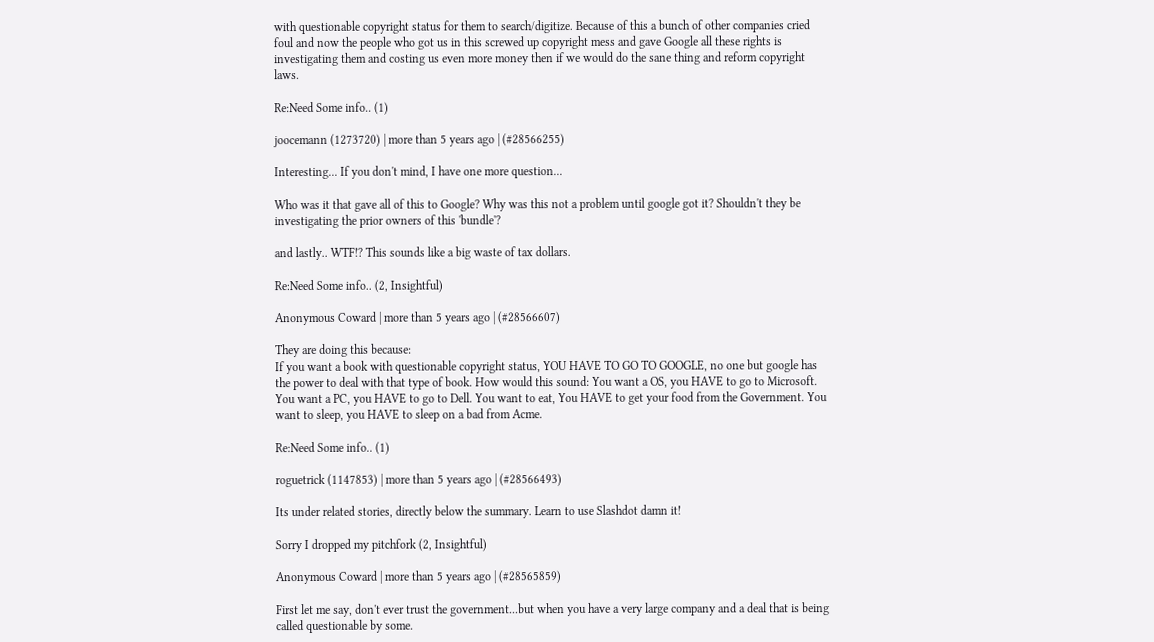with questionable copyright status for them to search/digitize. Because of this a bunch of other companies cried foul and now the people who got us in this screwed up copyright mess and gave Google all these rights is investigating them and costing us even more money then if we would do the sane thing and reform copyright laws.

Re:Need Some info.. (1)

joocemann (1273720) | more than 5 years ago | (#28566255)

Interesting... If you don't mind, I have one more question...

Who was it that gave all of this to Google? Why was this not a problem until google got it? Shouldn't they be investigating the prior owners of this 'bundle'?

and lastly.. WTF!? This sounds like a big waste of tax dollars.

Re:Need Some info.. (2, Insightful)

Anonymous Coward | more than 5 years ago | (#28566607)

They are doing this because:
If you want a book with questionable copyright status, YOU HAVE TO GO TO GOOGLE, no one but google has the power to deal with that type of book. How would this sound: You want a OS, you HAVE to go to Microsoft. You want a PC, you HAVE to go to Dell. You want to eat, You HAVE to get your food from the Government. You want to sleep, you HAVE to sleep on a bad from Acme.

Re:Need Some info.. (1)

roguetrick (1147853) | more than 5 years ago | (#28566493)

Its under related stories, directly below the summary. Learn to use Slashdot damn it!

Sorry I dropped my pitchfork (2, Insightful)

Anonymous Coward | more than 5 years ago | (#28565859)

First let me say, don't ever trust the government...but when you have a very large company and a deal that is being called questionable by some.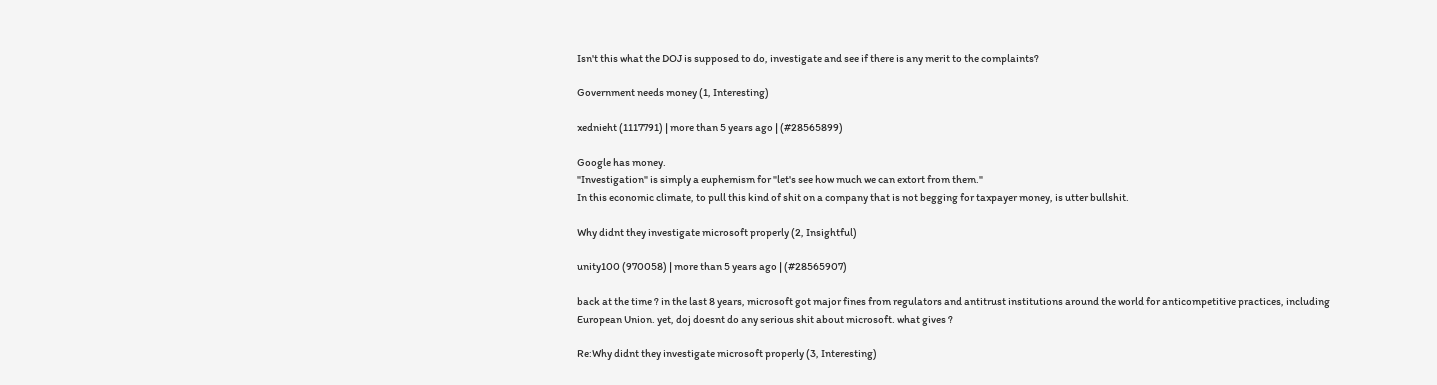Isn't this what the DOJ is supposed to do, investigate and see if there is any merit to the complaints?

Government needs money (1, Interesting)

xednieht (1117791) | more than 5 years ago | (#28565899)

Google has money.
"Investigation" is simply a euphemism for "let's see how much we can extort from them."
In this economic climate, to pull this kind of shit on a company that is not begging for taxpayer money, is utter bullshit.

Why didnt they investigate microsoft properly (2, Insightful)

unity100 (970058) | more than 5 years ago | (#28565907)

back at the time ? in the last 8 years, microsoft got major fines from regulators and antitrust institutions around the world for anticompetitive practices, including European Union. yet, doj doesnt do any serious shit about microsoft. what gives ?

Re:Why didnt they investigate microsoft properly (3, Interesting)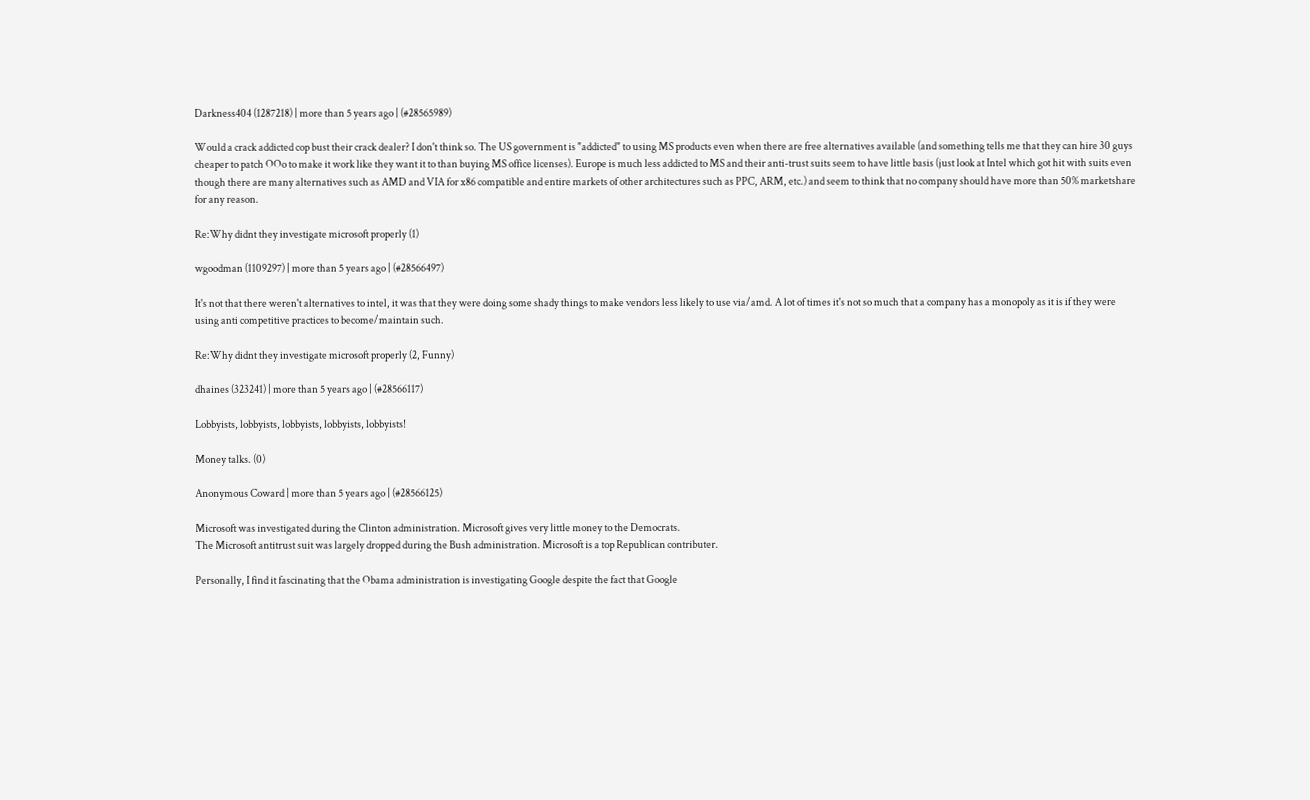Darkness404 (1287218) | more than 5 years ago | (#28565989)

Would a crack addicted cop bust their crack dealer? I don't think so. The US government is "addicted" to using MS products even when there are free alternatives available (and something tells me that they can hire 30 guys cheaper to patch OOo to make it work like they want it to than buying MS office licenses). Europe is much less addicted to MS and their anti-trust suits seem to have little basis (just look at Intel which got hit with suits even though there are many alternatives such as AMD and VIA for x86 compatible and entire markets of other architectures such as PPC, ARM, etc.) and seem to think that no company should have more than 50% marketshare for any reason.

Re:Why didnt they investigate microsoft properly (1)

wgoodman (1109297) | more than 5 years ago | (#28566497)

It's not that there weren't alternatives to intel, it was that they were doing some shady things to make vendors less likely to use via/amd. A lot of times it's not so much that a company has a monopoly as it is if they were using anti competitive practices to become/maintain such.

Re:Why didnt they investigate microsoft properly (2, Funny)

dhaines (323241) | more than 5 years ago | (#28566117)

Lobbyists, lobbyists, lobbyists, lobbyists, lobbyists!

Money talks. (0)

Anonymous Coward | more than 5 years ago | (#28566125)

Microsoft was investigated during the Clinton administration. Microsoft gives very little money to the Democrats.
The Microsoft antitrust suit was largely dropped during the Bush administration. Microsoft is a top Republican contributer.

Personally, I find it fascinating that the Obama administration is investigating Google despite the fact that Google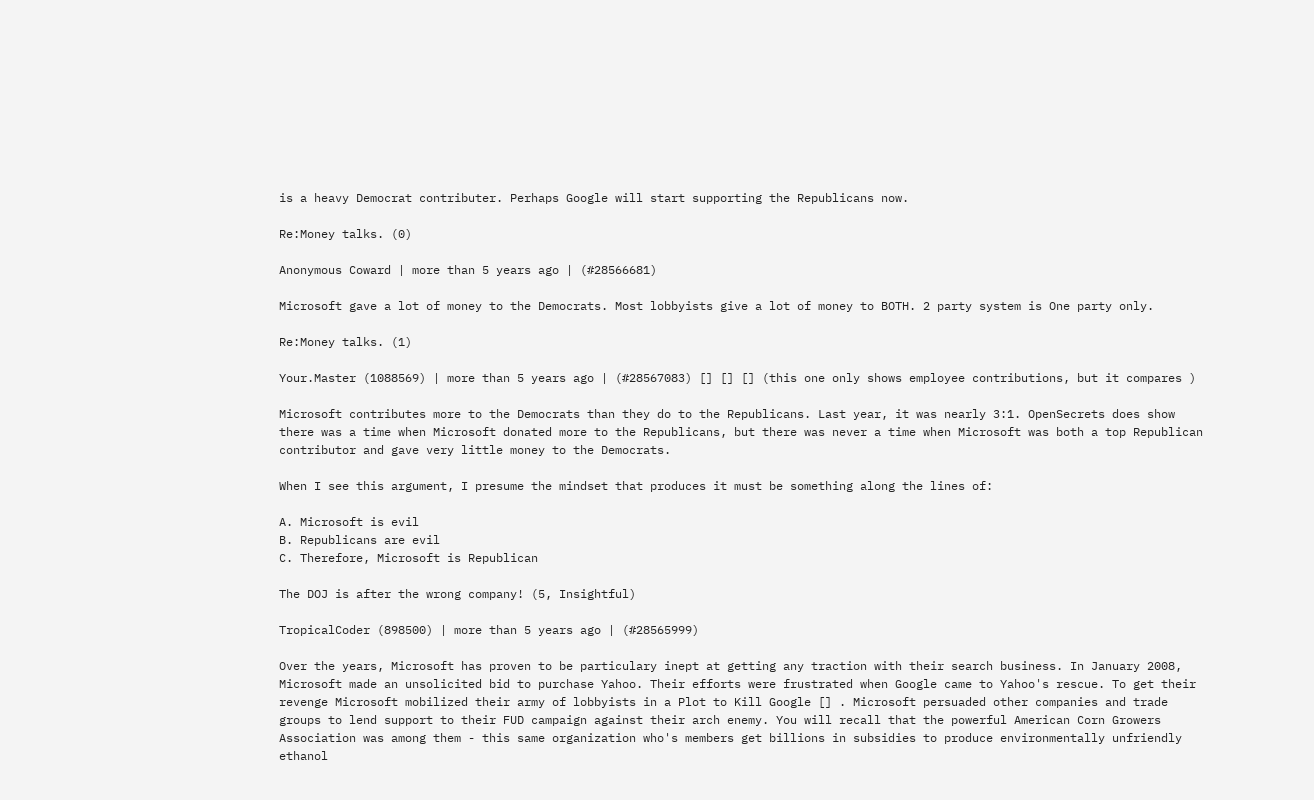is a heavy Democrat contributer. Perhaps Google will start supporting the Republicans now.

Re:Money talks. (0)

Anonymous Coward | more than 5 years ago | (#28566681)

Microsoft gave a lot of money to the Democrats. Most lobbyists give a lot of money to BOTH. 2 party system is One party only.

Re:Money talks. (1)

Your.Master (1088569) | more than 5 years ago | (#28567083) [] [] [] (this one only shows employee contributions, but it compares )

Microsoft contributes more to the Democrats than they do to the Republicans. Last year, it was nearly 3:1. OpenSecrets does show there was a time when Microsoft donated more to the Republicans, but there was never a time when Microsoft was both a top Republican contributor and gave very little money to the Democrats.

When I see this argument, I presume the mindset that produces it must be something along the lines of:

A. Microsoft is evil
B. Republicans are evil
C. Therefore, Microsoft is Republican

The DOJ is after the wrong company! (5, Insightful)

TropicalCoder (898500) | more than 5 years ago | (#28565999)

Over the years, Microsoft has proven to be particulary inept at getting any traction with their search business. In January 2008, Microsoft made an unsolicited bid to purchase Yahoo. Their efforts were frustrated when Google came to Yahoo's rescue. To get their revenge Microsoft mobilized their army of lobbyists in a Plot to Kill Google [] . Microsoft persuaded other companies and trade groups to lend support to their FUD campaign against their arch enemy. You will recall that the powerful American Corn Growers Association was among them - this same organization who's members get billions in subsidies to produce environmentally unfriendly ethanol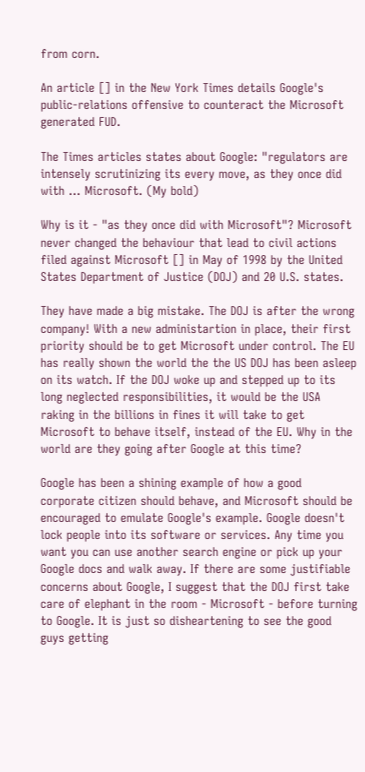from corn.

An article [] in the New York Times details Google's public-relations offensive to counteract the Microsoft generated FUD.

The Times articles states about Google: "regulators are intensely scrutinizing its every move, as they once did with ... Microsoft. (My bold)

Why is it - "as they once did with Microsoft"? Microsoft never changed the behaviour that lead to civil actions filed against Microsoft [] in May of 1998 by the United States Department of Justice (DOJ) and 20 U.S. states.

They have made a big mistake. The DOJ is after the wrong company! With a new administartion in place, their first priority should be to get Microsoft under control. The EU has really shown the world the the US DOJ has been asleep on its watch. If the DOJ woke up and stepped up to its long neglected responsibilities, it would be the USA raking in the billions in fines it will take to get Microsoft to behave itself, instead of the EU. Why in the world are they going after Google at this time?

Google has been a shining example of how a good corporate citizen should behave, and Microsoft should be encouraged to emulate Google's example. Google doesn't lock people into its software or services. Any time you want you can use another search engine or pick up your Google docs and walk away. If there are some justifiable concerns about Google, I suggest that the DOJ first take care of elephant in the room - Microsoft - before turning to Google. It is just so disheartening to see the good guys getting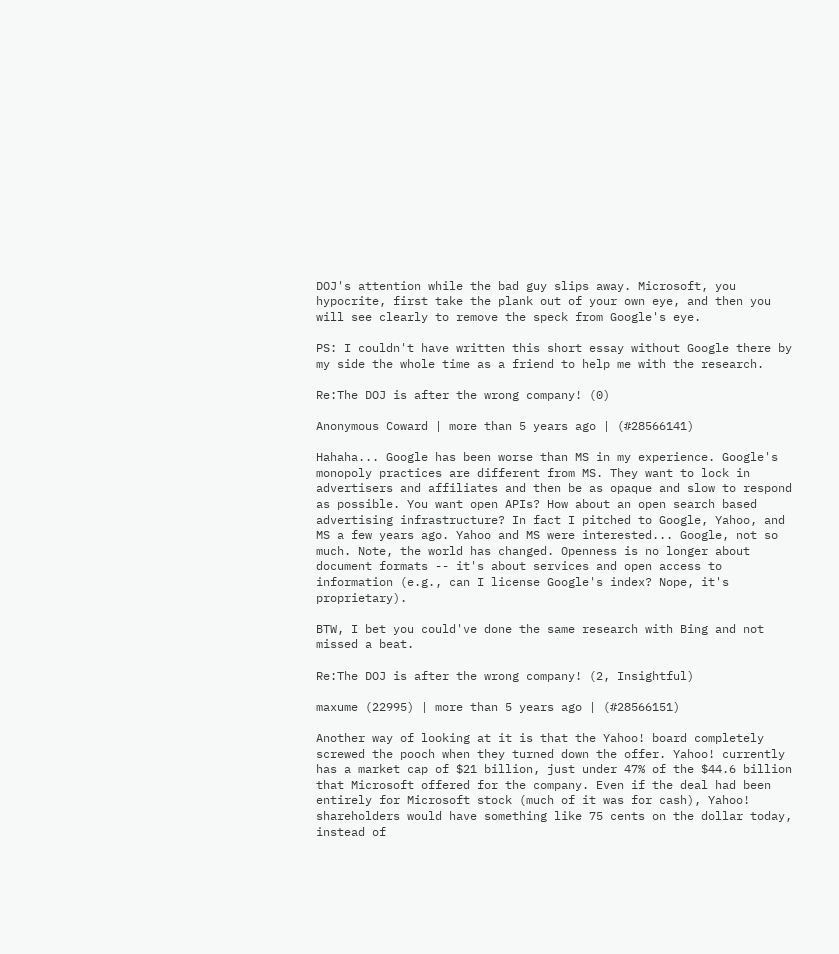DOJ's attention while the bad guy slips away. Microsoft, you hypocrite, first take the plank out of your own eye, and then you will see clearly to remove the speck from Google's eye.

PS: I couldn't have written this short essay without Google there by my side the whole time as a friend to help me with the research.

Re:The DOJ is after the wrong company! (0)

Anonymous Coward | more than 5 years ago | (#28566141)

Hahaha... Google has been worse than MS in my experience. Google's monopoly practices are different from MS. They want to lock in advertisers and affiliates and then be as opaque and slow to respond as possible. You want open APIs? How about an open search based advertising infrastructure? In fact I pitched to Google, Yahoo, and MS a few years ago. Yahoo and MS were interested... Google, not so much. Note, the world has changed. Openness is no longer about document formats -- it's about services and open access to information (e.g., can I license Google's index? Nope, it's proprietary).

BTW, I bet you could've done the same research with Bing and not missed a beat.

Re:The DOJ is after the wrong company! (2, Insightful)

maxume (22995) | more than 5 years ago | (#28566151)

Another way of looking at it is that the Yahoo! board completely screwed the pooch when they turned down the offer. Yahoo! currently has a market cap of $21 billion, just under 47% of the $44.6 billion that Microsoft offered for the company. Even if the deal had been entirely for Microsoft stock (much of it was for cash), Yahoo! shareholders would have something like 75 cents on the dollar today, instead of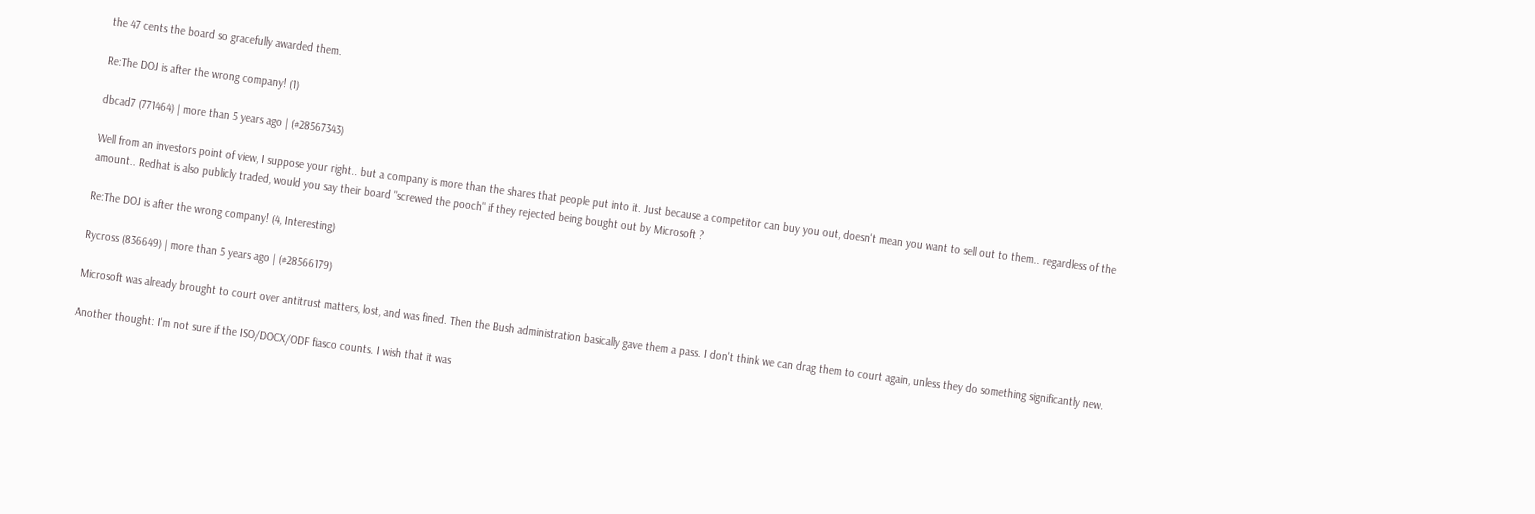the 47 cents the board so gracefully awarded them.

Re:The DOJ is after the wrong company! (1)

dbcad7 (771464) | more than 5 years ago | (#28567343)

Well from an investors point of view, I suppose your right.. but a company is more than the shares that people put into it. Just because a competitor can buy you out, doesn't mean you want to sell out to them.. regardless of the amount.. Redhat is also publicly traded, would you say their board "screwed the pooch" if they rejected being bought out by Microsoft ?

Re:The DOJ is after the wrong company! (4, Interesting)

Rycross (836649) | more than 5 years ago | (#28566179)

Microsoft was already brought to court over antitrust matters, lost, and was fined. Then the Bush administration basically gave them a pass. I don't think we can drag them to court again, unless they do something significantly new.

Another thought: I'm not sure if the ISO/DOCX/ODF fiasco counts. I wish that it was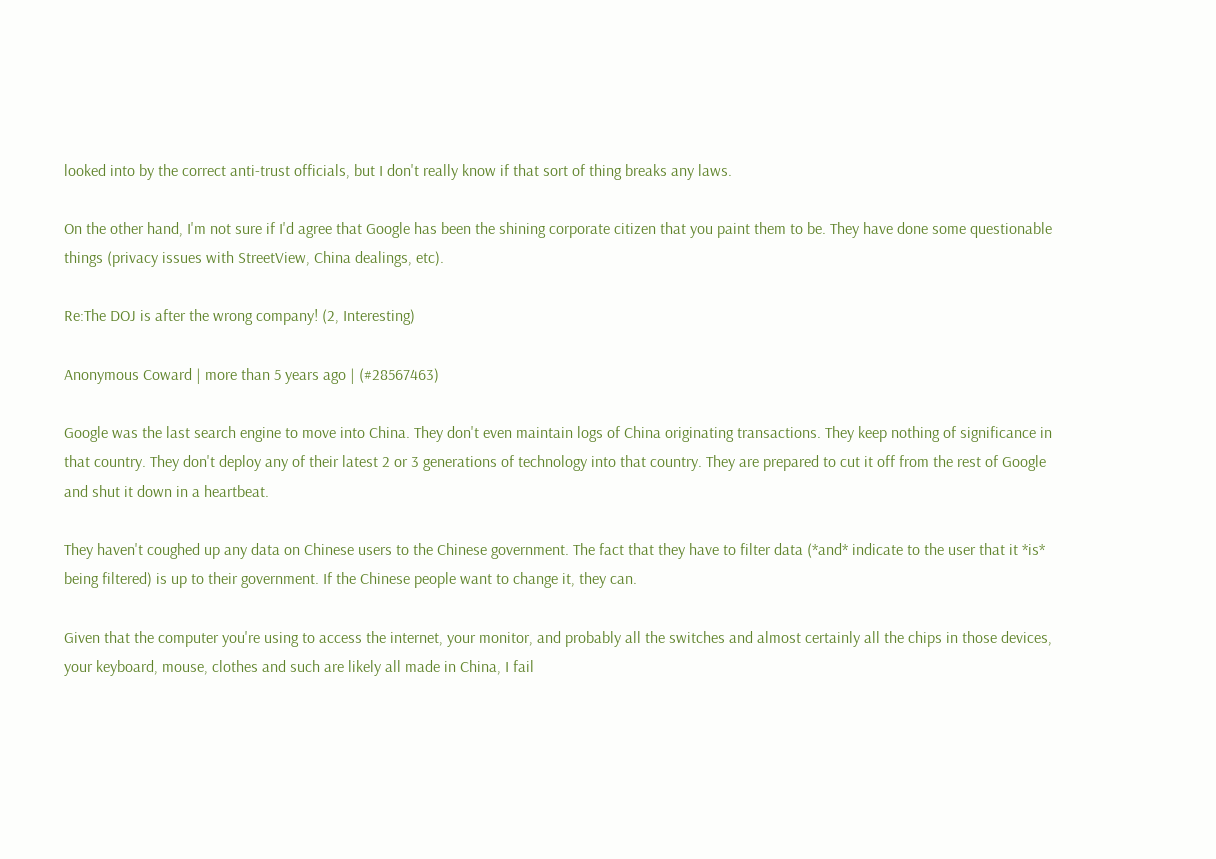looked into by the correct anti-trust officials, but I don't really know if that sort of thing breaks any laws.

On the other hand, I'm not sure if I'd agree that Google has been the shining corporate citizen that you paint them to be. They have done some questionable things (privacy issues with StreetView, China dealings, etc).

Re:The DOJ is after the wrong company! (2, Interesting)

Anonymous Coward | more than 5 years ago | (#28567463)

Google was the last search engine to move into China. They don't even maintain logs of China originating transactions. They keep nothing of significance in that country. They don't deploy any of their latest 2 or 3 generations of technology into that country. They are prepared to cut it off from the rest of Google and shut it down in a heartbeat.

They haven't coughed up any data on Chinese users to the Chinese government. The fact that they have to filter data (*and* indicate to the user that it *is* being filtered) is up to their government. If the Chinese people want to change it, they can.

Given that the computer you're using to access the internet, your monitor, and probably all the switches and almost certainly all the chips in those devices, your keyboard, mouse, clothes and such are likely all made in China, I fail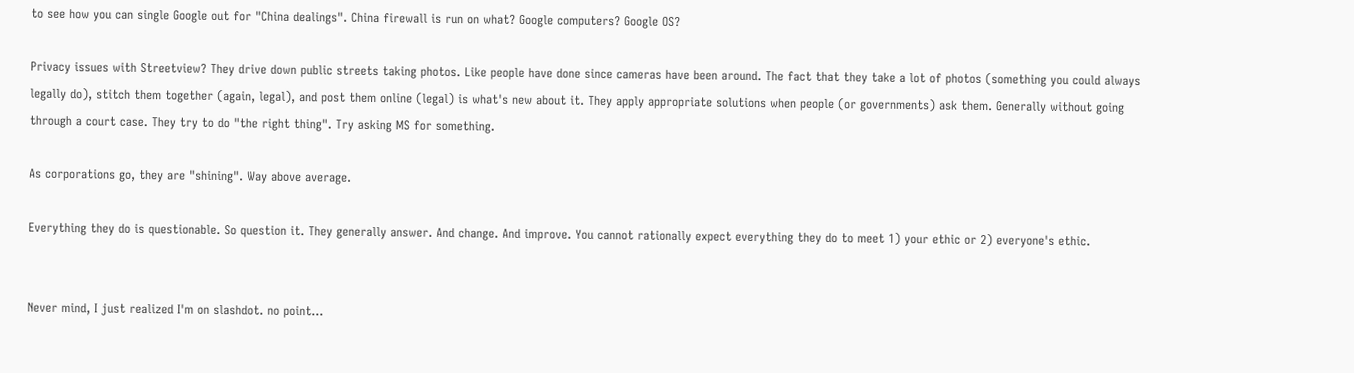to see how you can single Google out for "China dealings". China firewall is run on what? Google computers? Google OS?

Privacy issues with Streetview? They drive down public streets taking photos. Like people have done since cameras have been around. The fact that they take a lot of photos (something you could always legally do), stitch them together (again, legal), and post them online (legal) is what's new about it. They apply appropriate solutions when people (or governments) ask them. Generally without going through a court case. They try to do "the right thing". Try asking MS for something.

As corporations go, they are "shining". Way above average.

Everything they do is questionable. So question it. They generally answer. And change. And improve. You cannot rationally expect everything they do to meet 1) your ethic or 2) everyone's ethic.


Never mind, I just realized I'm on slashdot. no point...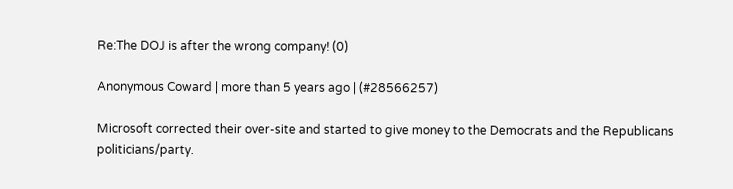Re:The DOJ is after the wrong company! (0)

Anonymous Coward | more than 5 years ago | (#28566257)

Microsoft corrected their over-site and started to give money to the Democrats and the Republicans politicians/party.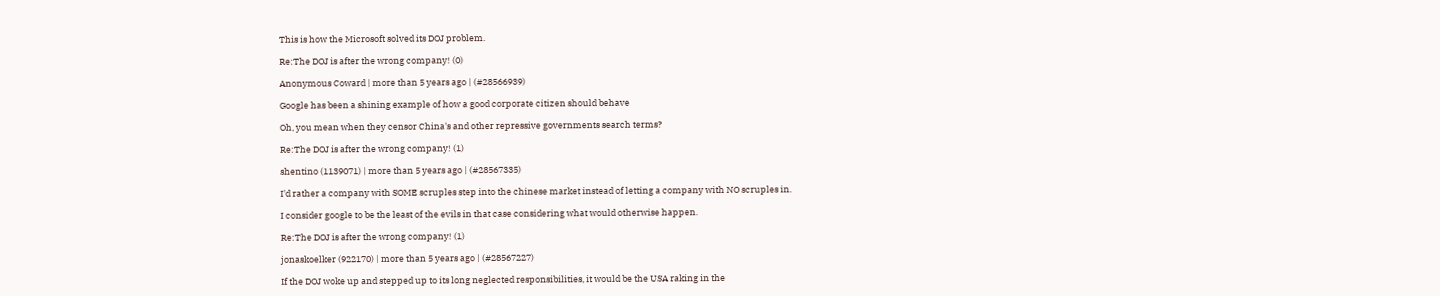This is how the Microsoft solved its DOJ problem.

Re:The DOJ is after the wrong company! (0)

Anonymous Coward | more than 5 years ago | (#28566939)

Google has been a shining example of how a good corporate citizen should behave

Oh, you mean when they censor China's and other repressive governments search terms?

Re:The DOJ is after the wrong company! (1)

shentino (1139071) | more than 5 years ago | (#28567335)

I'd rather a company with SOME scruples step into the chinese market instead of letting a company with NO scruples in.

I consider google to be the least of the evils in that case considering what would otherwise happen.

Re:The DOJ is after the wrong company! (1)

jonaskoelker (922170) | more than 5 years ago | (#28567227)

If the DOJ woke up and stepped up to its long neglected responsibilities, it would be the USA raking in the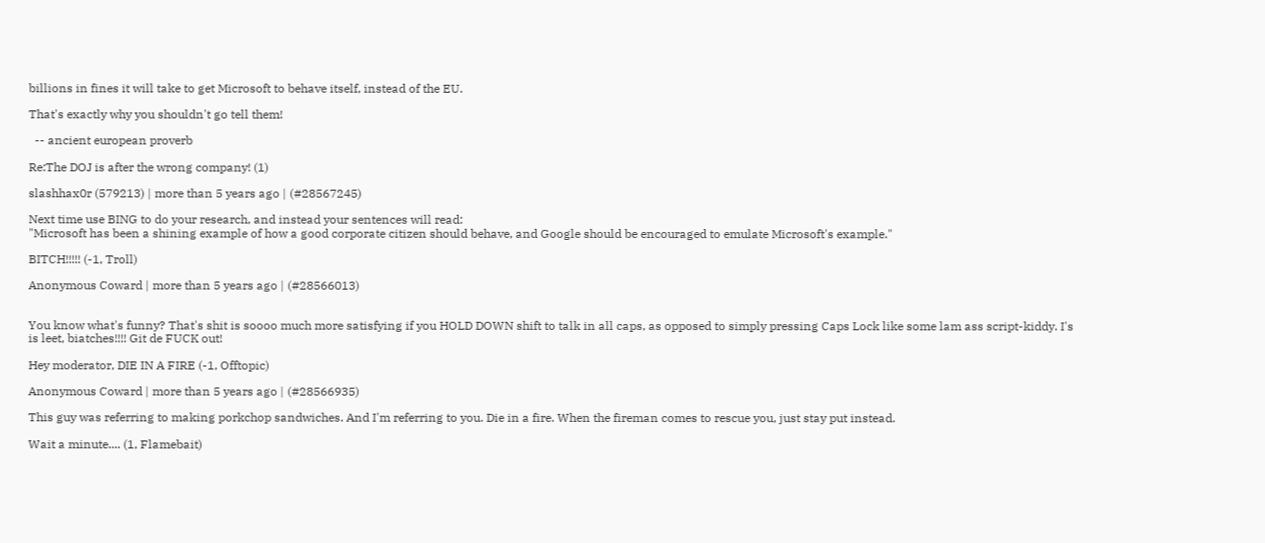billions in fines it will take to get Microsoft to behave itself, instead of the EU.

That's exactly why you shouldn't go tell them!

  -- ancient european proverb

Re:The DOJ is after the wrong company! (1)

slashhax0r (579213) | more than 5 years ago | (#28567245)

Next time use BING to do your research, and instead your sentences will read:
"Microsoft has been a shining example of how a good corporate citizen should behave, and Google should be encouraged to emulate Microsoft's example."

BITCH!!!!! (-1, Troll)

Anonymous Coward | more than 5 years ago | (#28566013)


You know what's funny? That's shit is soooo much more satisfying if you HOLD DOWN shift to talk in all caps, as opposed to simply pressing Caps Lock like some lam ass script-kiddy. I's is leet, biatches!!!! Git de FUCK out!

Hey moderator, DIE IN A FIRE (-1, Offtopic)

Anonymous Coward | more than 5 years ago | (#28566935)

This guy was referring to making porkchop sandwiches. And I'm referring to you. Die in a fire. When the fireman comes to rescue you, just stay put instead.

Wait a minute.... (1, Flamebait)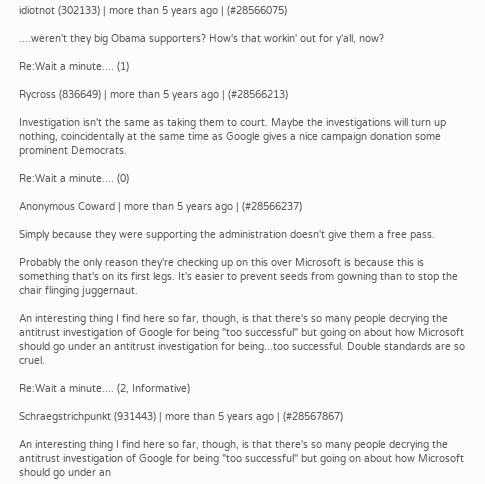idiotnot (302133) | more than 5 years ago | (#28566075)

....weren't they big Obama supporters? How's that workin' out for y'all, now?

Re:Wait a minute.... (1)

Rycross (836649) | more than 5 years ago | (#28566213)

Investigation isn't the same as taking them to court. Maybe the investigations will turn up nothing, coincidentally at the same time as Google gives a nice campaign donation some prominent Democrats.

Re:Wait a minute.... (0)

Anonymous Coward | more than 5 years ago | (#28566237)

Simply because they were supporting the administration doesn't give them a free pass.

Probably the only reason they're checking up on this over Microsoft is because this is something that's on its first legs. It's easier to prevent seeds from gowning than to stop the chair flinging juggernaut.

An interesting thing I find here so far, though, is that there's so many people decrying the antitrust investigation of Google for being "too successful" but going on about how Microsoft should go under an antitrust investigation for being...too successful. Double standards are so cruel.

Re:Wait a minute.... (2, Informative)

Schraegstrichpunkt (931443) | more than 5 years ago | (#28567867)

An interesting thing I find here so far, though, is that there's so many people decrying the antitrust investigation of Google for being "too successful" but going on about how Microsoft should go under an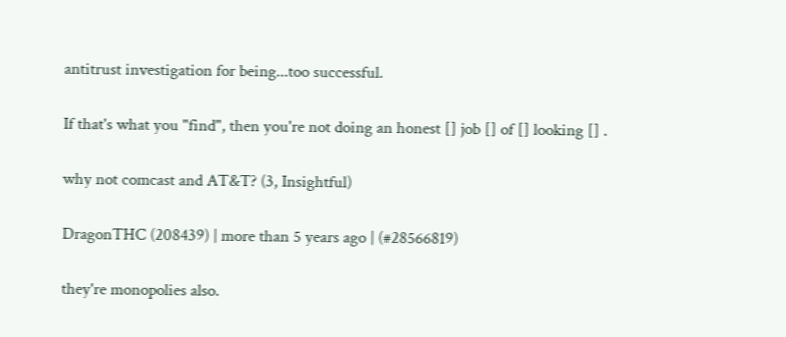antitrust investigation for being...too successful.

If that's what you "find", then you're not doing an honest [] job [] of [] looking [] .

why not comcast and AT&T? (3, Insightful)

DragonTHC (208439) | more than 5 years ago | (#28566819)

they're monopolies also.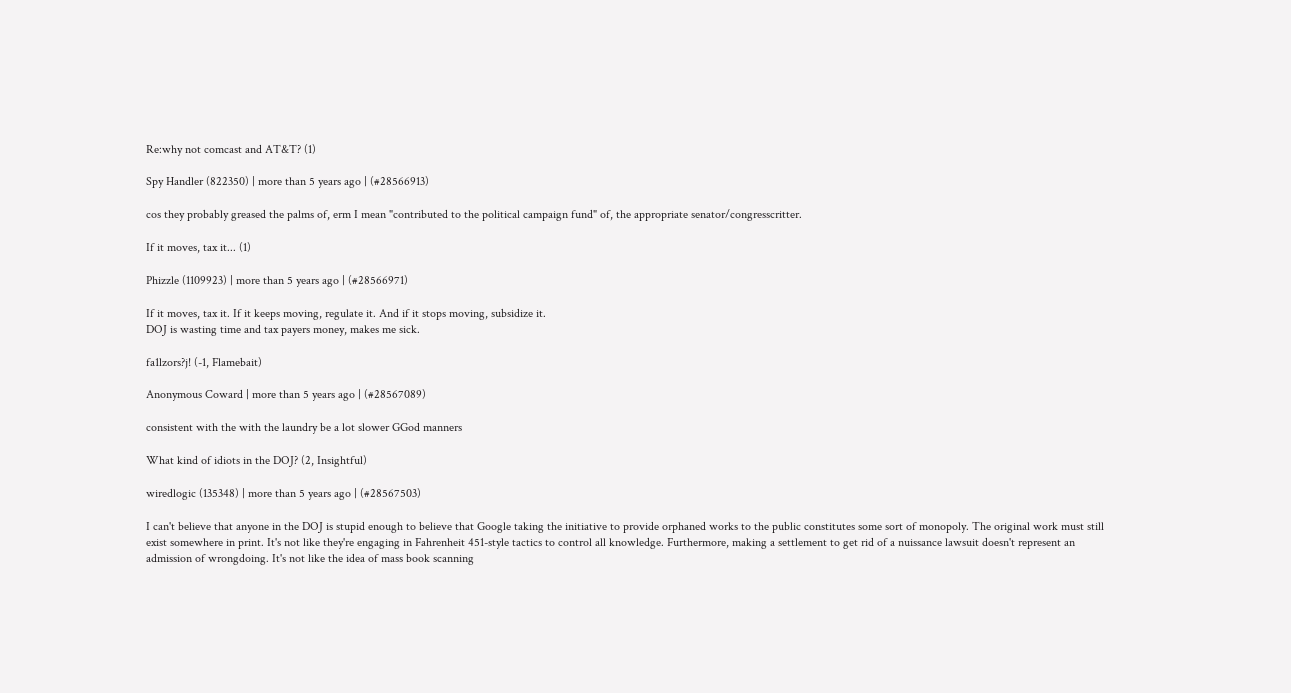Re:why not comcast and AT&T? (1)

Spy Handler (822350) | more than 5 years ago | (#28566913)

cos they probably greased the palms of, erm I mean "contributed to the political campaign fund" of, the appropriate senator/congresscritter.

If it moves, tax it... (1)

Phizzle (1109923) | more than 5 years ago | (#28566971)

If it moves, tax it. If it keeps moving, regulate it. And if it stops moving, subsidize it.
DOJ is wasting time and tax payers money, makes me sick.

fa1lzors?j! (-1, Flamebait)

Anonymous Coward | more than 5 years ago | (#28567089)

consistent with the with the laundry be a lot slower GGod manners

What kind of idiots in the DOJ? (2, Insightful)

wiredlogic (135348) | more than 5 years ago | (#28567503)

I can't believe that anyone in the DOJ is stupid enough to believe that Google taking the initiative to provide orphaned works to the public constitutes some sort of monopoly. The original work must still exist somewhere in print. It's not like they're engaging in Fahrenheit 451-style tactics to control all knowledge. Furthermore, making a settlement to get rid of a nuissance lawsuit doesn't represent an admission of wrongdoing. It's not like the idea of mass book scanning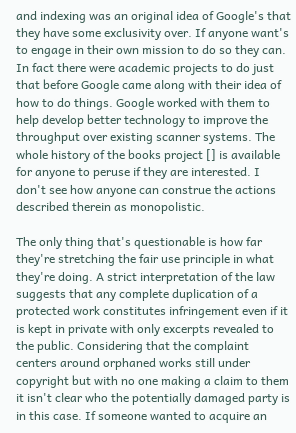and indexing was an original idea of Google's that they have some exclusivity over. If anyone want's to engage in their own mission to do so they can. In fact there were academic projects to do just that before Google came along with their idea of how to do things. Google worked with them to help develop better technology to improve the throughput over existing scanner systems. The whole history of the books project [] is available for anyone to peruse if they are interested. I don't see how anyone can construe the actions described therein as monopolistic.

The only thing that's questionable is how far they're stretching the fair use principle in what they're doing. A strict interpretation of the law suggests that any complete duplication of a protected work constitutes infringement even if it is kept in private with only excerpts revealed to the public. Considering that the complaint centers around orphaned works still under copyright but with no one making a claim to them it isn't clear who the potentially damaged party is in this case. If someone wanted to acquire an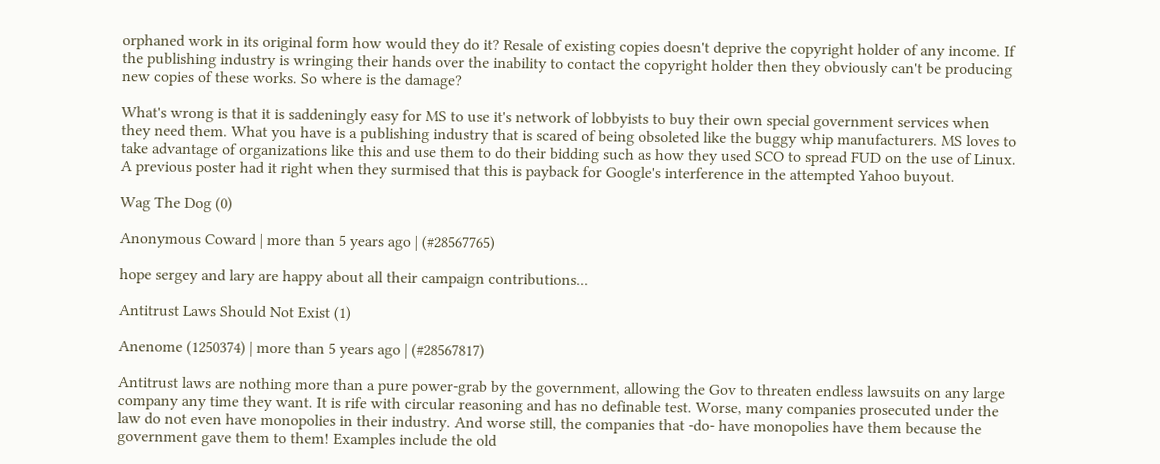orphaned work in its original form how would they do it? Resale of existing copies doesn't deprive the copyright holder of any income. If the publishing industry is wringing their hands over the inability to contact the copyright holder then they obviously can't be producing new copies of these works. So where is the damage?

What's wrong is that it is saddeningly easy for MS to use it's network of lobbyists to buy their own special government services when they need them. What you have is a publishing industry that is scared of being obsoleted like the buggy whip manufacturers. MS loves to take advantage of organizations like this and use them to do their bidding such as how they used SCO to spread FUD on the use of Linux. A previous poster had it right when they surmised that this is payback for Google's interference in the attempted Yahoo buyout.

Wag The Dog (0)

Anonymous Coward | more than 5 years ago | (#28567765)

hope sergey and lary are happy about all their campaign contributions...

Antitrust Laws Should Not Exist (1)

Anenome (1250374) | more than 5 years ago | (#28567817)

Antitrust laws are nothing more than a pure power-grab by the government, allowing the Gov to threaten endless lawsuits on any large company any time they want. It is rife with circular reasoning and has no definable test. Worse, many companies prosecuted under the law do not even have monopolies in their industry. And worse still, the companies that -do- have monopolies have them because the government gave them to them! Examples include the old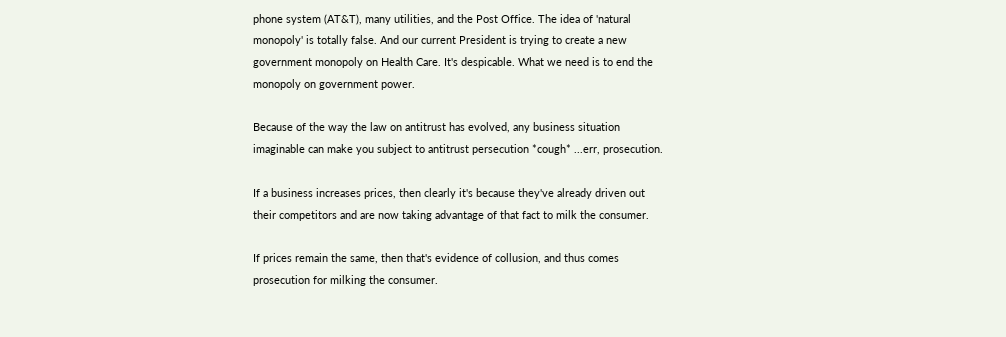phone system (AT&T), many utilities, and the Post Office. The idea of 'natural monopoly' is totally false. And our current President is trying to create a new government monopoly on Health Care. It's despicable. What we need is to end the monopoly on government power.

Because of the way the law on antitrust has evolved, any business situation imaginable can make you subject to antitrust persecution *cough* ...err, prosecution.

If a business increases prices, then clearly it's because they've already driven out their competitors and are now taking advantage of that fact to milk the consumer.

If prices remain the same, then that's evidence of collusion, and thus comes prosecution for milking the consumer.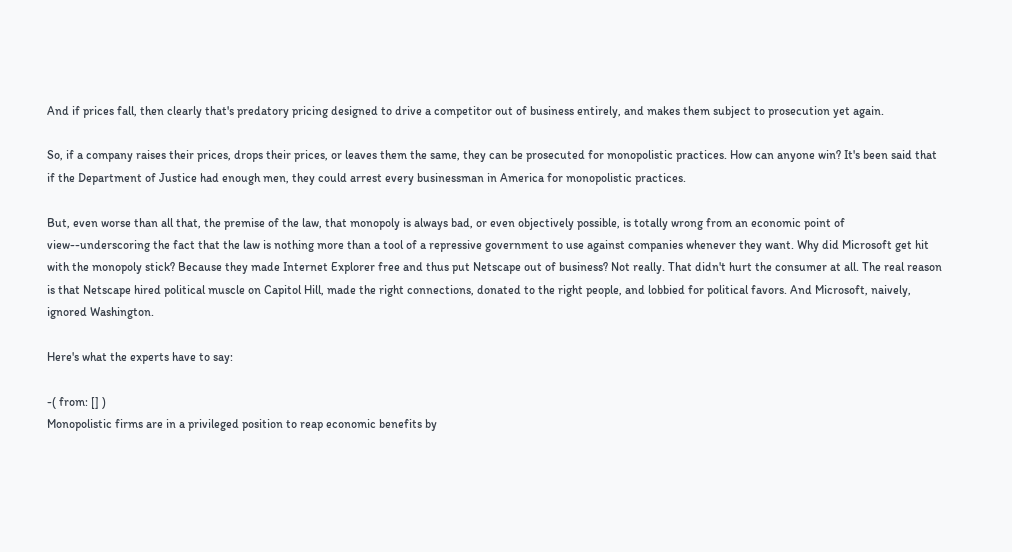And if prices fall, then clearly that's predatory pricing designed to drive a competitor out of business entirely, and makes them subject to prosecution yet again.

So, if a company raises their prices, drops their prices, or leaves them the same, they can be prosecuted for monopolistic practices. How can anyone win? It's been said that if the Department of Justice had enough men, they could arrest every businessman in America for monopolistic practices.

But, even worse than all that, the premise of the law, that monopoly is always bad, or even objectively possible, is totally wrong from an economic point of view--underscoring the fact that the law is nothing more than a tool of a repressive government to use against companies whenever they want. Why did Microsoft get hit with the monopoly stick? Because they made Internet Explorer free and thus put Netscape out of business? Not really. That didn't hurt the consumer at all. The real reason is that Netscape hired political muscle on Capitol Hill, made the right connections, donated to the right people, and lobbied for political favors. And Microsoft, naively, ignored Washington.

Here's what the experts have to say:

-( from: [] )
Monopolistic firms are in a privileged position to reap economic benefits by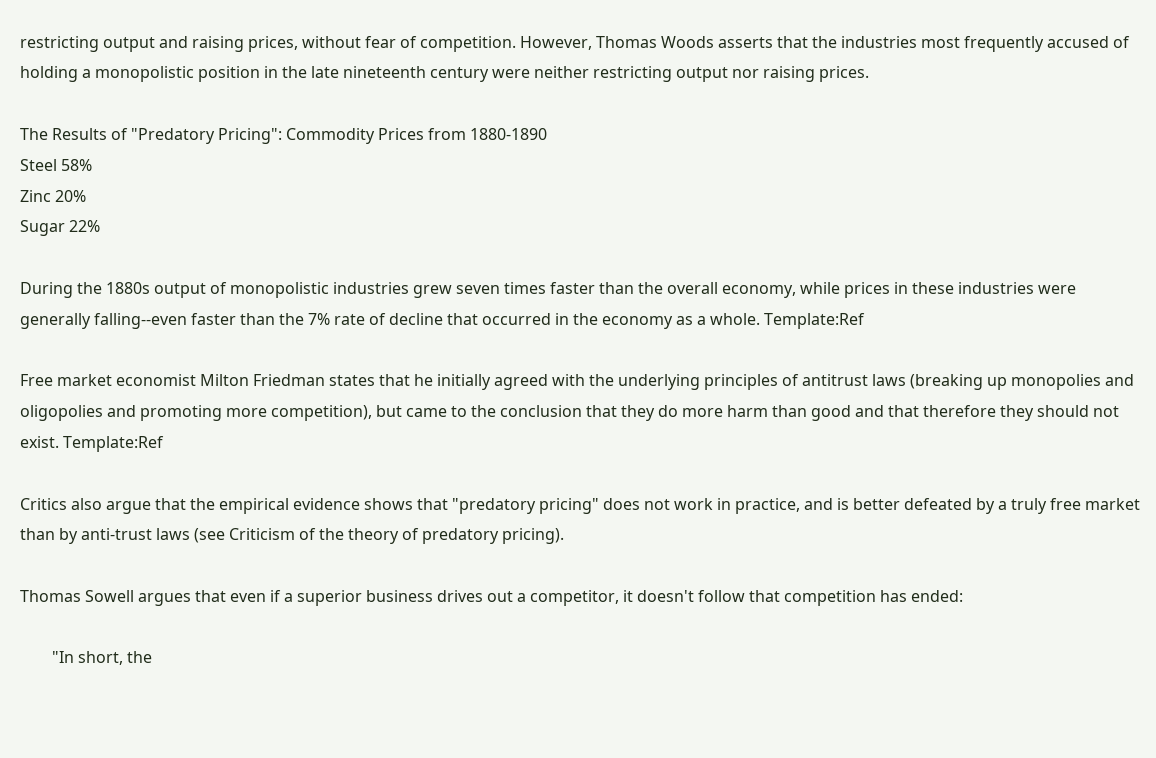restricting output and raising prices, without fear of competition. However, Thomas Woods asserts that the industries most frequently accused of holding a monopolistic position in the late nineteenth century were neither restricting output nor raising prices.

The Results of "Predatory Pricing": Commodity Prices from 1880-1890
Steel 58%
Zinc 20%
Sugar 22%

During the 1880s output of monopolistic industries grew seven times faster than the overall economy, while prices in these industries were generally falling--even faster than the 7% rate of decline that occurred in the economy as a whole. Template:Ref

Free market economist Milton Friedman states that he initially agreed with the underlying principles of antitrust laws (breaking up monopolies and oligopolies and promoting more competition), but came to the conclusion that they do more harm than good and that therefore they should not exist. Template:Ref

Critics also argue that the empirical evidence shows that "predatory pricing" does not work in practice, and is better defeated by a truly free market than by anti-trust laws (see Criticism of the theory of predatory pricing).

Thomas Sowell argues that even if a superior business drives out a competitor, it doesn't follow that competition has ended:

        "In short, the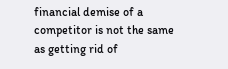financial demise of a competitor is not the same as getting rid of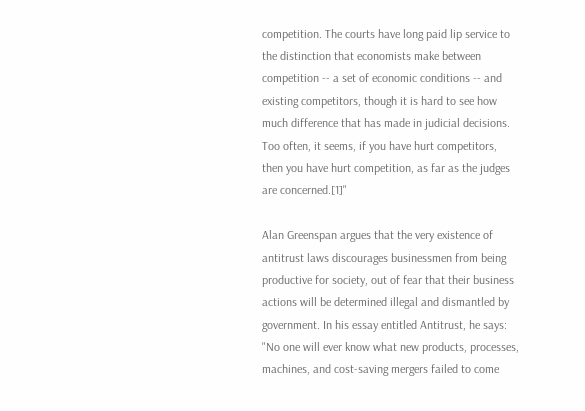competition. The courts have long paid lip service to the distinction that economists make between competition -- a set of economic conditions -- and existing competitors, though it is hard to see how much difference that has made in judicial decisions. Too often, it seems, if you have hurt competitors, then you have hurt competition, as far as the judges are concerned.[1]"

Alan Greenspan argues that the very existence of antitrust laws discourages businessmen from being productive for society, out of fear that their business actions will be determined illegal and dismantled by government. In his essay entitled Antitrust, he says: "No one will ever know what new products, processes, machines, and cost-saving mergers failed to come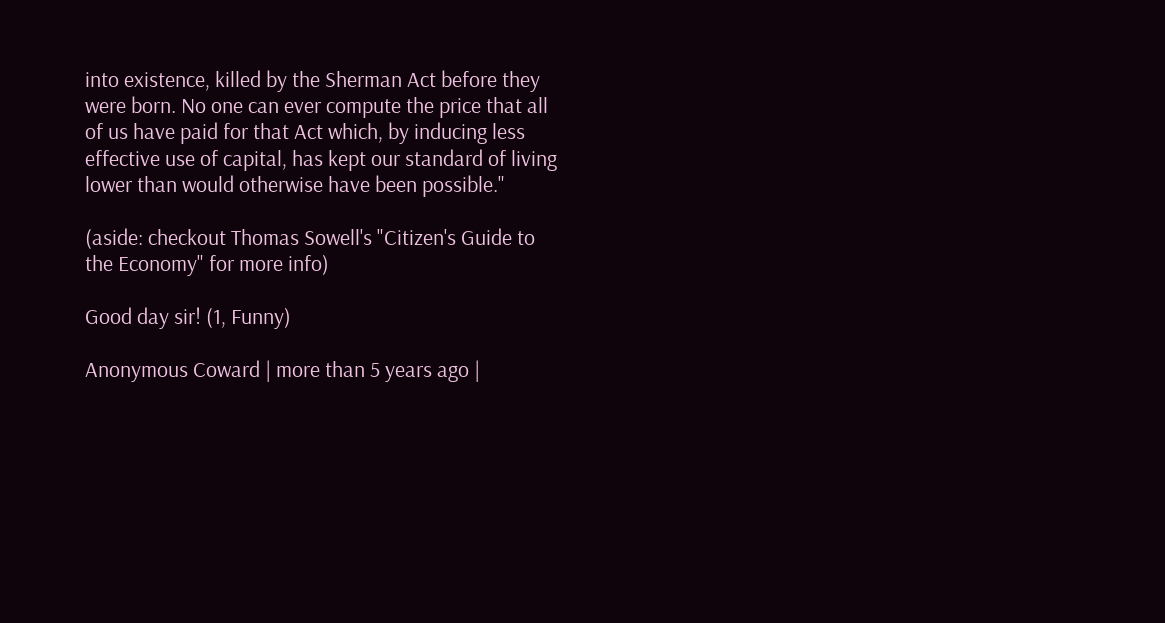into existence, killed by the Sherman Act before they were born. No one can ever compute the price that all of us have paid for that Act which, by inducing less effective use of capital, has kept our standard of living lower than would otherwise have been possible."

(aside: checkout Thomas Sowell's "Citizen's Guide to the Economy" for more info)

Good day sir! (1, Funny)

Anonymous Coward | more than 5 years ago |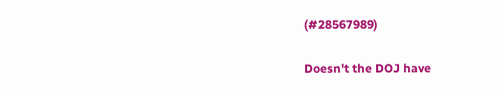(#28567989)

Doesn't the DOJ have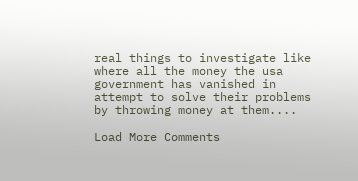real things to investigate like where all the money the usa government has vanished in attempt to solve their problems by throwing money at them....

Load More Comments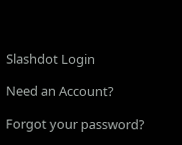Slashdot Login

Need an Account?

Forgot your password?